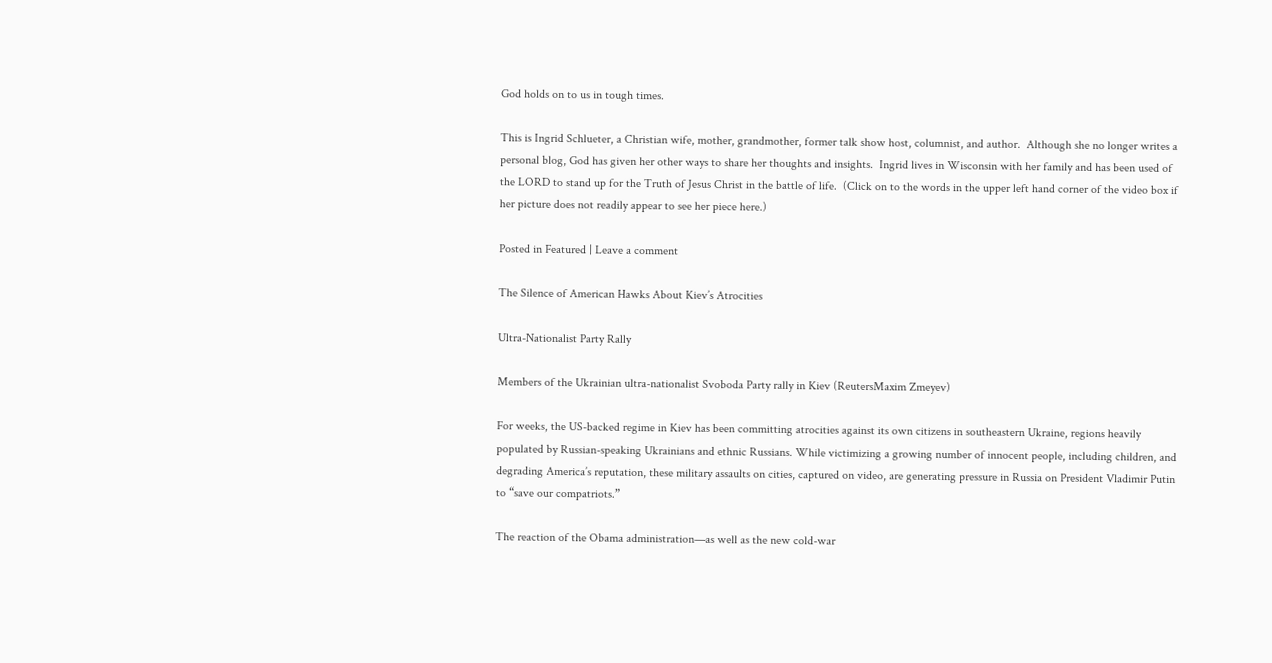God holds on to us in tough times.

This is Ingrid Schlueter, a Christian wife, mother, grandmother, former talk show host, columnist, and author.  Although she no longer writes a personal blog, God has given her other ways to share her thoughts and insights.  Ingrid lives in Wisconsin with her family and has been used of the LORD to stand up for the Truth of Jesus Christ in the battle of life.  (Click on to the words in the upper left hand corner of the video box if her picture does not readily appear to see her piece here.)

Posted in Featured | Leave a comment

The Silence of American Hawks About Kiev’s Atrocities

Ultra-Nationalist Party Rally

Members of the Ukrainian ultra-nationalist Svoboda Party rally in Kiev (ReutersMaxim Zmeyev)

For weeks, the US-backed regime in Kiev has been committing atrocities against its own citizens in southeastern Ukraine, regions heavily populated by Russian-speaking Ukrainians and ethnic Russians. While victimizing a growing number of innocent people, including children, and degrading America’s reputation, these military assaults on cities, captured on video, are generating pressure in Russia on President Vladimir Putin to “save our compatriots.”

The reaction of the Obama administration—as well as the new cold-war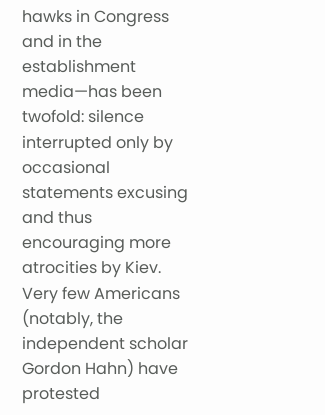hawks in Congress and in the establishment media—has been twofold: silence interrupted only by occasional statements excusing and thus encouraging more atrocities by Kiev. Very few Americans (notably, the independent scholar Gordon Hahn) have protested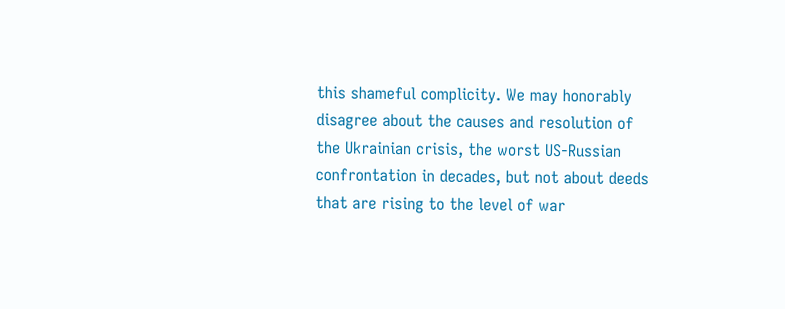this shameful complicity. We may honorably disagree about the causes and resolution of the Ukrainian crisis, the worst US-Russian confrontation in decades, but not about deeds that are rising to the level of war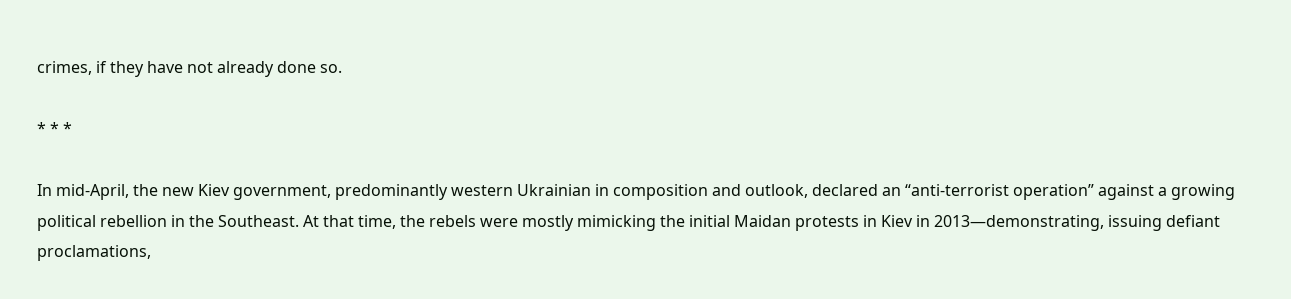crimes, if they have not already done so.

* * *

In mid-April, the new Kiev government, predominantly western Ukrainian in composition and outlook, declared an “anti-terrorist operation” against a growing political rebellion in the Southeast. At that time, the rebels were mostly mimicking the initial Maidan protests in Kiev in 2013—demonstrating, issuing defiant proclamations,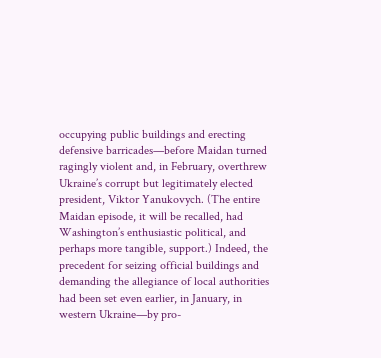occupying public buildings and erecting defensive barricades—before Maidan turned ragingly violent and, in February, overthrew Ukraine’s corrupt but legitimately elected president, Viktor Yanukovych. (The entire Maidan episode, it will be recalled, had Washington’s enthusiastic political, and perhaps more tangible, support.) Indeed, the precedent for seizing official buildings and demanding the allegiance of local authorities had been set even earlier, in January, in western Ukraine—by pro-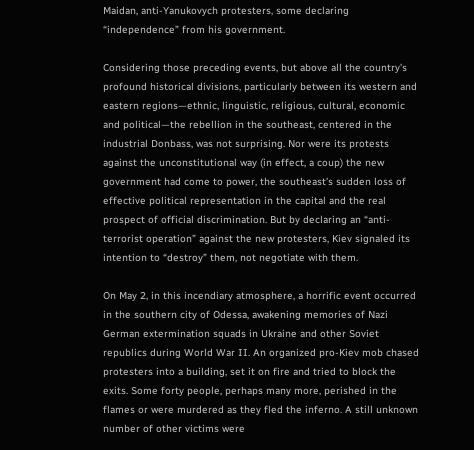Maidan, anti-Yanukovych protesters, some declaring “independence” from his government.

Considering those preceding events, but above all the country’s profound historical divisions, particularly between its western and eastern regions—ethnic, linguistic, religious, cultural, economic and political—the rebellion in the southeast, centered in the industrial Donbass, was not surprising. Nor were its protests against the unconstitutional way (in effect, a coup) the new government had come to power, the southeast’s sudden loss of effective political representation in the capital and the real prospect of official discrimination. But by declaring an “anti-terrorist operation” against the new protesters, Kiev signaled its intention to “destroy” them, not negotiate with them.

On May 2, in this incendiary atmosphere, a horrific event occurred in the southern city of Odessa, awakening memories of Nazi German extermination squads in Ukraine and other Soviet republics during World War II. An organized pro-Kiev mob chased protesters into a building, set it on fire and tried to block the exits. Some forty people, perhaps many more, perished in the flames or were murdered as they fled the inferno. A still unknown number of other victims were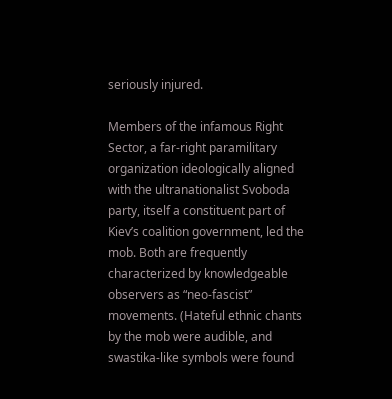seriously injured.

Members of the infamous Right Sector, a far-right paramilitary organization ideologically aligned with the ultranationalist Svoboda party, itself a constituent part of Kiev’s coalition government, led the mob. Both are frequently characterized by knowledgeable observers as “neo-fascist” movements. (Hateful ethnic chants by the mob were audible, and swastika-like symbols were found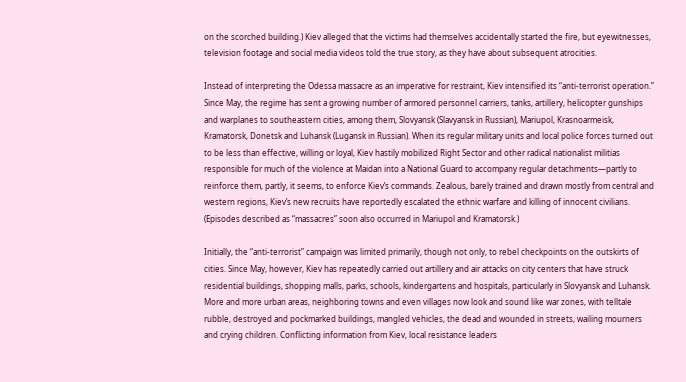on the scorched building.) Kiev alleged that the victims had themselves accidentally started the fire, but eyewitnesses, television footage and social media videos told the true story, as they have about subsequent atrocities.

Instead of interpreting the Odessa massacre as an imperative for restraint, Kiev intensified its “anti-terrorist operation.” Since May, the regime has sent a growing number of armored personnel carriers, tanks, artillery, helicopter gunships and warplanes to southeastern cities, among them, Slovyansk (Slavyansk in Russian), Mariupol, Krasnoarmeisk, Kramatorsk, Donetsk and Luhansk (Lugansk in Russian). When its regular military units and local police forces turned out to be less than effective, willing or loyal, Kiev hastily mobilized Right Sector and other radical nationalist militias responsible for much of the violence at Maidan into a National Guard to accompany regular detachments—partly to reinforce them, partly, it seems, to enforce Kiev’s commands. Zealous, barely trained and drawn mostly from central and western regions, Kiev’s new recruits have reportedly escalated the ethnic warfare and killing of innocent civilians. (Episodes described as “massacres” soon also occurred in Mariupol and Kramatorsk.)

Initially, the “anti-terrorist” campaign was limited primarily, though not only, to rebel checkpoints on the outskirts of cities. Since May, however, Kiev has repeatedly carried out artillery and air attacks on city centers that have struck residential buildings, shopping malls, parks, schools, kindergartens and hospitals, particularly in Slovyansk and Luhansk. More and more urban areas, neighboring towns and even villages now look and sound like war zones, with telltale rubble, destroyed and pockmarked buildings, mangled vehicles, the dead and wounded in streets, wailing mourners and crying children. Conflicting information from Kiev, local resistance leaders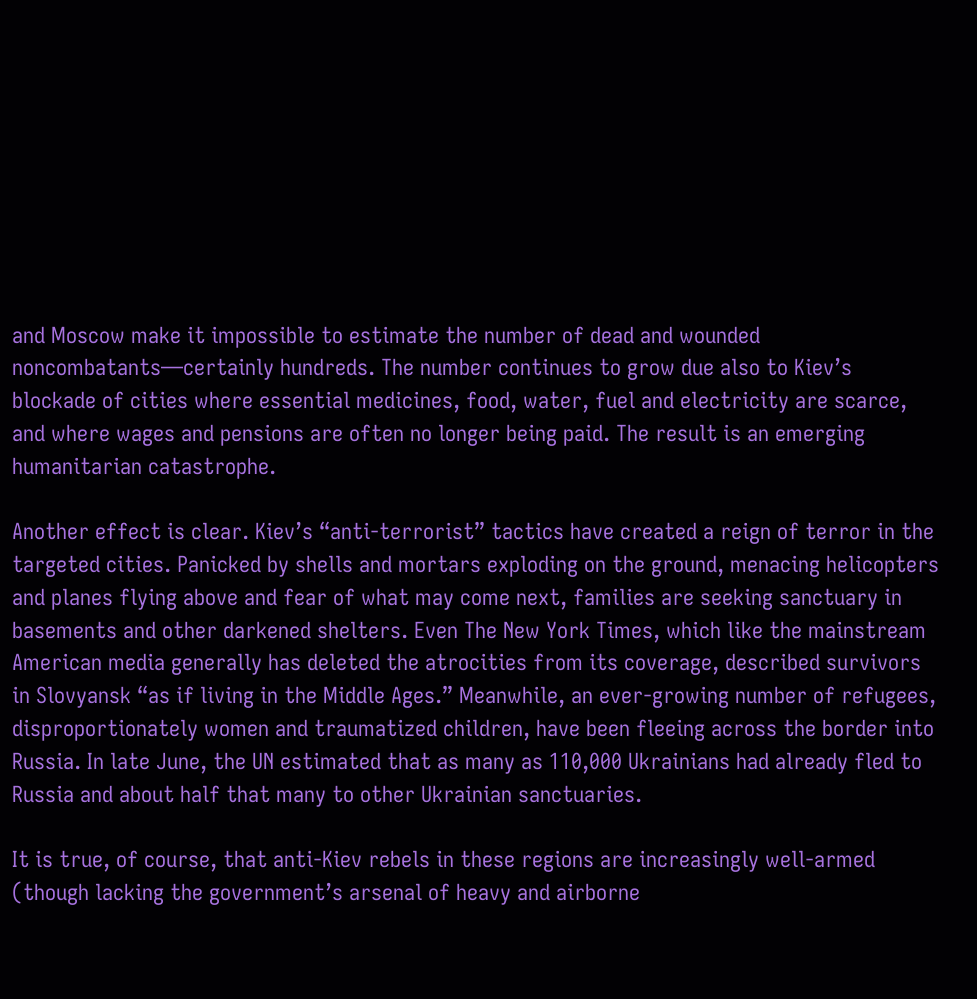and Moscow make it impossible to estimate the number of dead and wounded noncombatants—certainly hundreds. The number continues to grow due also to Kiev’s blockade of cities where essential medicines, food, water, fuel and electricity are scarce, and where wages and pensions are often no longer being paid. The result is an emerging humanitarian catastrophe.

Another effect is clear. Kiev’s “anti-terrorist” tactics have created a reign of terror in the targeted cities. Panicked by shells and mortars exploding on the ground, menacing helicopters and planes flying above and fear of what may come next, families are seeking sanctuary in basements and other darkened shelters. Even The New York Times, which like the mainstream American media generally has deleted the atrocities from its coverage, described survivors in Slovyansk “as if living in the Middle Ages.” Meanwhile, an ever-growing number of refugees, disproportionately women and traumatized children, have been fleeing across the border into Russia. In late June, the UN estimated that as many as 110,000 Ukrainians had already fled to Russia and about half that many to other Ukrainian sanctuaries.

It is true, of course, that anti-Kiev rebels in these regions are increasingly well-armed (though lacking the government’s arsenal of heavy and airborne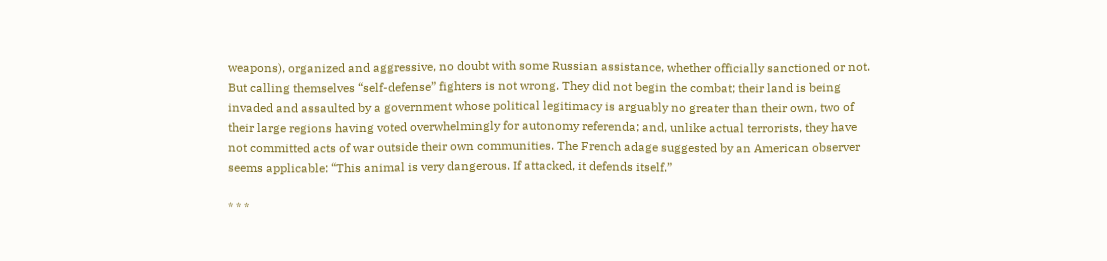weapons), organized and aggressive, no doubt with some Russian assistance, whether officially sanctioned or not. But calling themselves “self-defense” fighters is not wrong. They did not begin the combat; their land is being invaded and assaulted by a government whose political legitimacy is arguably no greater than their own, two of their large regions having voted overwhelmingly for autonomy referenda; and, unlike actual terrorists, they have not committed acts of war outside their own communities. The French adage suggested by an American observer seems applicable: “This animal is very dangerous. If attacked, it defends itself.”

* * *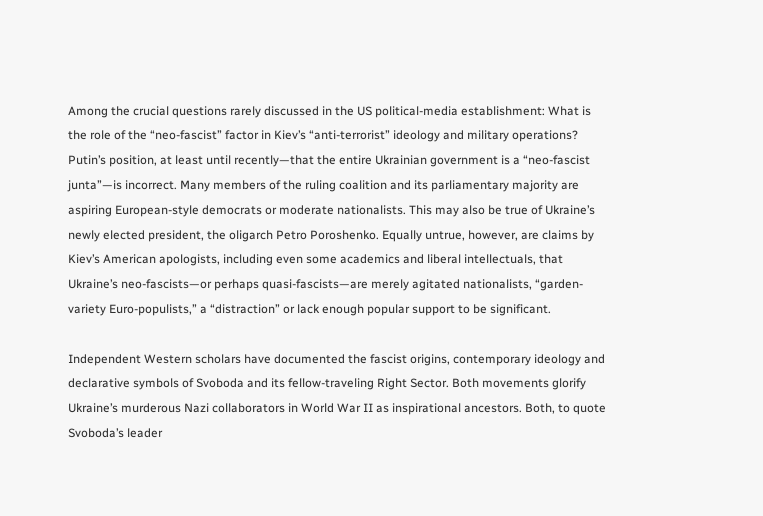Among the crucial questions rarely discussed in the US political-media establishment: What is the role of the “neo-fascist” factor in Kiev’s “anti-terrorist” ideology and military operations? Putin’s position, at least until recently—that the entire Ukrainian government is a “neo-fascist junta”—is incorrect. Many members of the ruling coalition and its parliamentary majority are aspiring European-style democrats or moderate nationalists. This may also be true of Ukraine’s newly elected president, the oligarch Petro Poroshenko. Equally untrue, however, are claims by Kiev’s American apologists, including even some academics and liberal intellectuals, that Ukraine’s neo-fascists—or perhaps quasi-fascists—are merely agitated nationalists, “garden-variety Euro-populists,” a “distraction” or lack enough popular support to be significant.

Independent Western scholars have documented the fascist origins, contemporary ideology and declarative symbols of Svoboda and its fellow-traveling Right Sector. Both movements glorify Ukraine’s murderous Nazi collaborators in World War II as inspirational ancestors. Both, to quote Svoboda’s leader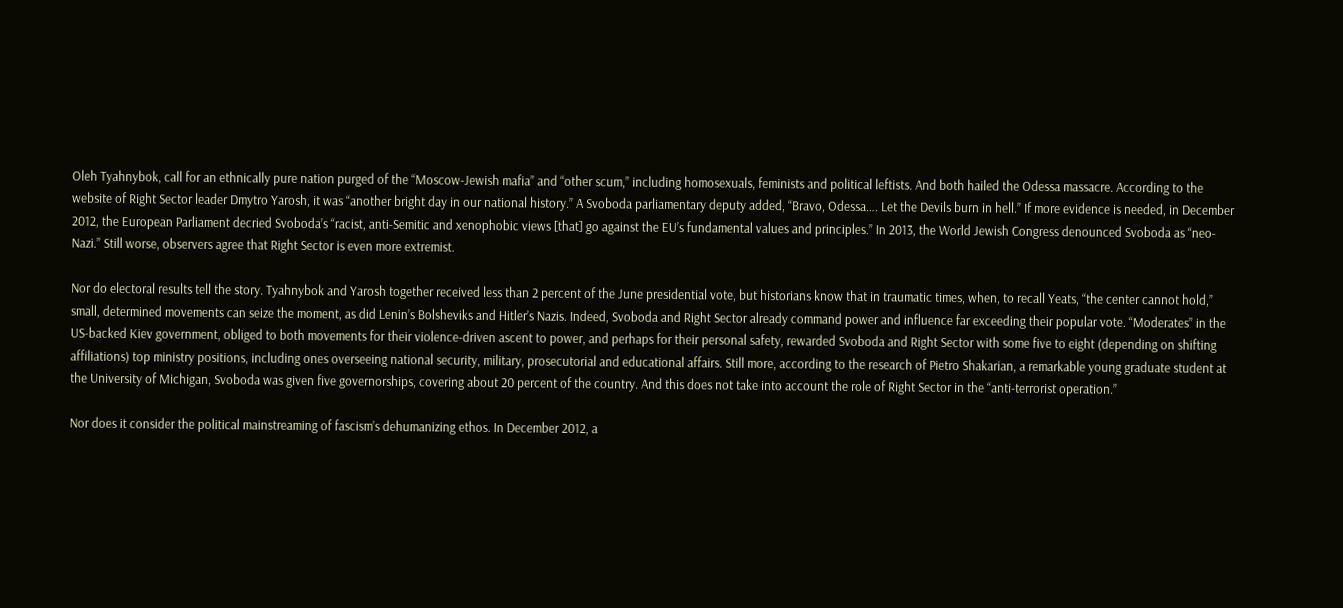Oleh Tyahnybok, call for an ethnically pure nation purged of the “Moscow-Jewish mafia” and “other scum,” including homosexuals, feminists and political leftists. And both hailed the Odessa massacre. According to the website of Right Sector leader Dmytro Yarosh, it was “another bright day in our national history.” A Svoboda parliamentary deputy added, “Bravo, Odessa…. Let the Devils burn in hell.” If more evidence is needed, in December 2012, the European Parliament decried Svoboda’s “racist, anti-Semitic and xenophobic views [that] go against the EU’s fundamental values and principles.” In 2013, the World Jewish Congress denounced Svoboda as “neo-Nazi.” Still worse, observers agree that Right Sector is even more extremist.

Nor do electoral results tell the story. Tyahnybok and Yarosh together received less than 2 percent of the June presidential vote, but historians know that in traumatic times, when, to recall Yeats, “the center cannot hold,” small, determined movements can seize the moment, as did Lenin’s Bolsheviks and Hitler’s Nazis. Indeed, Svoboda and Right Sector already command power and influence far exceeding their popular vote. “Moderates” in the US-backed Kiev government, obliged to both movements for their violence-driven ascent to power, and perhaps for their personal safety, rewarded Svoboda and Right Sector with some five to eight (depending on shifting affiliations) top ministry positions, including ones overseeing national security, military, prosecutorial and educational affairs. Still more, according to the research of Pietro Shakarian, a remarkable young graduate student at the University of Michigan, Svoboda was given five governorships, covering about 20 percent of the country. And this does not take into account the role of Right Sector in the “anti-terrorist operation.”

Nor does it consider the political mainstreaming of fascism’s dehumanizing ethos. In December 2012, a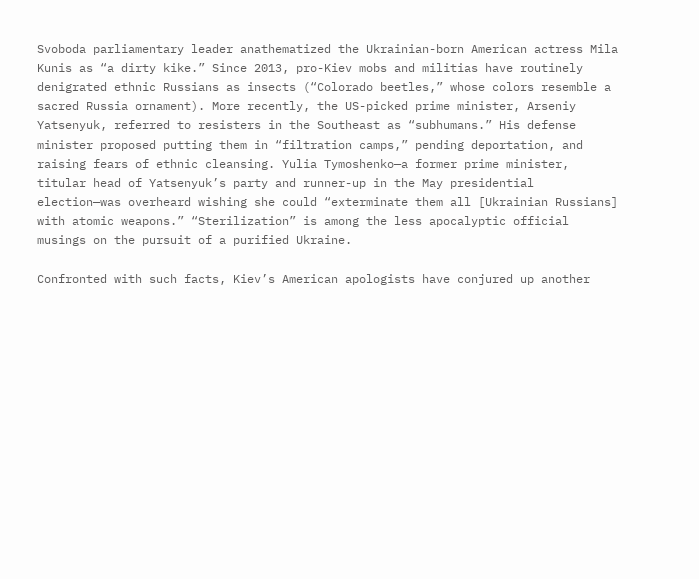Svoboda parliamentary leader anathematized the Ukrainian-born American actress Mila Kunis as “a dirty kike.” Since 2013, pro-Kiev mobs and militias have routinely denigrated ethnic Russians as insects (“Colorado beetles,” whose colors resemble a sacred Russia ornament). More recently, the US-picked prime minister, Arseniy Yatsenyuk, referred to resisters in the Southeast as “subhumans.” His defense minister proposed putting them in “filtration camps,” pending deportation, and raising fears of ethnic cleansing. Yulia Tymoshenko—a former prime minister, titular head of Yatsenyuk’s party and runner-up in the May presidential election—was overheard wishing she could “exterminate them all [Ukrainian Russians] with atomic weapons.” “Sterilization” is among the less apocalyptic official musings on the pursuit of a purified Ukraine.

Confronted with such facts, Kiev’s American apologists have conjured up another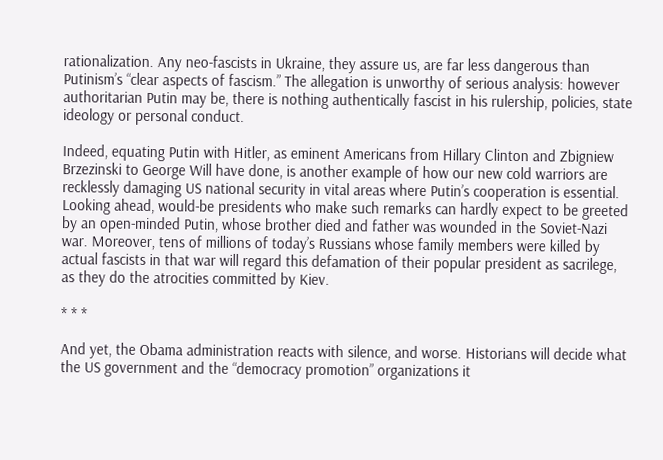rationalization. Any neo-fascists in Ukraine, they assure us, are far less dangerous than Putinism’s “clear aspects of fascism.” The allegation is unworthy of serious analysis: however authoritarian Putin may be, there is nothing authentically fascist in his rulership, policies, state ideology or personal conduct.

Indeed, equating Putin with Hitler, as eminent Americans from Hillary Clinton and Zbigniew Brzezinski to George Will have done, is another example of how our new cold warriors are recklessly damaging US national security in vital areas where Putin’s cooperation is essential. Looking ahead, would-be presidents who make such remarks can hardly expect to be greeted by an open-minded Putin, whose brother died and father was wounded in the Soviet-Nazi war. Moreover, tens of millions of today’s Russians whose family members were killed by actual fascists in that war will regard this defamation of their popular president as sacrilege, as they do the atrocities committed by Kiev.

* * *

And yet, the Obama administration reacts with silence, and worse. Historians will decide what the US government and the “democracy promotion” organizations it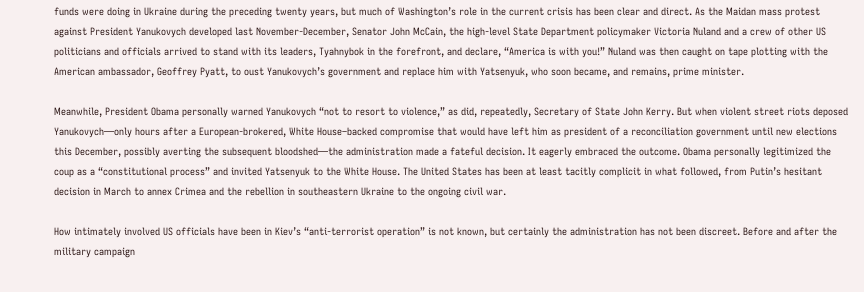funds were doing in Ukraine during the preceding twenty years, but much of Washington’s role in the current crisis has been clear and direct. As the Maidan mass protest against President Yanukovych developed last November-December, Senator John McCain, the high-level State Department policymaker Victoria Nuland and a crew of other US politicians and officials arrived to stand with its leaders, Tyahnybok in the forefront, and declare, “America is with you!” Nuland was then caught on tape plotting with the American ambassador, Geoffrey Pyatt, to oust Yanukovych’s government and replace him with Yatsenyuk, who soon became, and remains, prime minister.

Meanwhile, President Obama personally warned Yanukovych “not to resort to violence,” as did, repeatedly, Secretary of State John Kerry. But when violent street riots deposed Yanukovych—only hours after a European-brokered, White House–backed compromise that would have left him as president of a reconciliation government until new elections this December, possibly averting the subsequent bloodshed—the administration made a fateful decision. It eagerly embraced the outcome. Obama personally legitimized the coup as a “constitutional process” and invited Yatsenyuk to the White House. The United States has been at least tacitly complicit in what followed, from Putin’s hesitant decision in March to annex Crimea and the rebellion in southeastern Ukraine to the ongoing civil war.

How intimately involved US officials have been in Kiev’s “anti-terrorist operation” is not known, but certainly the administration has not been discreet. Before and after the military campaign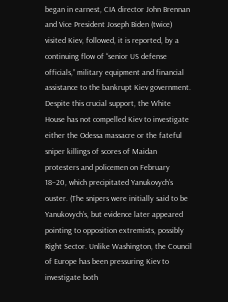began in earnest, CIA director John Brennan and Vice President Joseph Biden (twice) visited Kiev, followed, it is reported, by a continuing flow of “senior US defense officials,” military equipment and financial assistance to the bankrupt Kiev government. Despite this crucial support, the White House has not compelled Kiev to investigate either the Odessa massacre or the fateful sniper killings of scores of Maidan protesters and policemen on February 18–20, which precipitated Yanukovych’s ouster. (The snipers were initially said to be Yanukovych’s, but evidence later appeared pointing to opposition extremists, possibly Right Sector. Unlike Washington, the Council of Europe has been pressuring Kiev to investigate both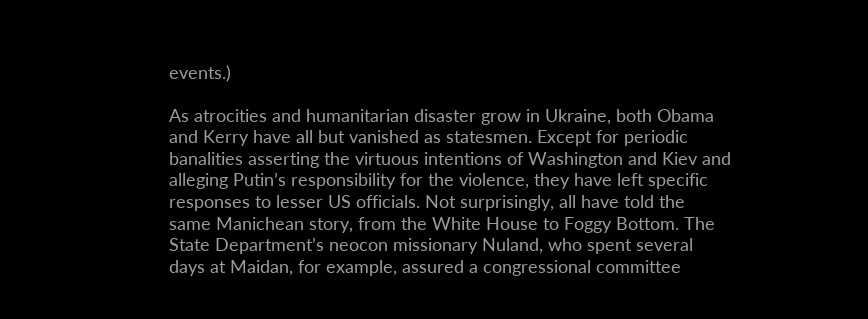events.)

As atrocities and humanitarian disaster grow in Ukraine, both Obama and Kerry have all but vanished as statesmen. Except for periodic banalities asserting the virtuous intentions of Washington and Kiev and alleging Putin’s responsibility for the violence, they have left specific responses to lesser US officials. Not surprisingly, all have told the same Manichean story, from the White House to Foggy Bottom. The State Department’s neocon missionary Nuland, who spent several days at Maidan, for example, assured a congressional committee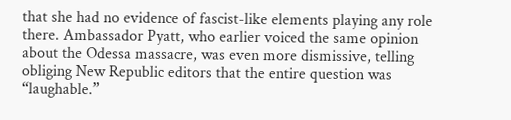that she had no evidence of fascist-like elements playing any role there. Ambassador Pyatt, who earlier voiced the same opinion about the Odessa massacre, was even more dismissive, telling obliging New Republic editors that the entire question was “laughable.”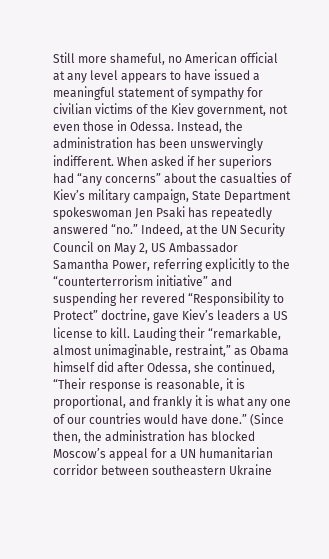Still more shameful, no American official at any level appears to have issued a meaningful statement of sympathy for civilian victims of the Kiev government, not even those in Odessa. Instead, the administration has been unswervingly indifferent. When asked if her superiors had “any concerns” about the casualties of Kiev’s military campaign, State Department spokeswoman Jen Psaki has repeatedly answered “no.” Indeed, at the UN Security Council on May 2, US Ambassador Samantha Power, referring explicitly to the “counterterrorism initiative” and suspending her revered “Responsibility to Protect” doctrine, gave Kiev’s leaders a US license to kill. Lauding their “remarkable, almost unimaginable, restraint,” as Obama himself did after Odessa, she continued, “Their response is reasonable, it is proportional, and frankly it is what any one of our countries would have done.” (Since then, the administration has blocked Moscow’s appeal for a UN humanitarian corridor between southeastern Ukraine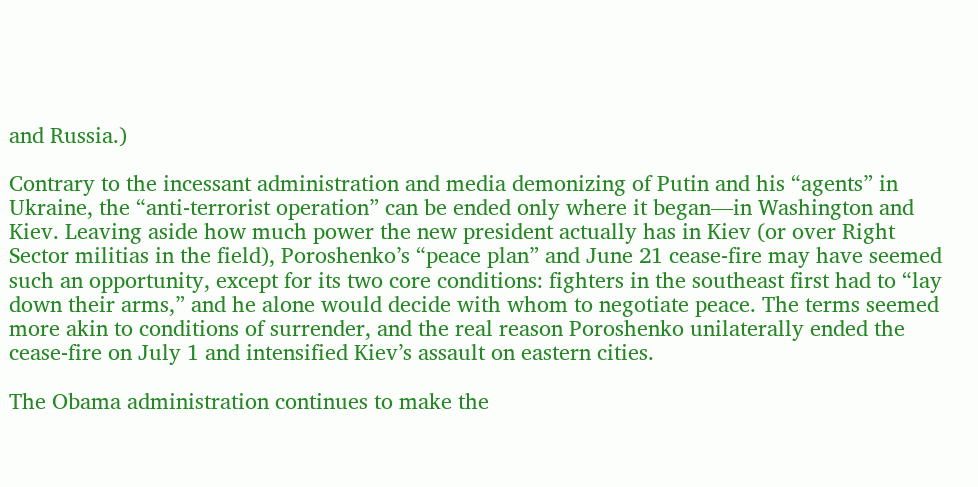and Russia.)

Contrary to the incessant administration and media demonizing of Putin and his “agents” in Ukraine, the “anti-terrorist operation” can be ended only where it began—in Washington and Kiev. Leaving aside how much power the new president actually has in Kiev (or over Right Sector militias in the field), Poroshenko’s “peace plan” and June 21 cease-fire may have seemed such an opportunity, except for its two core conditions: fighters in the southeast first had to “lay down their arms,” and he alone would decide with whom to negotiate peace. The terms seemed more akin to conditions of surrender, and the real reason Poroshenko unilaterally ended the cease-fire on July 1 and intensified Kiev’s assault on eastern cities.

The Obama administration continues to make the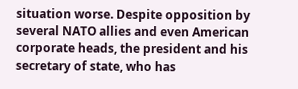situation worse. Despite opposition by several NATO allies and even American corporate heads, the president and his secretary of state, who has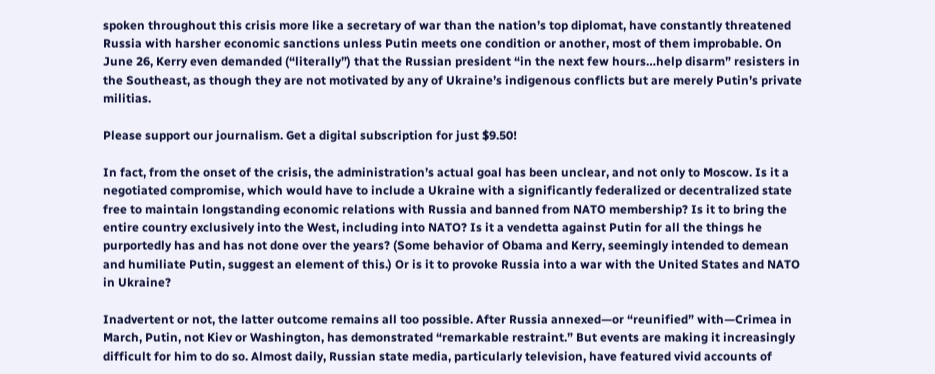spoken throughout this crisis more like a secretary of war than the nation’s top diplomat, have constantly threatened Russia with harsher economic sanctions unless Putin meets one condition or another, most of them improbable. On June 26, Kerry even demanded (“literally”) that the Russian president “in the next few hours…help disarm” resisters in the Southeast, as though they are not motivated by any of Ukraine’s indigenous conflicts but are merely Putin’s private militias.

Please support our journalism. Get a digital subscription for just $9.50!

In fact, from the onset of the crisis, the administration’s actual goal has been unclear, and not only to Moscow. Is it a negotiated compromise, which would have to include a Ukraine with a significantly federalized or decentralized state free to maintain longstanding economic relations with Russia and banned from NATO membership? Is it to bring the entire country exclusively into the West, including into NATO? Is it a vendetta against Putin for all the things he purportedly has and has not done over the years? (Some behavior of Obama and Kerry, seemingly intended to demean and humiliate Putin, suggest an element of this.) Or is it to provoke Russia into a war with the United States and NATO in Ukraine?

Inadvertent or not, the latter outcome remains all too possible. After Russia annexed—or “reunified” with—Crimea in March, Putin, not Kiev or Washington, has demonstrated “remarkable restraint.” But events are making it increasingly difficult for him to do so. Almost daily, Russian state media, particularly television, have featured vivid accounts of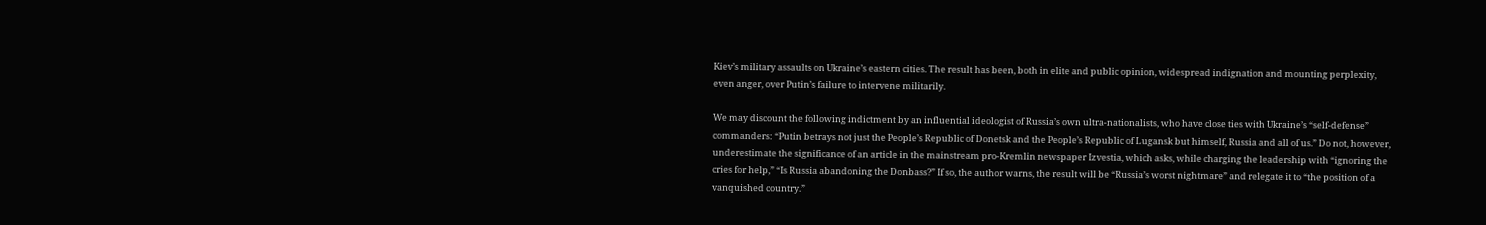Kiev’s military assaults on Ukraine’s eastern cities. The result has been, both in elite and public opinion, widespread indignation and mounting perplexity, even anger, over Putin’s failure to intervene militarily.

We may discount the following indictment by an influential ideologist of Russia’s own ultra-nationalists, who have close ties with Ukraine’s “self-defense” commanders: “Putin betrays not just the People’s Republic of Donetsk and the People’s Republic of Lugansk but himself, Russia and all of us.” Do not, however, underestimate the significance of an article in the mainstream pro-Kremlin newspaper Izvestia, which asks, while charging the leadership with “ignoring the cries for help,” “Is Russia abandoning the Donbass?” If so, the author warns, the result will be “Russia’s worst nightmare” and relegate it to “the position of a vanquished country.”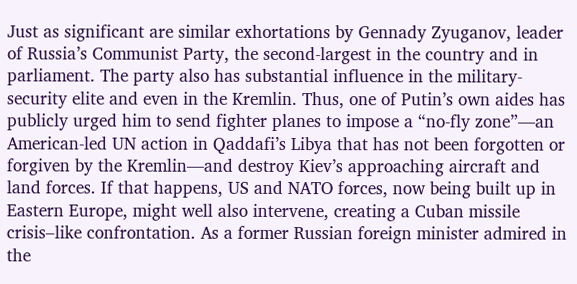Just as significant are similar exhortations by Gennady Zyuganov, leader of Russia’s Communist Party, the second-largest in the country and in parliament. The party also has substantial influence in the military-security elite and even in the Kremlin. Thus, one of Putin’s own aides has publicly urged him to send fighter planes to impose a “no-fly zone”—an American-led UN action in Qaddafi’s Libya that has not been forgotten or forgiven by the Kremlin—and destroy Kiev’s approaching aircraft and land forces. If that happens, US and NATO forces, now being built up in Eastern Europe, might well also intervene, creating a Cuban missile crisis–like confrontation. As a former Russian foreign minister admired in the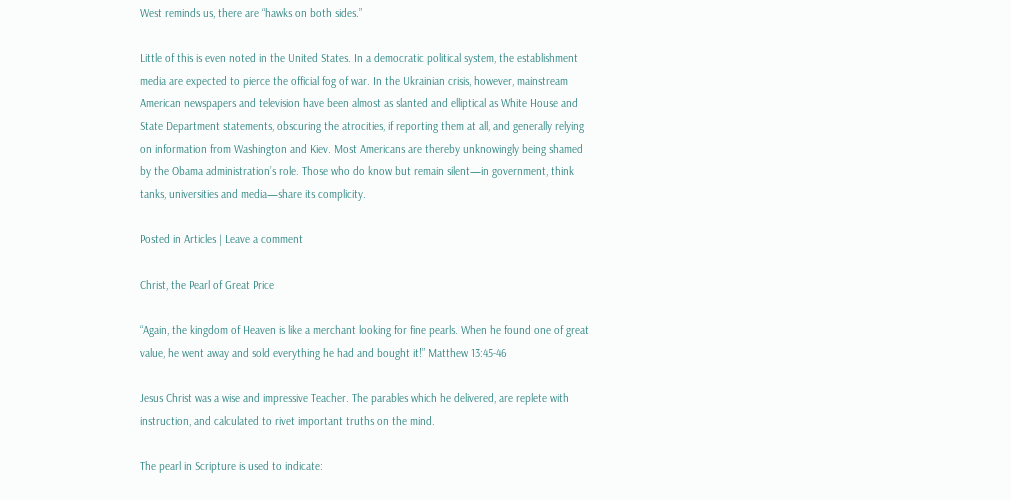West reminds us, there are “hawks on both sides.”

Little of this is even noted in the United States. In a democratic political system, the establishment media are expected to pierce the official fog of war. In the Ukrainian crisis, however, mainstream American newspapers and television have been almost as slanted and elliptical as White House and State Department statements, obscuring the atrocities, if reporting them at all, and generally relying on information from Washington and Kiev. Most Americans are thereby unknowingly being shamed by the Obama administration’s role. Those who do know but remain silent—in government, think tanks, universities and media—share its complicity.

Posted in Articles | Leave a comment

Christ, the Pearl of Great Price

“Again, the kingdom of Heaven is like a merchant looking for fine pearls. When he found one of great value, he went away and sold everything he had and bought it!” Matthew 13:45-46

Jesus Christ was a wise and impressive Teacher. The parables which he delivered, are replete with instruction, and calculated to rivet important truths on the mind.

The pearl in Scripture is used to indicate: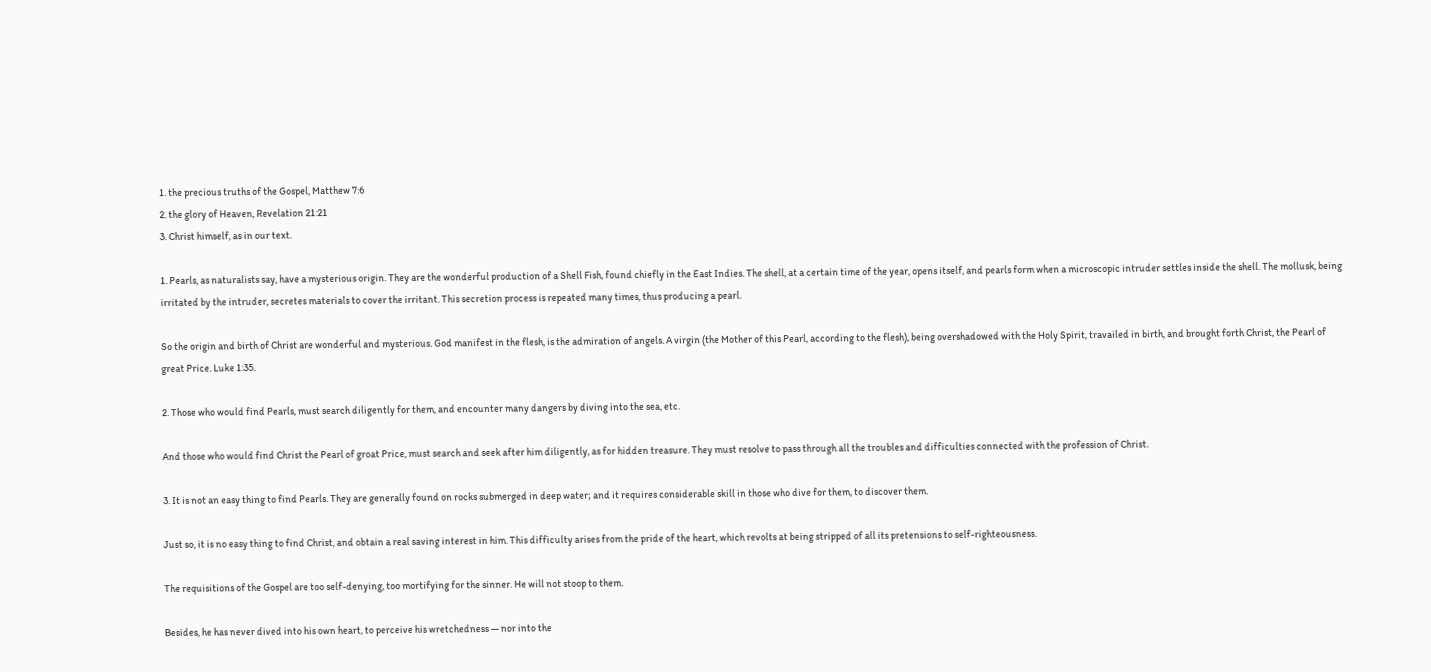1. the precious truths of the Gospel, Matthew 7:6
2. the glory of Heaven, Revelation 21:21
3. Christ himself, as in our text.

1. Pearls, as naturalists say, have a mysterious origin. They are the wonderful production of a Shell Fish, found chiefly in the East Indies. The shell, at a certain time of the year, opens itself, and pearls form when a microscopic intruder settles inside the shell. The mollusk, being irritated by the intruder, secretes materials to cover the irritant. This secretion process is repeated many times, thus producing a pearl.

So the origin and birth of Christ are wonderful and mysterious. God manifest in the flesh, is the admiration of angels. A virgin (the Mother of this Pearl, according to the flesh), being overshadowed with the Holy Spirit, travailed in birth, and brought forth Christ, the Pearl of great Price. Luke 1:35.

2. Those who would find Pearls, must search diligently for them, and encounter many dangers by diving into the sea, etc.

And those who would find Christ the Pearl of groat Price, must search and seek after him diligently, as for hidden treasure. They must resolve to pass through all the troubles and difficulties connected with the profession of Christ.

3. It is not an easy thing to find Pearls. They are generally found on rocks submerged in deep water; and it requires considerable skill in those who dive for them, to discover them.

Just so, it is no easy thing to find Christ, and obtain a real saving interest in him. This difficulty arises from the pride of the heart, which revolts at being stripped of all its pretensions to self-righteousness.

The requisitions of the Gospel are too self-denying, too mortifying for the sinner. He will not stoop to them.

Besides, he has never dived into his own heart, to perceive his wretchedness — nor into the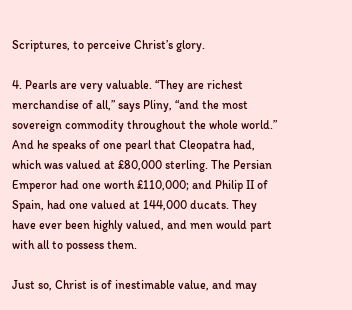Scriptures, to perceive Christ’s glory.

4. Pearls are very valuable. “They are richest merchandise of all,” says Pliny, “and the most sovereign commodity throughout the whole world.” And he speaks of one pearl that Cleopatra had, which was valued at £80,000 sterling. The Persian Emperor had one worth £110,000; and Philip II of Spain, had one valued at 144,000 ducats. They have ever been highly valued, and men would part with all to possess them.

Just so, Christ is of inestimable value, and may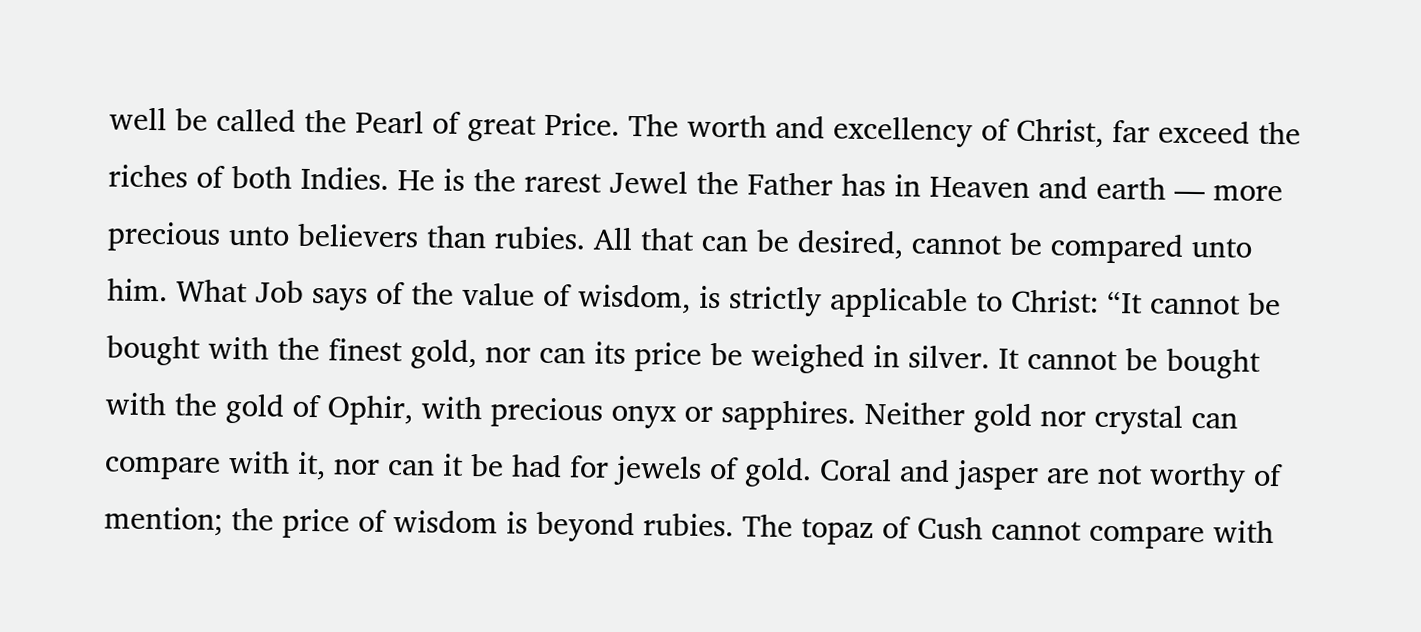well be called the Pearl of great Price. The worth and excellency of Christ, far exceed the riches of both Indies. He is the rarest Jewel the Father has in Heaven and earth — more precious unto believers than rubies. All that can be desired, cannot be compared unto him. What Job says of the value of wisdom, is strictly applicable to Christ: “It cannot be bought with the finest gold, nor can its price be weighed in silver. It cannot be bought with the gold of Ophir, with precious onyx or sapphires. Neither gold nor crystal can compare with it, nor can it be had for jewels of gold. Coral and jasper are not worthy of mention; the price of wisdom is beyond rubies. The topaz of Cush cannot compare with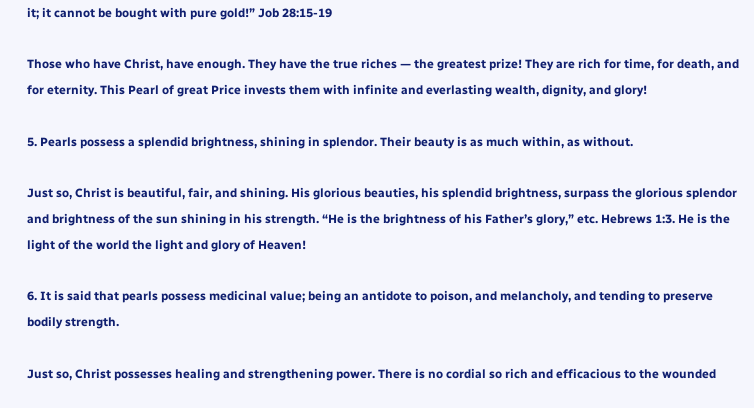it; it cannot be bought with pure gold!” Job 28:15-19

Those who have Christ, have enough. They have the true riches — the greatest prize! They are rich for time, for death, and for eternity. This Pearl of great Price invests them with infinite and everlasting wealth, dignity, and glory!

5. Pearls possess a splendid brightness, shining in splendor. Their beauty is as much within, as without.

Just so, Christ is beautiful, fair, and shining. His glorious beauties, his splendid brightness, surpass the glorious splendor and brightness of the sun shining in his strength. “He is the brightness of his Father’s glory,” etc. Hebrews 1:3. He is the light of the world the light and glory of Heaven!

6. It is said that pearls possess medicinal value; being an antidote to poison, and melancholy, and tending to preserve bodily strength.

Just so, Christ possesses healing and strengthening power. There is no cordial so rich and efficacious to the wounded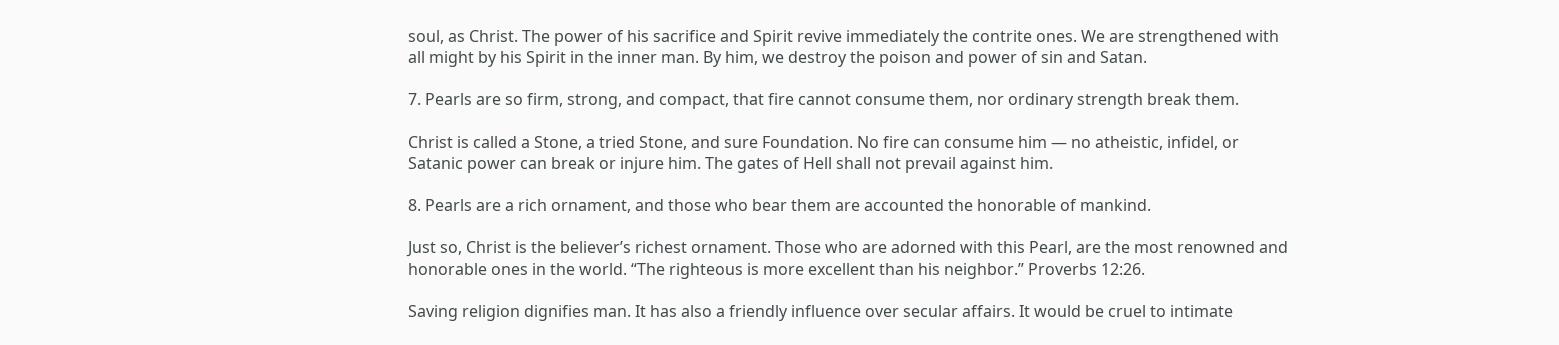soul, as Christ. The power of his sacrifice and Spirit revive immediately the contrite ones. We are strengthened with all might by his Spirit in the inner man. By him, we destroy the poison and power of sin and Satan.

7. Pearls are so firm, strong, and compact, that fire cannot consume them, nor ordinary strength break them.

Christ is called a Stone, a tried Stone, and sure Foundation. No fire can consume him — no atheistic, infidel, or Satanic power can break or injure him. The gates of Hell shall not prevail against him.

8. Pearls are a rich ornament, and those who bear them are accounted the honorable of mankind.

Just so, Christ is the believer’s richest ornament. Those who are adorned with this Pearl, are the most renowned and honorable ones in the world. “The righteous is more excellent than his neighbor.” Proverbs 12:26.

Saving religion dignifies man. It has also a friendly influence over secular affairs. It would be cruel to intimate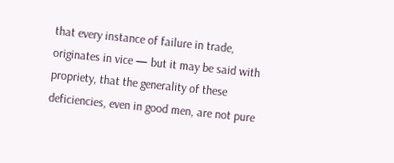that every instance of failure in trade, originates in vice — but it may be said with propriety, that the generality of these deficiencies, even in good men, are not pure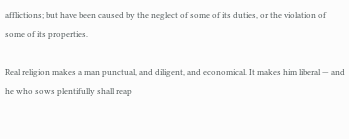afflictions; but have been caused by the neglect of some of its duties, or the violation of some of its properties.

Real religion makes a man punctual, and diligent, and economical. It makes him liberal — and he who sows plentifully shall reap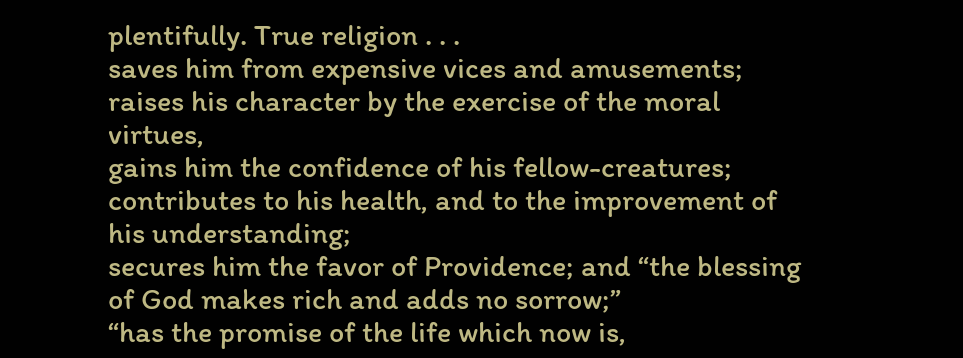plentifully. True religion . . .
saves him from expensive vices and amusements;
raises his character by the exercise of the moral virtues,
gains him the confidence of his fellow-creatures;
contributes to his health, and to the improvement of his understanding;
secures him the favor of Providence; and “the blessing of God makes rich and adds no sorrow;”
“has the promise of the life which now is,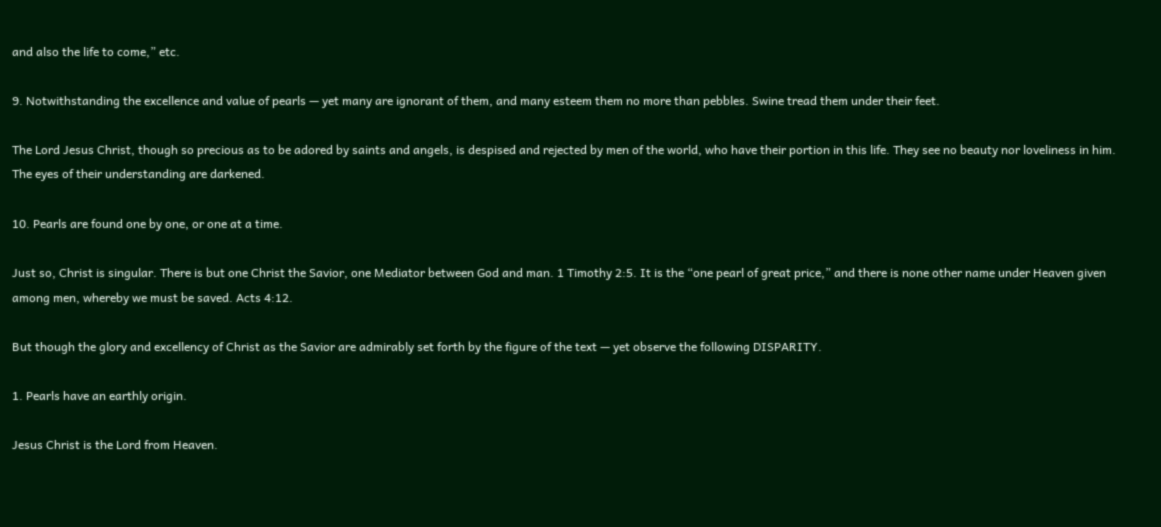and also the life to come,” etc.

9. Notwithstanding the excellence and value of pearls — yet many are ignorant of them, and many esteem them no more than pebbles. Swine tread them under their feet.

The Lord Jesus Christ, though so precious as to be adored by saints and angels, is despised and rejected by men of the world, who have their portion in this life. They see no beauty nor loveliness in him. The eyes of their understanding are darkened.

10. Pearls are found one by one, or one at a time.

Just so, Christ is singular. There is but one Christ the Savior, one Mediator between God and man. 1 Timothy 2:5. It is the “one pearl of great price,” and there is none other name under Heaven given among men, whereby we must be saved. Acts 4:12.

But though the glory and excellency of Christ as the Savior are admirably set forth by the figure of the text — yet observe the following DISPARITY.

1. Pearls have an earthly origin.

Jesus Christ is the Lord from Heaven.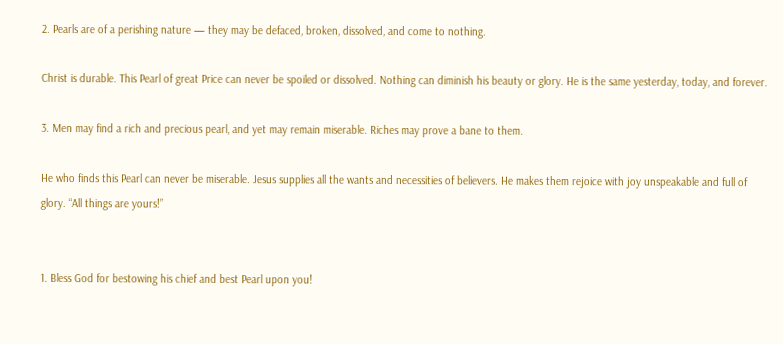2. Pearls are of a perishing nature — they may be defaced, broken, dissolved, and come to nothing.

Christ is durable. This Pearl of great Price can never be spoiled or dissolved. Nothing can diminish his beauty or glory. He is the same yesterday, today, and forever.

3. Men may find a rich and precious pearl, and yet may remain miserable. Riches may prove a bane to them.

He who finds this Pearl can never be miserable. Jesus supplies all the wants and necessities of believers. He makes them rejoice with joy unspeakable and full of glory. “All things are yours!”


1. Bless God for bestowing his chief and best Pearl upon you!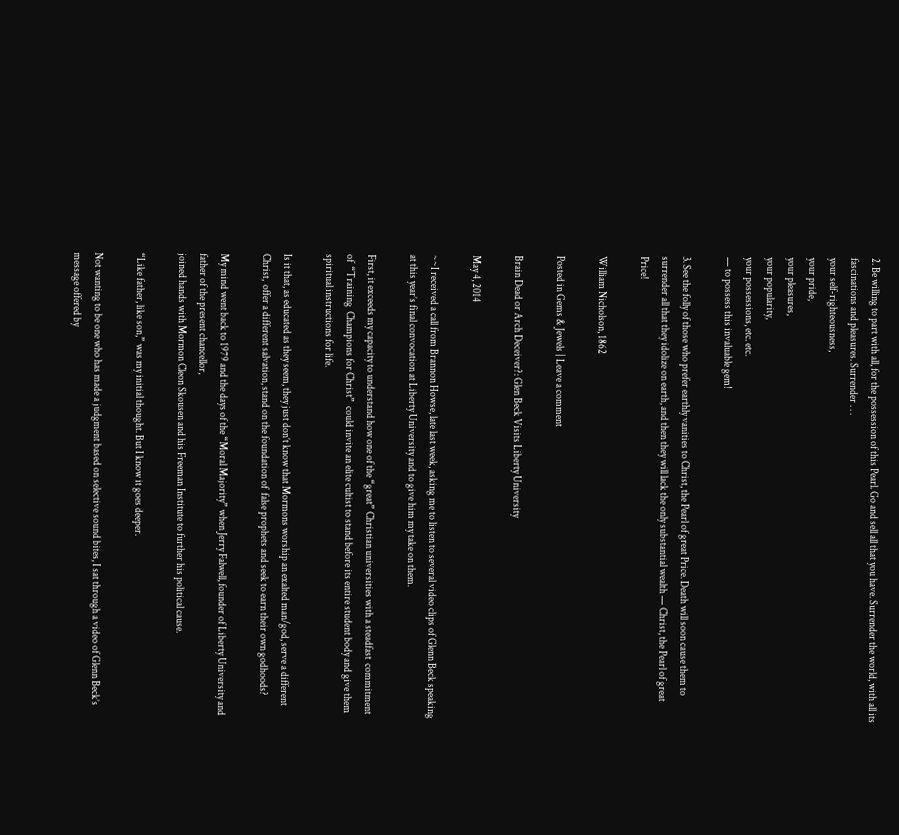2. Be willing to part with all, for the possession of this Pearl. Go and sell all that you have. Surrender the world, with all its fascinations and pleasures. Surrender . . .
your self-righteousness,
your pride,
your pleasures,
your popularity,
your possessions, etc. etc.
— to possess this invaluable gem!

3. See the folly of those who prefer earthly vanities to Christ, the Pearl of great Price. Death will soon cause them to surrender all that they idolize on earth, and then they will lack the only substantial wealth — Christ, the Pearl of great Price!

William Nicholson, 1862

Posted in Gems & Jewels | Leave a comment

Brain Dead or Arch Deceiver?: Glen Beck Visits Liberty University

May 4, 2014

~~I received a call from Brannon Howse, late last week, asking me to listen to several video clips of Glenn Beck speaking at this year’s final convocation at Liberty University and to give him my take on them.

First, it exceeds my capacity to understand how one of the “great” Christian universities with a steadfast  commitment of  “Training  Champions for Christ”  could invite an elite cultist to stand before its entire student body and give them spiritual instructions for life.

Is it that, as educated as they seem, they just don’t know that Mormons worship an exalted man/god, serve a different Christ,  offer a different salvation, stand on the foundation of  false prophets and seek to earn their own godhoods?

My mind went back to 1979 and the days of the “Moral Majority” when Jerry Falwell, founder of Liberty University and father of the present chancellor,
joined hands with Mormon Cleon Skousen and his Freeman Institute to further his political cause.

“Like father, like son,” was my initial thought. But I know it goes deeper.

Not wanting to be one who has made a judgment based on selective sound bites, I sat through a video of Glenn Beck’s message offered by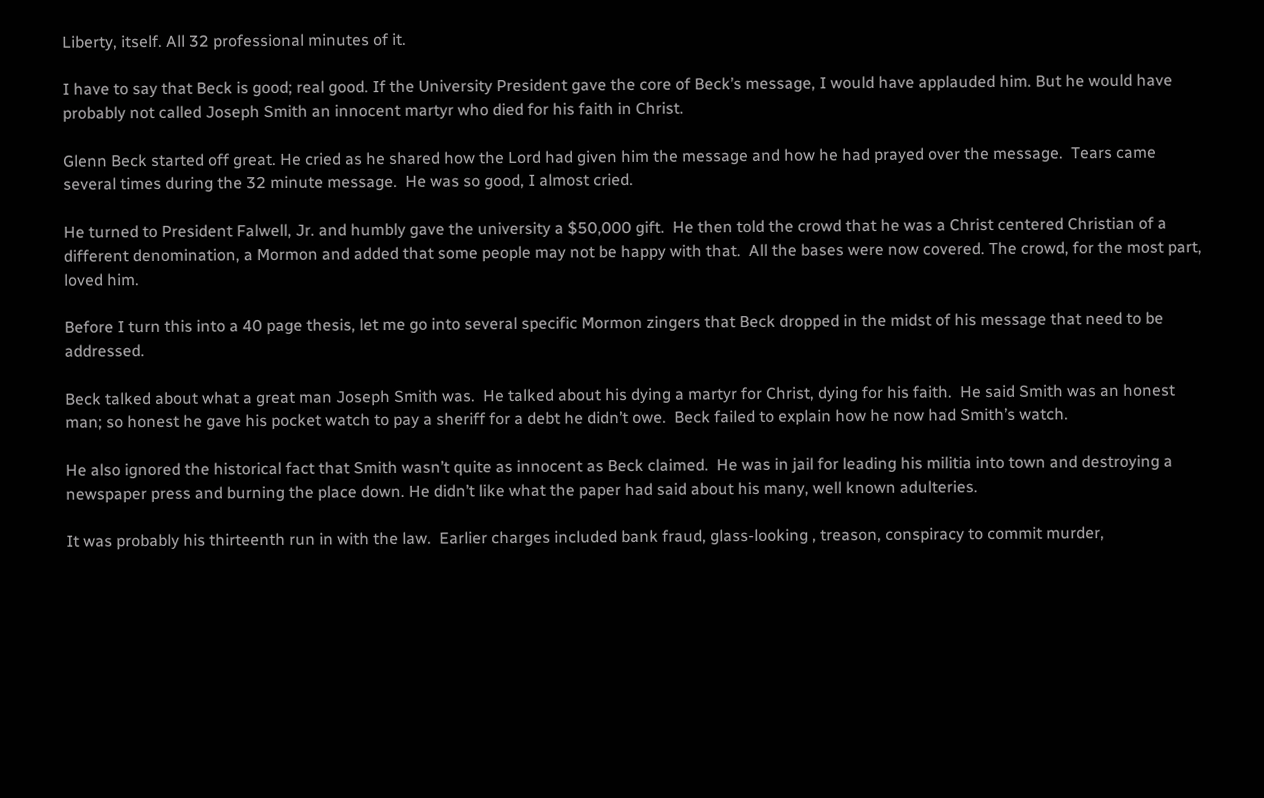Liberty, itself. All 32 professional minutes of it.

I have to say that Beck is good; real good. If the University President gave the core of Beck’s message, I would have applauded him. But he would have probably not called Joseph Smith an innocent martyr who died for his faith in Christ.

Glenn Beck started off great. He cried as he shared how the Lord had given him the message and how he had prayed over the message.  Tears came several times during the 32 minute message.  He was so good, I almost cried.

He turned to President Falwell, Jr. and humbly gave the university a $50,000 gift.  He then told the crowd that he was a Christ centered Christian of a different denomination, a Mormon and added that some people may not be happy with that.  All the bases were now covered. The crowd, for the most part, loved him.

Before I turn this into a 40 page thesis, let me go into several specific Mormon zingers that Beck dropped in the midst of his message that need to be addressed.

Beck talked about what a great man Joseph Smith was.  He talked about his dying a martyr for Christ, dying for his faith.  He said Smith was an honest man; so honest he gave his pocket watch to pay a sheriff for a debt he didn’t owe.  Beck failed to explain how he now had Smith’s watch.

He also ignored the historical fact that Smith wasn’t quite as innocent as Beck claimed.  He was in jail for leading his militia into town and destroying a newspaper press and burning the place down. He didn’t like what the paper had said about his many, well known adulteries.

It was probably his thirteenth run in with the law.  Earlier charges included bank fraud, glass-looking , treason, conspiracy to commit murder,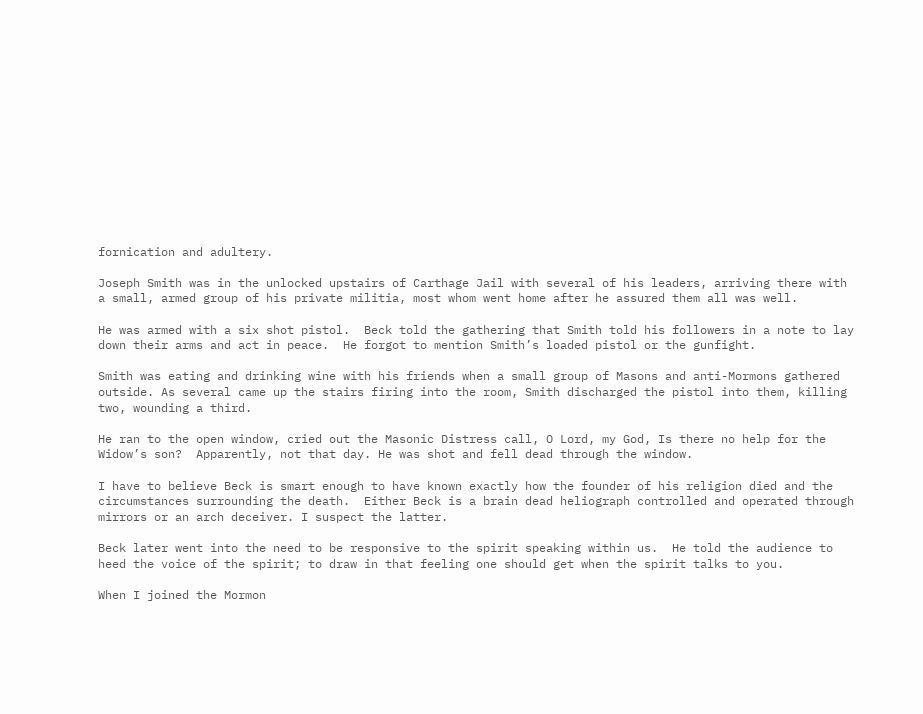fornication and adultery.

Joseph Smith was in the unlocked upstairs of Carthage Jail with several of his leaders, arriving there with a small, armed group of his private militia, most whom went home after he assured them all was well.

He was armed with a six shot pistol.  Beck told the gathering that Smith told his followers in a note to lay down their arms and act in peace.  He forgot to mention Smith’s loaded pistol or the gunfight.

Smith was eating and drinking wine with his friends when a small group of Masons and anti-Mormons gathered outside. As several came up the stairs firing into the room, Smith discharged the pistol into them, killing two, wounding a third.

He ran to the open window, cried out the Masonic Distress call, O Lord, my God, Is there no help for the Widow’s son?  Apparently, not that day. He was shot and fell dead through the window.

I have to believe Beck is smart enough to have known exactly how the founder of his religion died and the circumstances surrounding the death.  Either Beck is a brain dead heliograph controlled and operated through mirrors or an arch deceiver. I suspect the latter.

Beck later went into the need to be responsive to the spirit speaking within us.  He told the audience to heed the voice of the spirit; to draw in that feeling one should get when the spirit talks to you.

When I joined the Mormon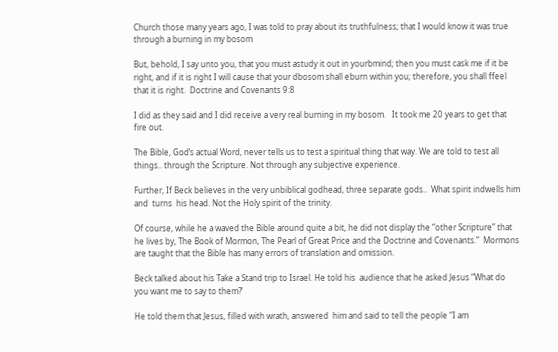Church those many years ago, I was told to pray about its truthfulness; that I would know it was true through a burning in my bosom

But, behold, I say unto you, that you must astudy it out in yourbmind; then you must cask me if it be right, and if it is right I will cause that your dbosom shall eburn within you; therefore, you shall ffeel that it is right.  Doctrine and Covenants 9:8

I did as they said and I did receive a very real burning in my bosom.   It took me 20 years to get that fire out.

The Bible, God’s actual Word, never tells us to test a spiritual thing that way. We are told to test all things.. through the Scripture. Not through any subjective experience.

Further, If Beck believes in the very unbiblical godhead, three separate gods..  What spirit indwells him and  turns  his head. Not the Holy spirit of the trinity.

Of course, while he a waved the Bible around quite a bit, he did not display the “other Scripture” that he lives by, The Book of Mormon, The Pearl of Great Price and the Doctrine and Covenants.”  Mormons are taught that the Bible has many errors of translation and omission.

Beck talked about his Take a Stand trip to Israel. He told his  audience that he asked Jesus “What do you want me to say to them?’

He told them that Jesus, filled with wrath, answered  him and said to tell the people “I am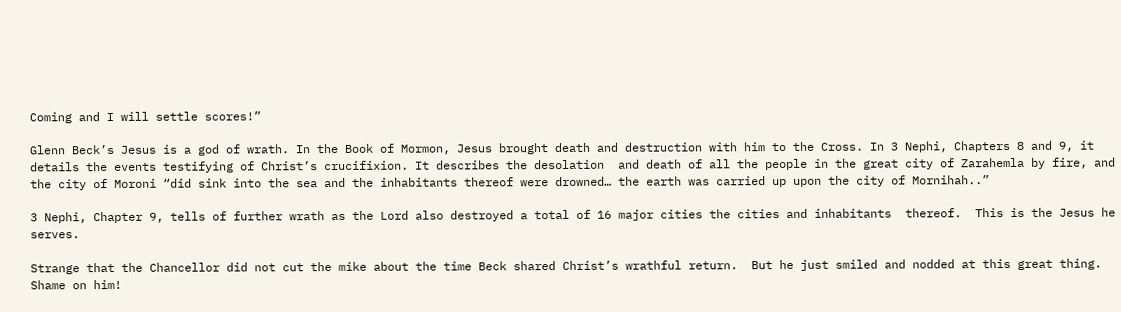Coming and I will settle scores!”

Glenn Beck’s Jesus is a god of wrath. In the Book of Mormon, Jesus brought death and destruction with him to the Cross. In 3 Nephi, Chapters 8 and 9, it details the events testifying of Christ’s crucifixion. It describes the desolation  and death of all the people in the great city of Zarahemla by fire, and the city of Moroni “did sink into the sea and the inhabitants thereof were drowned… the earth was carried up upon the city of Mornihah..”

3 Nephi, Chapter 9, tells of further wrath as the Lord also destroyed a total of 16 major cities the cities and inhabitants  thereof.  This is the Jesus he serves.

Strange that the Chancellor did not cut the mike about the time Beck shared Christ’s wrathful return.  But he just smiled and nodded at this great thing. Shame on him!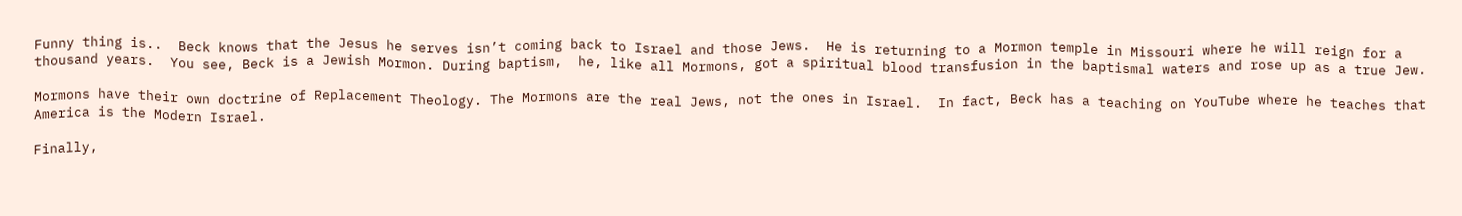Funny thing is..  Beck knows that the Jesus he serves isn’t coming back to Israel and those Jews.  He is returning to a Mormon temple in Missouri where he will reign for a thousand years.  You see, Beck is a Jewish Mormon. During baptism,  he, like all Mormons, got a spiritual blood transfusion in the baptismal waters and rose up as a true Jew.

Mormons have their own doctrine of Replacement Theology. The Mormons are the real Jews, not the ones in Israel.  In fact, Beck has a teaching on YouTube where he teaches that America is the Modern Israel.

Finally,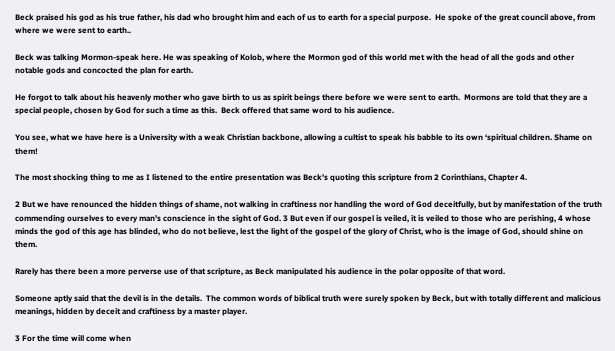Beck praised his god as his true father, his dad who brought him and each of us to earth for a special purpose.  He spoke of the great council above, from where we were sent to earth..

Beck was talking Mormon-speak here. He was speaking of Kolob, where the Mormon god of this world met with the head of all the gods and other notable gods and concocted the plan for earth.

He forgot to talk about his heavenly mother who gave birth to us as spirit beings there before we were sent to earth.  Mormons are told that they are a special people, chosen by God for such a time as this.  Beck offered that same word to his audience.

You see, what we have here is a University with a weak Christian backbone, allowing a cultist to speak his babble to its own ‘spiritual children. Shame on them!

The most shocking thing to me as I listened to the entire presentation was Beck’s quoting this scripture from 2 Corinthians, Chapter 4.

2 But we have renounced the hidden things of shame, not walking in craftiness nor handling the word of God deceitfully, but by manifestation of the truth commending ourselves to every man’s conscience in the sight of God. 3 But even if our gospel is veiled, it is veiled to those who are perishing, 4 whose minds the god of this age has blinded, who do not believe, lest the light of the gospel of the glory of Christ, who is the image of God, should shine on them.

Rarely has there been a more perverse use of that scripture, as Beck manipulated his audience in the polar opposite of that word.

Someone aptly said that the devil is in the details.  The common words of biblical truth were surely spoken by Beck, but with totally different and malicious meanings, hidden by deceit and craftiness by a master player.

3 For the time will come when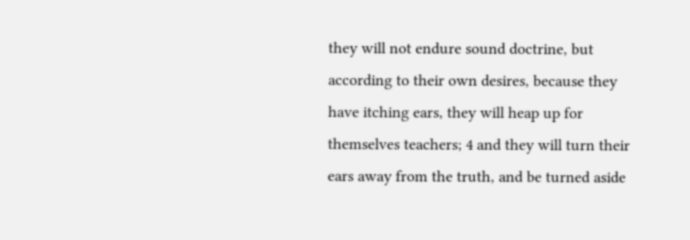they will not endure sound doctrine, but according to their own desires, because they have itching ears, they will heap up for themselves teachers; 4 and they will turn their ears away from the truth, and be turned aside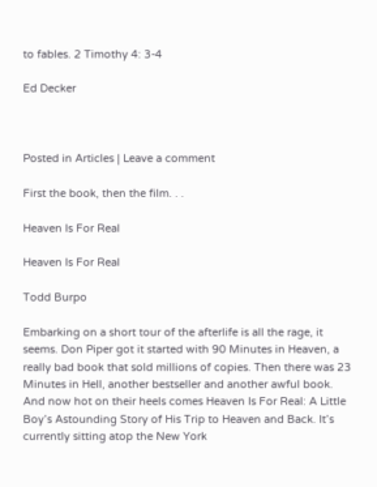to fables. 2 Timothy 4: 3-4

Ed Decker



Posted in Articles | Leave a comment

First the book, then the film. . .

Heaven Is For Real

Heaven Is For Real

Todd Burpo

Embarking on a short tour of the afterlife is all the rage, it seems. Don Piper got it started with 90 Minutes in Heaven, a really bad book that sold millions of copies. Then there was 23 Minutes in Hell, another bestseller and another awful book. And now hot on their heels comes Heaven Is For Real: A Little Boy’s Astounding Story of His Trip to Heaven and Back. It’s currently sitting atop the New York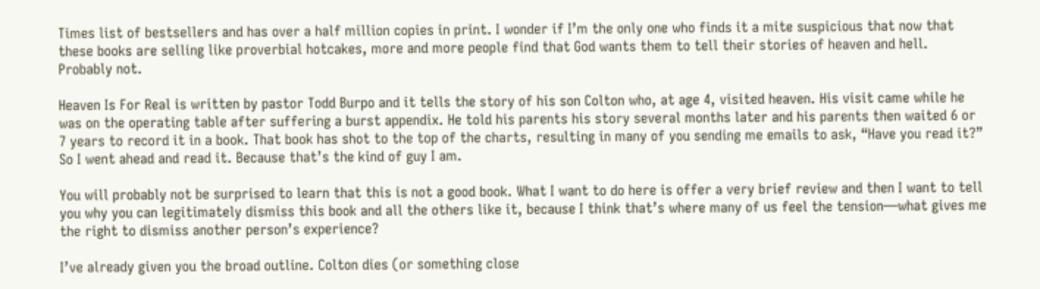Times list of bestsellers and has over a half million copies in print. I wonder if I’m the only one who finds it a mite suspicious that now that these books are selling like proverbial hotcakes, more and more people find that God wants them to tell their stories of heaven and hell. Probably not.

Heaven Is For Real is written by pastor Todd Burpo and it tells the story of his son Colton who, at age 4, visited heaven. His visit came while he was on the operating table after suffering a burst appendix. He told his parents his story several months later and his parents then waited 6 or 7 years to record it in a book. That book has shot to the top of the charts, resulting in many of you sending me emails to ask, “Have you read it?” So I went ahead and read it. Because that’s the kind of guy I am.

You will probably not be surprised to learn that this is not a good book. What I want to do here is offer a very brief review and then I want to tell you why you can legitimately dismiss this book and all the others like it, because I think that’s where many of us feel the tension—what gives me the right to dismiss another person’s experience?

I’ve already given you the broad outline. Colton dies (or something close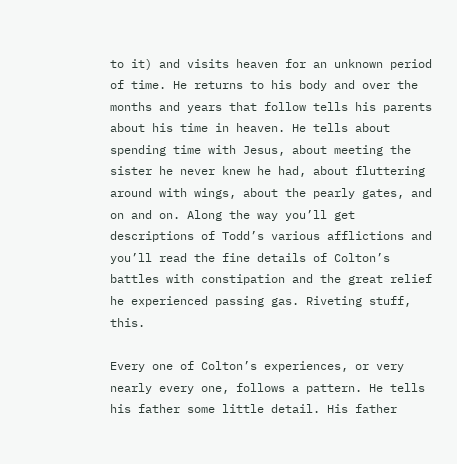to it) and visits heaven for an unknown period of time. He returns to his body and over the months and years that follow tells his parents about his time in heaven. He tells about spending time with Jesus, about meeting the sister he never knew he had, about fluttering around with wings, about the pearly gates, and on and on. Along the way you’ll get descriptions of Todd’s various afflictions and you’ll read the fine details of Colton’s battles with constipation and the great relief he experienced passing gas. Riveting stuff, this.

Every one of Colton’s experiences, or very nearly every one, follows a pattern. He tells his father some little detail. His father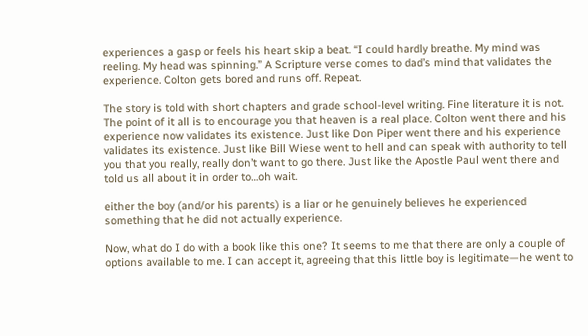experiences a gasp or feels his heart skip a beat. “I could hardly breathe. My mind was reeling. My head was spinning.” A Scripture verse comes to dad’s mind that validates the experience. Colton gets bored and runs off. Repeat.

The story is told with short chapters and grade school-level writing. Fine literature it is not. The point of it all is to encourage you that heaven is a real place. Colton went there and his experience now validates its existence. Just like Don Piper went there and his experience validates its existence. Just like Bill Wiese went to hell and can speak with authority to tell you that you really, really don’t want to go there. Just like the Apostle Paul went there and told us all about it in order to…oh wait.

either the boy (and/or his parents) is a liar or he genuinely believes he experienced something that he did not actually experience.

Now, what do I do with a book like this one? It seems to me that there are only a couple of options available to me. I can accept it, agreeing that this little boy is legitimate—he went to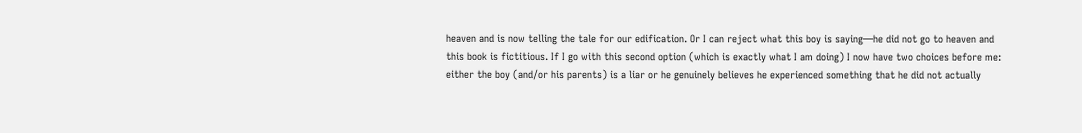heaven and is now telling the tale for our edification. Or I can reject what this boy is saying—he did not go to heaven and this book is fictitious. If I go with this second option (which is exactly what I am doing) I now have two choices before me: either the boy (and/or his parents) is a liar or he genuinely believes he experienced something that he did not actually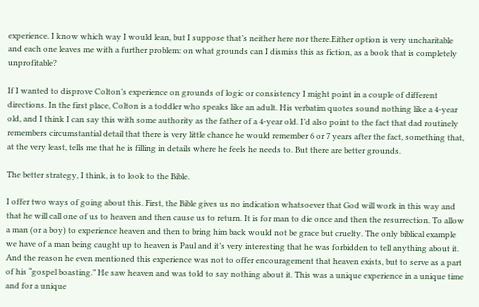experience. I know which way I would lean, but I suppose that’s neither here nor there.Either option is very uncharitable and each one leaves me with a further problem: on what grounds can I dismiss this as fiction, as a book that is completely unprofitable?

If I wanted to disprove Colton’s experience on grounds of logic or consistency I might point in a couple of different directions. In the first place, Colton is a toddler who speaks like an adult. His verbatim quotes sound nothing like a 4-year old, and I think I can say this with some authority as the father of a 4-year old. I’d also point to the fact that dad routinely remembers circumstantial detail that there is very little chance he would remember 6 or 7 years after the fact, something that, at the very least, tells me that he is filling in details where he feels he needs to. But there are better grounds.

The better strategy, I think, is to look to the Bible.

I offer two ways of going about this. First, the Bible gives us no indication whatsoever that God will work in this way and that he will call one of us to heaven and then cause us to return. It is for man to die once and then the resurrection. To allow a man (or a boy) to experience heaven and then to bring him back would not be grace but cruelty. The only biblical example we have of a man being caught up to heaven is Paul and it’s very interesting that he was forbidden to tell anything about it. And the reason he even mentioned this experience was not to offer encouragement that heaven exists, but to serve as a part of his “gospel boasting.” He saw heaven and was told to say nothing about it. This was a unique experience in a unique time and for a unique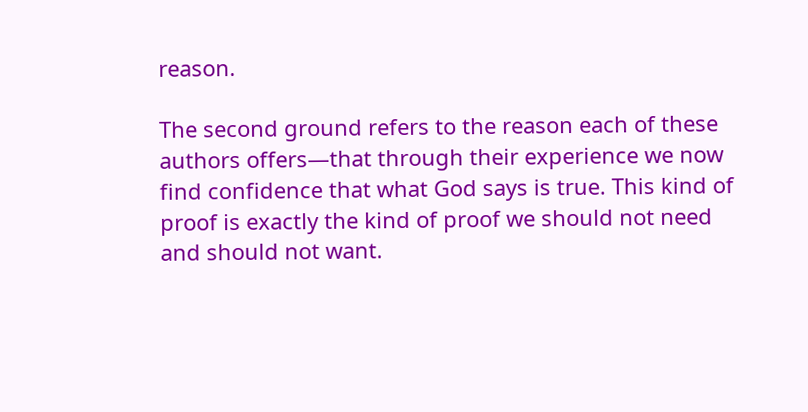reason.

The second ground refers to the reason each of these authors offers—that through their experience we now find confidence that what God says is true. This kind of proof is exactly the kind of proof we should not need and should not want.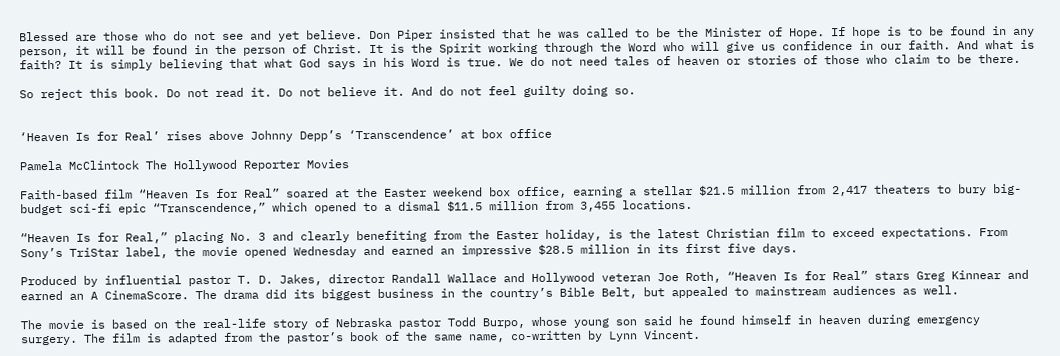Blessed are those who do not see and yet believe. Don Piper insisted that he was called to be the Minister of Hope. If hope is to be found in any person, it will be found in the person of Christ. It is the Spirit working through the Word who will give us confidence in our faith. And what is faith? It is simply believing that what God says in his Word is true. We do not need tales of heaven or stories of those who claim to be there.

So reject this book. Do not read it. Do not believe it. And do not feel guilty doing so.


‘Heaven Is for Real’ rises above Johnny Depp’s ‘Transcendence’ at box office

Pamela McClintock The Hollywood Reporter Movies

Faith-based film “Heaven Is for Real” soared at the Easter weekend box office, earning a stellar $21.5 million from 2,417 theaters to bury big-budget sci-fi epic “Transcendence,” which opened to a dismal $11.5 million from 3,455 locations.

“Heaven Is for Real,” placing No. 3 and clearly benefiting from the Easter holiday, is the latest Christian film to exceed expectations. From Sony’s TriStar label, the movie opened Wednesday and earned an impressive $28.5 million in its first five days.

Produced by influential pastor T. D. Jakes, director Randall Wallace and Hollywood veteran Joe Roth, “Heaven Is for Real” stars Greg Kinnear and earned an A CinemaScore. The drama did its biggest business in the country’s Bible Belt, but appealed to mainstream audiences as well.

The movie is based on the real-life story of Nebraska pastor Todd Burpo, whose young son said he found himself in heaven during emergency surgery. The film is adapted from the pastor’s book of the same name, co-written by Lynn Vincent.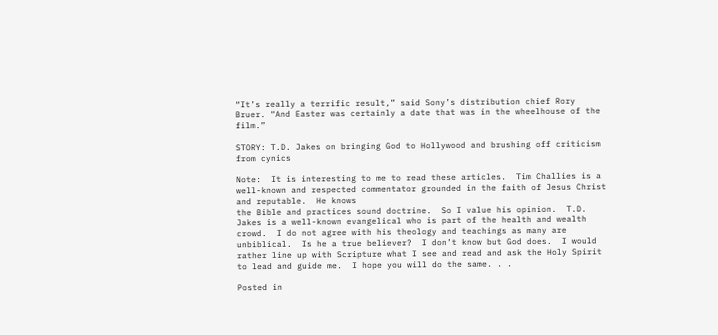“It’s really a terrific result,” said Sony’s distribution chief Rory Bruer. “And Easter was certainly a date that was in the wheelhouse of the film.”

STORY: T.D. Jakes on bringing God to Hollywood and brushing off criticism from cynics

Note:  It is interesting to me to read these articles.  Tim Challies is a well-known and respected commentator grounded in the faith of Jesus Christ and reputable.  He knows
the Bible and practices sound doctrine.  So I value his opinion.  T.D. Jakes is a well-known evangelical who is part of the health and wealth crowd.  I do not agree with his theology and teachings as many are unbiblical.  Is he a true believer?  I don’t know but God does.  I would rather line up with Scripture what I see and read and ask the Holy Spirit to lead and guide me.  I hope you will do the same. . .

Posted in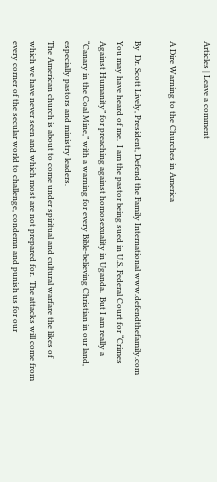Articles | Leave a comment

A Dire Warning to the Churches in America

By  Dr. Scott Lively, President, Defend the Family International www.defendthefamily.com
You may have heard of me.  I am the pastor being sued in U.S. Federal Court for “Crimes Against Humanity” for preaching against homosexuality in Uganda.  But I am really a “Canary in the Coal Mine,” with a warning for every Bible-believing Christian in our land, especially pastors and ministry leaders.
The American church is about to come under spiritual and cultural warfare the likes of which we have never seen and which most are not prepared for.  The attacks will come from every corner of the secular world to challenge, condemn and punish us for our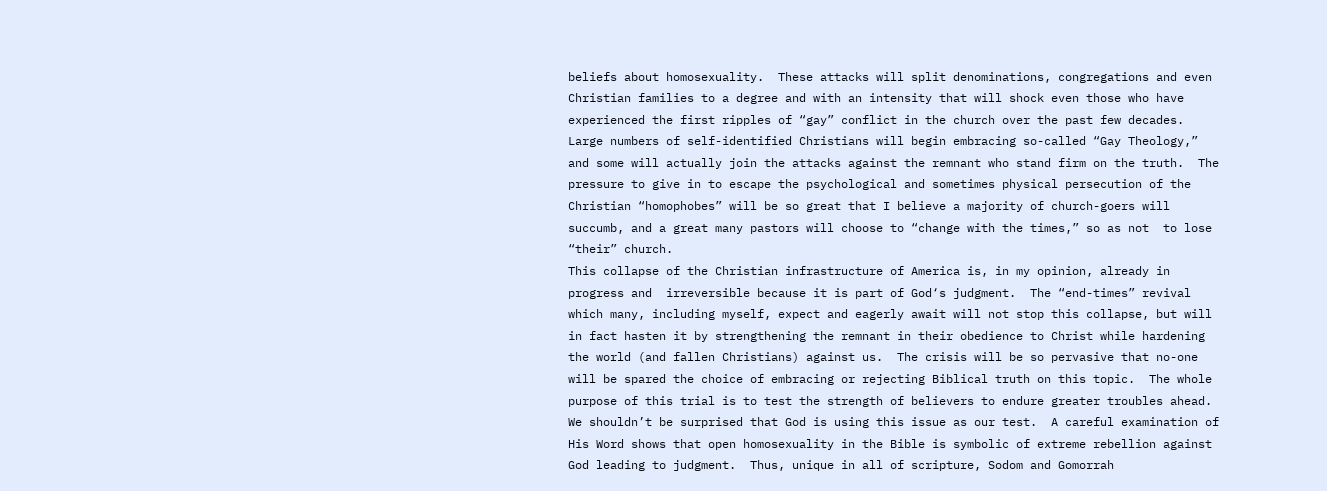beliefs about homosexuality.  These attacks will split denominations, congregations and even Christian families to a degree and with an intensity that will shock even those who have experienced the first ripples of “gay” conflict in the church over the past few decades.
Large numbers of self-identified Christians will begin embracing so-called “Gay Theology,” and some will actually join the attacks against the remnant who stand firm on the truth.  The pressure to give in to escape the psychological and sometimes physical persecution of the Christian “homophobes” will be so great that I believe a majority of church-goers will succumb, and a great many pastors will choose to “change with the times,” so as not  to lose “their” church.
This collapse of the Christian infrastructure of America is, in my opinion, already in progress and  irreversible because it is part of God‘s judgment.  The “end-times” revival which many, including myself, expect and eagerly await will not stop this collapse, but will in fact hasten it by strengthening the remnant in their obedience to Christ while hardening the world (and fallen Christians) against us.  The crisis will be so pervasive that no-one will be spared the choice of embracing or rejecting Biblical truth on this topic.  The whole purpose of this trial is to test the strength of believers to endure greater troubles ahead.
We shouldn’t be surprised that God is using this issue as our test.  A careful examination of His Word shows that open homosexuality in the Bible is symbolic of extreme rebellion against God leading to judgment.  Thus, unique in all of scripture, Sodom and Gomorrah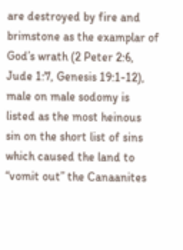are destroyed by fire and brimstone as the examplar of God’s wrath (2 Peter 2:6, Jude 1:7, Genesis 19:1-12), male on male sodomy is listed as the most heinous sin on the short list of sins which caused the land to “vomit out” the Canaanites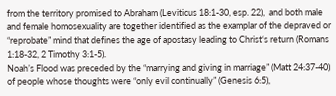from the territory promised to Abraham (Leviticus 18:1-30, esp. 22),  and both male and female homosexuality are together identified as the examplar of the depraved or “reprobate” mind that defines the age of apostasy leading to Christ‘s return (Romans 1:18-32, 2 Timothy 3:1-5).
Noah’s Flood was preceded by the “marrying and giving in marriage” (Matt 24:37-40) of people whose thoughts were “only evil continually” (Genesis 6:5),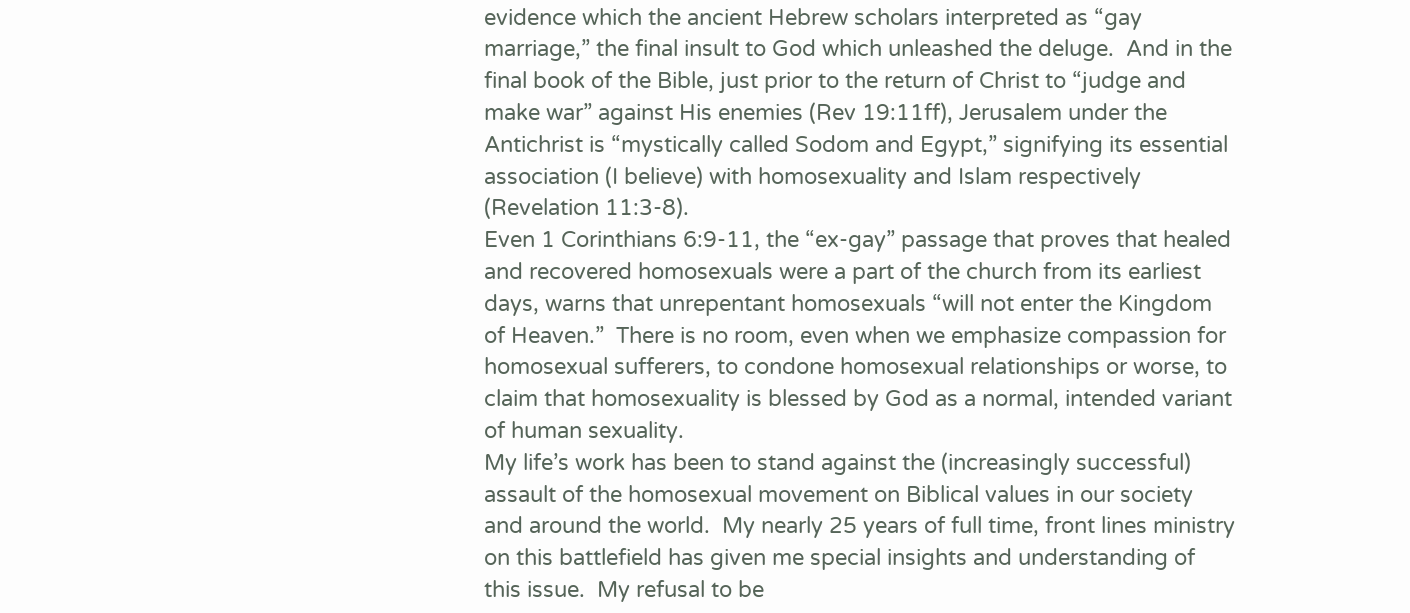evidence which the ancient Hebrew scholars interpreted as “gay marriage,” the final insult to God which unleashed the deluge.  And in the final book of the Bible, just prior to the return of Christ to “judge and make war” against His enemies (Rev 19:11ff), Jerusalem under the Antichrist is “mystically called Sodom and Egypt,” signifying its essential association (I believe) with homosexuality and Islam respectively (Revelation 11:3-8).
Even 1 Corinthians 6:9-11, the “ex-gay” passage that proves that healed and recovered homosexuals were a part of the church from its earliest days, warns that unrepentant homosexuals “will not enter the Kingdom of Heaven.”  There is no room, even when we emphasize compassion for homosexual sufferers, to condone homosexual relationships or worse, to claim that homosexuality is blessed by God as a normal, intended variant of human sexuality.
My life’s work has been to stand against the (increasingly successful) assault of the homosexual movement on Biblical values in our society and around the world.  My nearly 25 years of full time, front lines ministry on this battlefield has given me special insights and understanding of this issue.  My refusal to be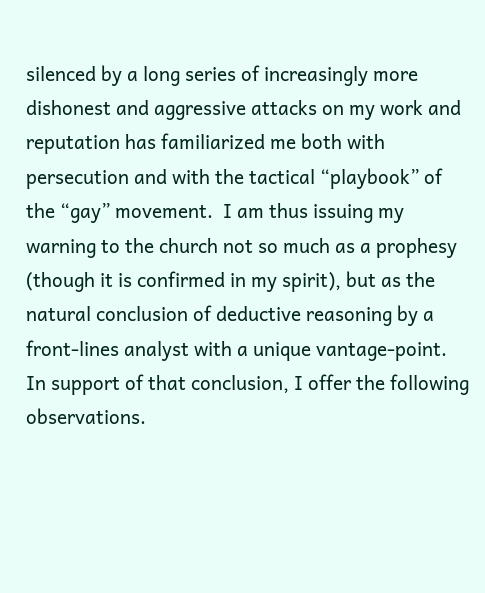silenced by a long series of increasingly more dishonest and aggressive attacks on my work and reputation has familiarized me both with persecution and with the tactical “playbook” of the “gay” movement.  I am thus issuing my warning to the church not so much as a prophesy (though it is confirmed in my spirit), but as the natural conclusion of deductive reasoning by a front-lines analyst with a unique vantage-point.  In support of that conclusion, I offer the following observations.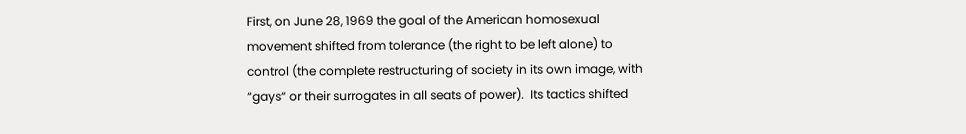First, on June 28, 1969 the goal of the American homosexual movement shifted from tolerance (the right to be left alone) to control (the complete restructuring of society in its own image, with “gays“ or their surrogates in all seats of power).  Its tactics shifted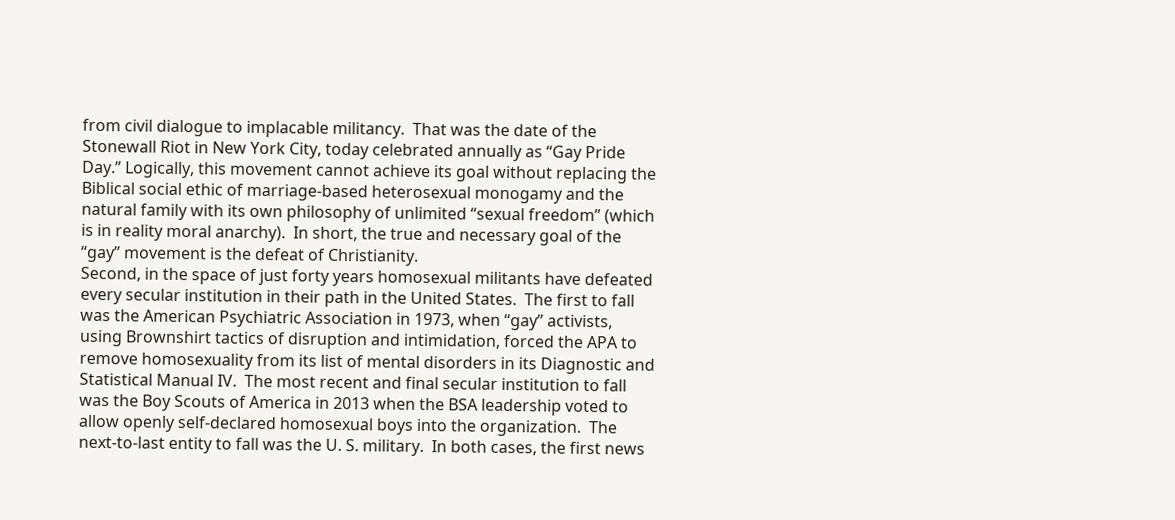from civil dialogue to implacable militancy.  That was the date of the Stonewall Riot in New York City, today celebrated annually as “Gay Pride Day.” Logically, this movement cannot achieve its goal without replacing the Biblical social ethic of marriage-based heterosexual monogamy and the natural family with its own philosophy of unlimited “sexual freedom” (which is in reality moral anarchy).  In short, the true and necessary goal of the “gay” movement is the defeat of Christianity.
Second, in the space of just forty years homosexual militants have defeated every secular institution in their path in the United States.  The first to fall was the American Psychiatric Association in 1973, when “gay” activists, using Brownshirt tactics of disruption and intimidation, forced the APA to remove homosexuality from its list of mental disorders in its Diagnostic and Statistical Manual IV.  The most recent and final secular institution to fall was the Boy Scouts of America in 2013 when the BSA leadership voted to allow openly self-declared homosexual boys into the organization.  The next-to-last entity to fall was the U. S. military.  In both cases, the first news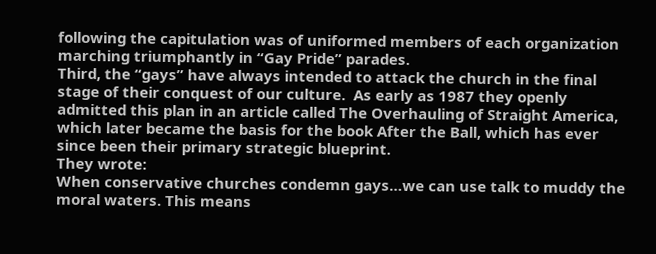following the capitulation was of uniformed members of each organization marching triumphantly in “Gay Pride” parades.
Third, the “gays” have always intended to attack the church in the final stage of their conquest of our culture.  As early as 1987 they openly admitted this plan in an article called The Overhauling of Straight America, which later became the basis for the book After the Ball, which has ever since been their primary strategic blueprint.
They wrote:
When conservative churches condemn gays…we can use talk to muddy the moral waters. This means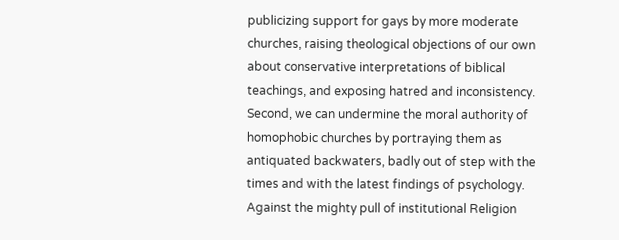publicizing support for gays by more moderate churches, raising theological objections of our own about conservative interpretations of biblical teachings, and exposing hatred and inconsistency. Second, we can undermine the moral authority of homophobic churches by portraying them as antiquated backwaters, badly out of step with the times and with the latest findings of psychology. Against the mighty pull of institutional Religion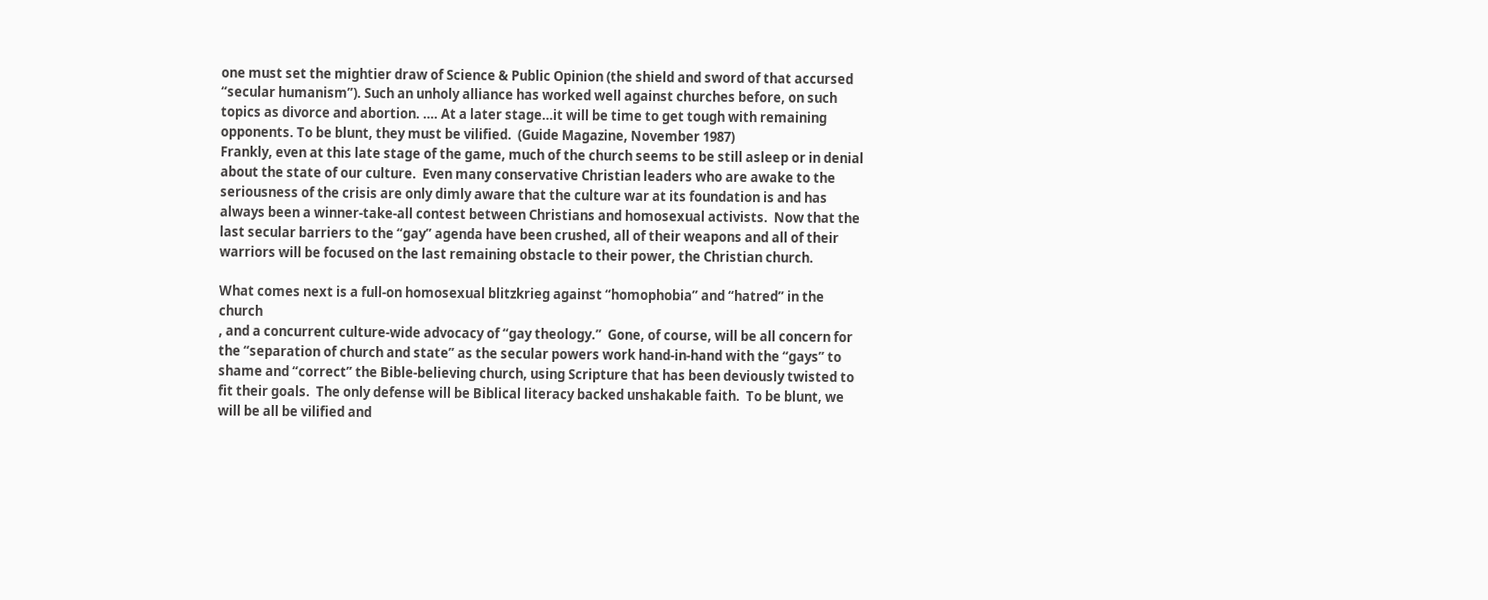one must set the mightier draw of Science & Public Opinion (the shield and sword of that accursed “secular humanism”). Such an unholy alliance has worked well against churches before, on such topics as divorce and abortion. …. At a later stage…it will be time to get tough with remaining opponents. To be blunt, they must be vilified.  (Guide Magazine, November 1987)
Frankly, even at this late stage of the game, much of the church seems to be still asleep or in denial about the state of our culture.  Even many conservative Christian leaders who are awake to the seriousness of the crisis are only dimly aware that the culture war at its foundation is and has always been a winner-take-all contest between Christians and homosexual activists.  Now that the last secular barriers to the “gay” agenda have been crushed, all of their weapons and all of their warriors will be focused on the last remaining obstacle to their power, the Christian church.

What comes next is a full-on homosexual blitzkrieg against “homophobia” and “hatred” in the church
, and a concurrent culture-wide advocacy of “gay theology.”  Gone, of course, will be all concern for the “separation of church and state” as the secular powers work hand-in-hand with the “gays” to shame and “correct” the Bible-believing church, using Scripture that has been deviously twisted to fit their goals.  The only defense will be Biblical literacy backed unshakable faith.  To be blunt, we will be all be vilified and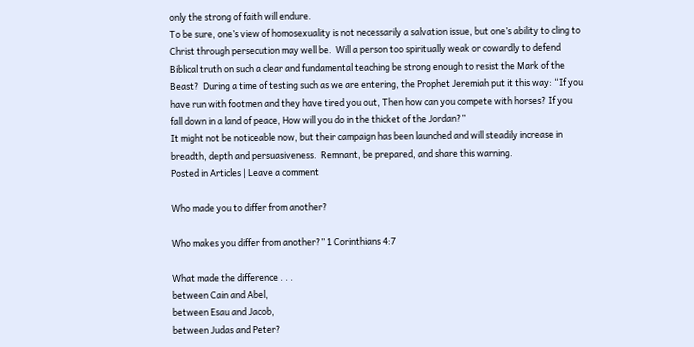only the strong of faith will endure.
To be sure, one’s view of homosexuality is not necessarily a salvation issue, but one’s ability to cling to Christ through persecution may well be.  Will a person too spiritually weak or cowardly to defend Biblical truth on such a clear and fundamental teaching be strong enough to resist the Mark of the Beast?  During a time of testing such as we are entering, the Prophet Jeremiah put it this way: “If you have run with footmen and they have tired you out, Then how can you compete with horses? If you fall down in a land of peace, How will you do in the thicket of the Jordan?”
It might not be noticeable now, but their campaign has been launched and will steadily increase in breadth, depth and persuasiveness.  Remnant, be prepared, and share this warning.
Posted in Articles | Leave a comment

Who made you to differ from another?

Who makes you differ from another?” 1 Corinthians 4:7

What made the difference . . .
between Cain and Abel,
between Esau and Jacob,
between Judas and Peter?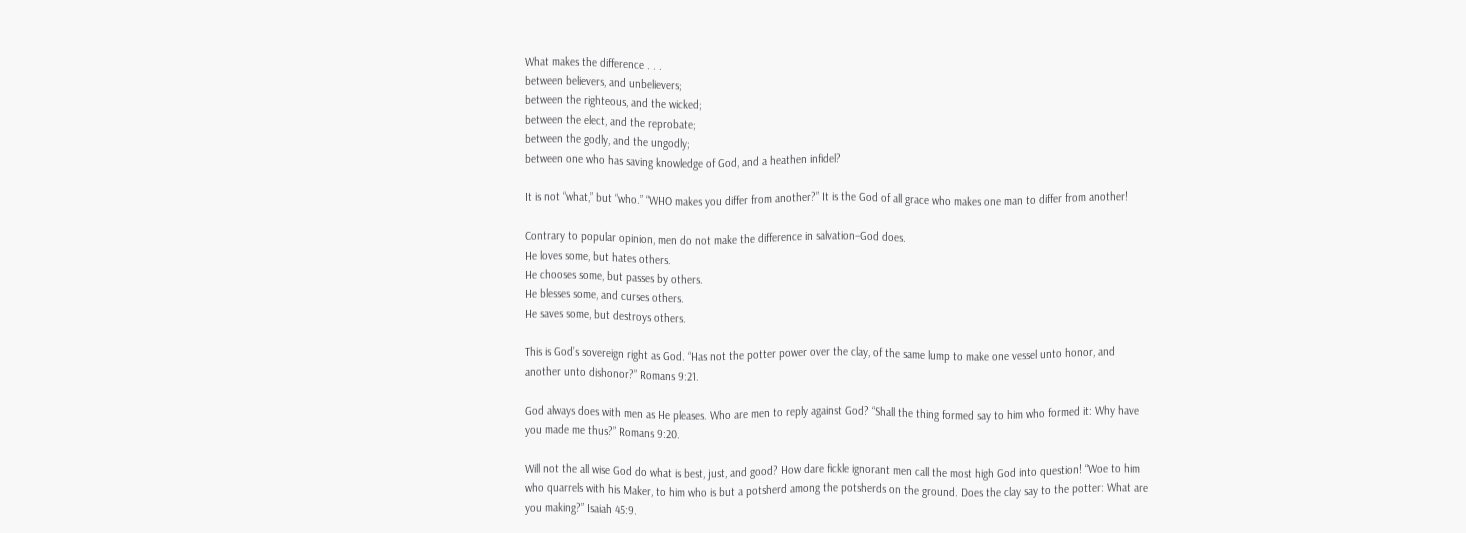What makes the difference . . .
between believers, and unbelievers;
between the righteous, and the wicked;
between the elect, and the reprobate;
between the godly, and the ungodly;
between one who has saving knowledge of God, and a heathen infidel?

It is not “what,” but “who.” “WHO makes you differ from another?” It is the God of all grace who makes one man to differ from another!

Contrary to popular opinion, men do not make the difference in salvation–God does.
He loves some, but hates others.
He chooses some, but passes by others.
He blesses some, and curses others.
He saves some, but destroys others.

This is God’s sovereign right as God. “Has not the potter power over the clay, of the same lump to make one vessel unto honor, and another unto dishonor?” Romans 9:21.

God always does with men as He pleases. Who are men to reply against God? “Shall the thing formed say to him who formed it: Why have you made me thus?” Romans 9:20.

Will not the all wise God do what is best, just, and good? How dare fickle ignorant men call the most high God into question! “Woe to him who quarrels with his Maker, to him who is but a potsherd among the potsherds on the ground. Does the clay say to the potter: What are you making?” Isaiah 45:9.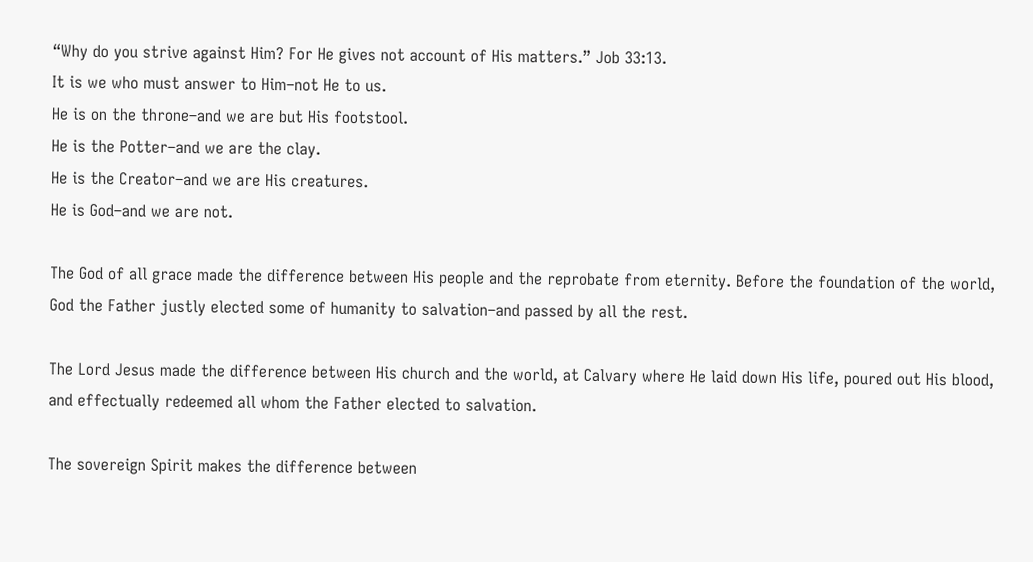“Why do you strive against Him? For He gives not account of His matters.” Job 33:13.
It is we who must answer to Him–not He to us.
He is on the throne–and we are but His footstool.
He is the Potter–and we are the clay.
He is the Creator–and we are His creatures.
He is God–and we are not.

The God of all grace made the difference between His people and the reprobate from eternity. Before the foundation of the world, God the Father justly elected some of humanity to salvation–and passed by all the rest.

The Lord Jesus made the difference between His church and the world, at Calvary where He laid down His life, poured out His blood, and effectually redeemed all whom the Father elected to salvation.

The sovereign Spirit makes the difference between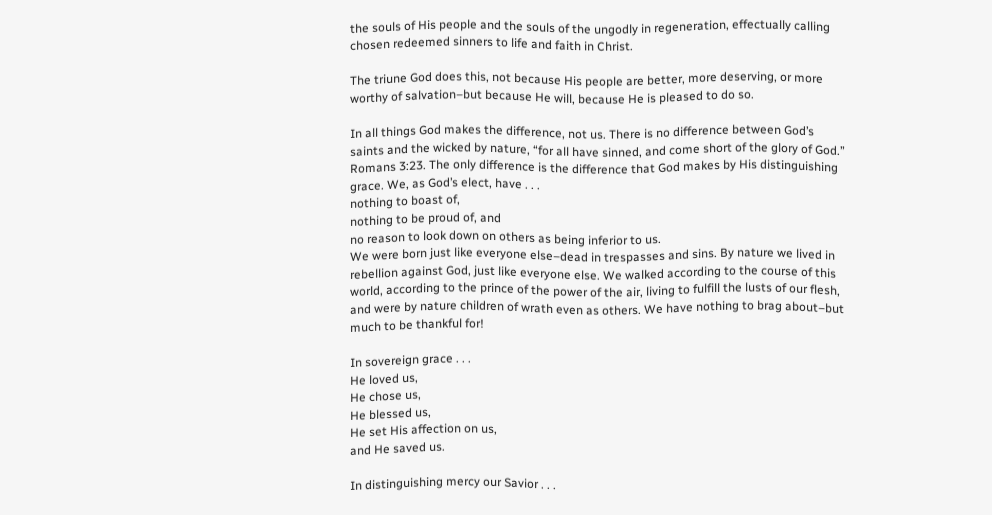the souls of His people and the souls of the ungodly in regeneration, effectually calling chosen redeemed sinners to life and faith in Christ.

The triune God does this, not because His people are better, more deserving, or more worthy of salvation–but because He will, because He is pleased to do so.

In all things God makes the difference, not us. There is no difference between God’s saints and the wicked by nature, “for all have sinned, and come short of the glory of God.” Romans 3:23. The only difference is the difference that God makes by His distinguishing grace. We, as God’s elect, have . . .
nothing to boast of,
nothing to be proud of, and
no reason to look down on others as being inferior to us.
We were born just like everyone else–dead in trespasses and sins. By nature we lived in rebellion against God, just like everyone else. We walked according to the course of this world, according to the prince of the power of the air, living to fulfill the lusts of our flesh, and were by nature children of wrath even as others. We have nothing to brag about–but much to be thankful for!

In sovereign grace . . .
He loved us,
He chose us,
He blessed us,
He set His affection on us,
and He saved us.

In distinguishing mercy our Savior . . .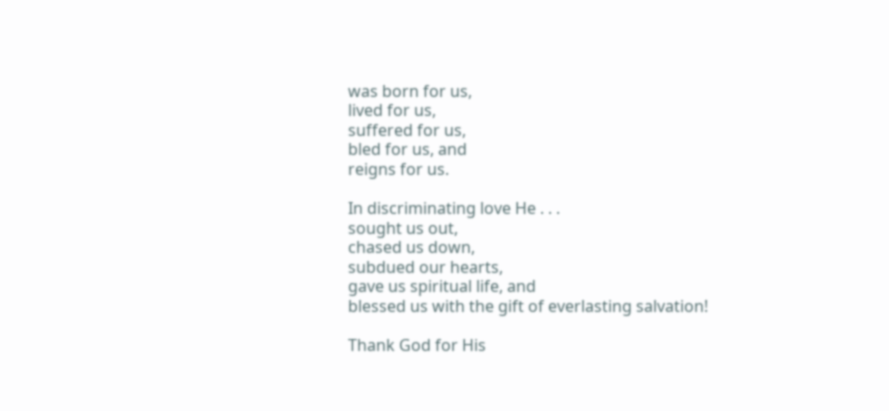was born for us,
lived for us,
suffered for us,
bled for us, and
reigns for us.

In discriminating love He . . .
sought us out,
chased us down,
subdued our hearts,
gave us spiritual life, and
blessed us with the gift of everlasting salvation!

Thank God for His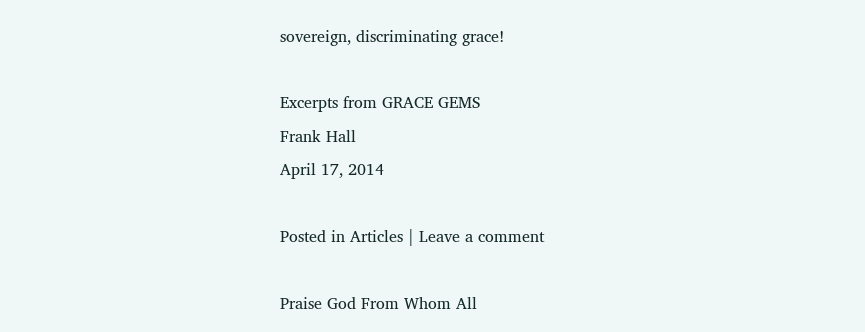sovereign, discriminating grace!

Excerpts from GRACE GEMS
Frank Hall
April 17, 2014

Posted in Articles | Leave a comment

Praise God From Whom All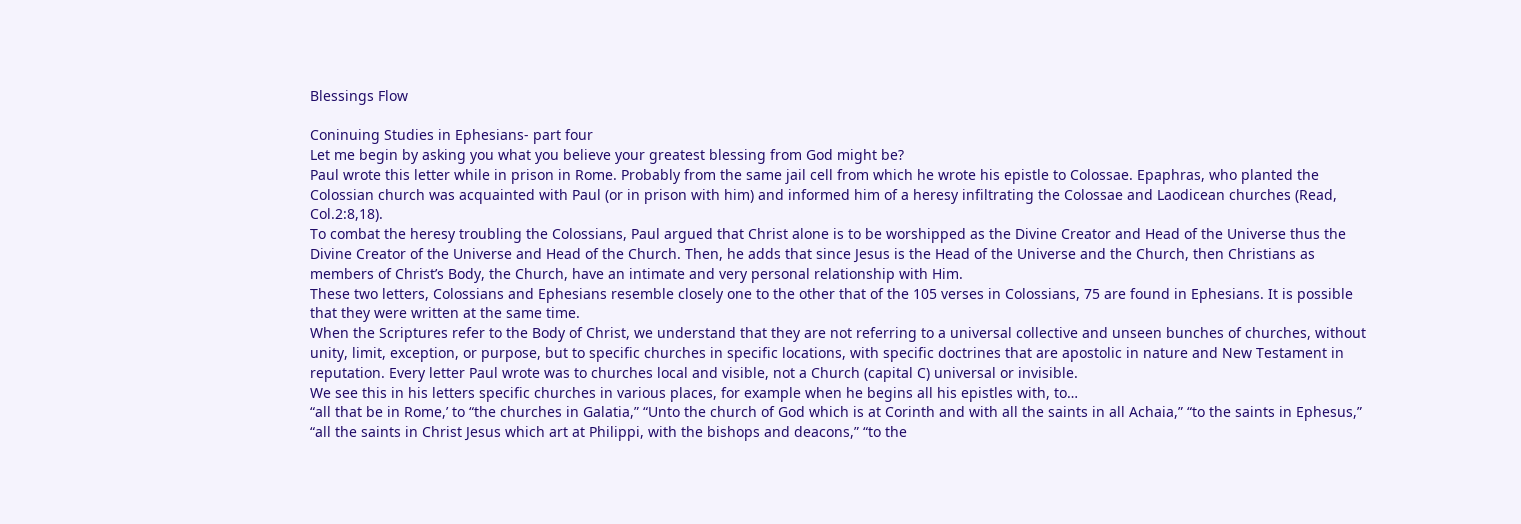Blessings Flow

Coninuing Studies in Ephesians- part four
Let me begin by asking you what you believe your greatest blessing from God might be?
Paul wrote this letter while in prison in Rome. Probably from the same jail cell from which he wrote his epistle to Colossae. Epaphras, who planted the Colossian church was acquainted with Paul (or in prison with him) and informed him of a heresy infiltrating the Colossae and Laodicean churches (Read, Col.2:8,18).
To combat the heresy troubling the Colossians, Paul argued that Christ alone is to be worshipped as the Divine Creator and Head of the Universe thus the Divine Creator of the Universe and Head of the Church. Then, he adds that since Jesus is the Head of the Universe and the Church, then Christians as members of Christ’s Body, the Church, have an intimate and very personal relationship with Him.
These two letters, Colossians and Ephesians resemble closely one to the other that of the 105 verses in Colossians, 75 are found in Ephesians. It is possible that they were written at the same time.
When the Scriptures refer to the Body of Christ, we understand that they are not referring to a universal collective and unseen bunches of churches, without unity, limit, exception, or purpose, but to specific churches in specific locations, with specific doctrines that are apostolic in nature and New Testament in reputation. Every letter Paul wrote was to churches local and visible, not a Church (capital C) universal or invisible.
We see this in his letters specific churches in various places, for example when he begins all his epistles with, to…
“all that be in Rome,’ to “the churches in Galatia,” “Unto the church of God which is at Corinth and with all the saints in all Achaia,” “to the saints in Ephesus,” “all the saints in Christ Jesus which art at Philippi, with the bishops and deacons,” “to the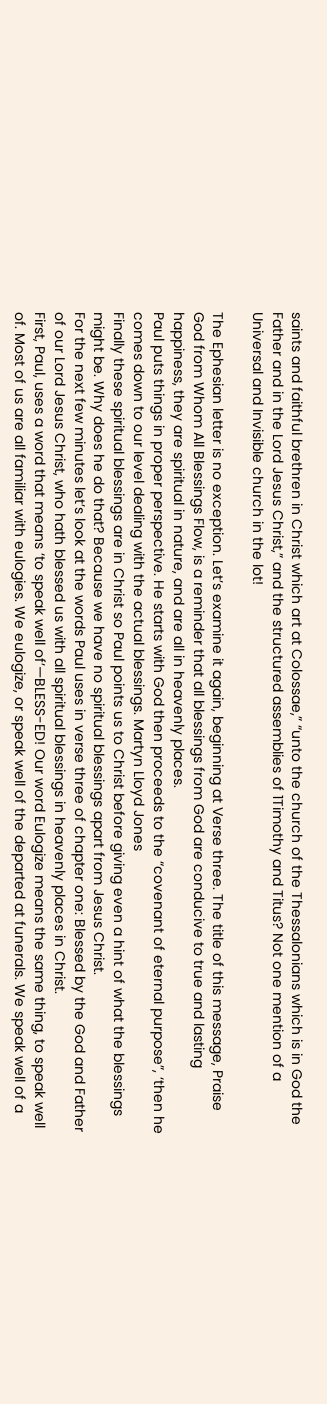saints and faithful brethren in Christ which art at Colossae,” “unto the church of the Thessalonians which is in God the Father and in the Lord Jesus Christ,” and the structured assemblies of 1Timothy and Titus? Not one mention of a Universal and Invisible church in the lot!

The Ephesian letter is no exception. Let’s examine it again, beginning at Verse three. The title of this message, Praise God from Whom All Blessings Flow, is a reminder that all blessings from God are conducive to true and lasting happiness, they are spiritual in nature, and are all in heavenly places.
Paul puts things in proper perspective. He starts with God then proceeds to the “covenant of eternal purpose”, ‘then he comes down to our level dealing with the actual blessings. Martyn Lloyd Jones
Finally these spiritual blessings are in Christ so Paul points us to Christ before giving even a hint of what the blessings might be. Why does he do that? Because we have no spiritual blessings apart from Jesus Christ.
For the next few minutes let’s look at the words Paul uses in verse three of chapter one: Blessed by the God and Father of our Lord Jesus Christ, who hath blessed us with all spiritual blessings in heavenly places in Christ.
First, Paul, uses a word that means ‘to speak well of’—BLESS-ED! Our word Eulogize means the same thing, to speak well of. Most of us are all familiar with eulogies. We eulogize, or speak well of the departed at funerals. We speak well of a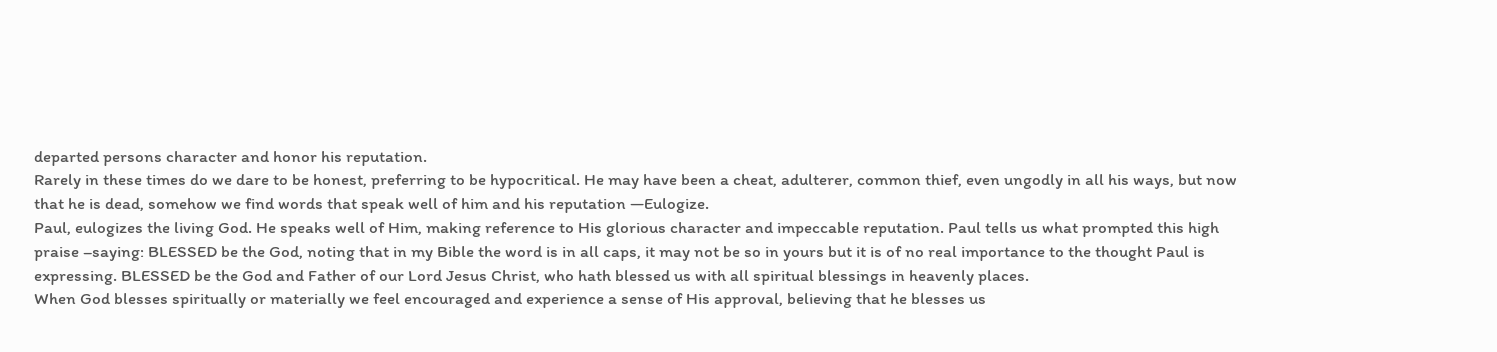departed persons character and honor his reputation.
Rarely in these times do we dare to be honest, preferring to be hypocritical. He may have been a cheat, adulterer, common thief, even ungodly in all his ways, but now that he is dead, somehow we find words that speak well of him and his reputation —Eulogize.
Paul, eulogizes the living God. He speaks well of Him, making reference to His glorious character and impeccable reputation. Paul tells us what prompted this high praise –saying: BLESSED be the God, noting that in my Bible the word is in all caps, it may not be so in yours but it is of no real importance to the thought Paul is expressing. BLESSED be the God and Father of our Lord Jesus Christ, who hath blessed us with all spiritual blessings in heavenly places.
When God blesses spiritually or materially we feel encouraged and experience a sense of His approval, believing that he blesses us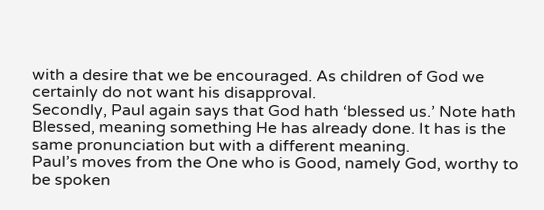with a desire that we be encouraged. As children of God we certainly do not want his disapproval.
Secondly, Paul again says that God hath ‘blessed us.’ Note hath Blessed, meaning something He has already done. It has is the same pronunciation but with a different meaning.
Paul’s moves from the One who is Good, namely God, worthy to be spoken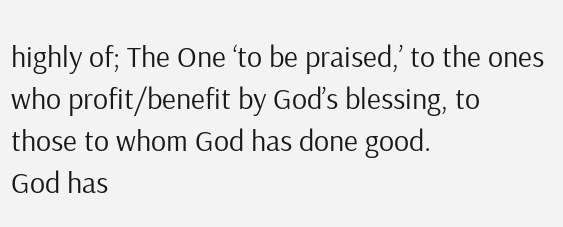highly of; The One ‘to be praised,’ to the ones who profit/benefit by God’s blessing, to those to whom God has done good.
God has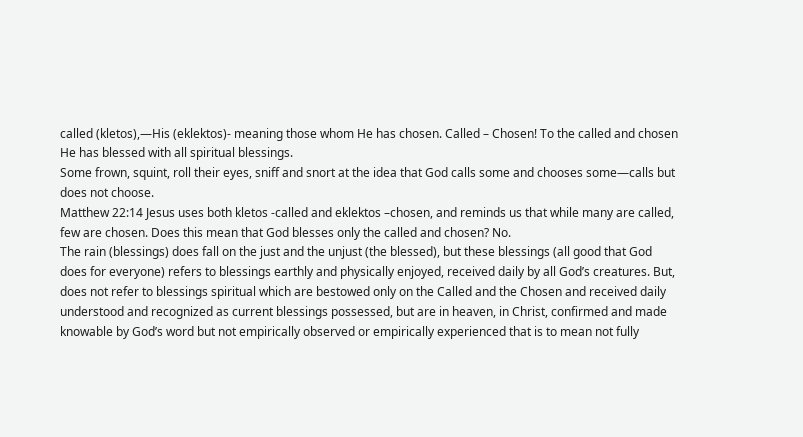called (kletos),—His (eklektos)- meaning those whom He has chosen. Called – Chosen! To the called and chosen He has blessed with all spiritual blessings.
Some frown, squint, roll their eyes, sniff and snort at the idea that God calls some and chooses some—calls but does not choose.
Matthew 22:14 Jesus uses both kletos -called and eklektos –chosen, and reminds us that while many are called, few are chosen. Does this mean that God blesses only the called and chosen? No.
The rain (blessings) does fall on the just and the unjust (the blessed), but these blessings (all good that God does for everyone) refers to blessings earthly and physically enjoyed, received daily by all God’s creatures. But, does not refer to blessings spiritual which are bestowed only on the Called and the Chosen and received daily understood and recognized as current blessings possessed, but are in heaven, in Christ, confirmed and made knowable by God’s word but not empirically observed or empirically experienced that is to mean not fully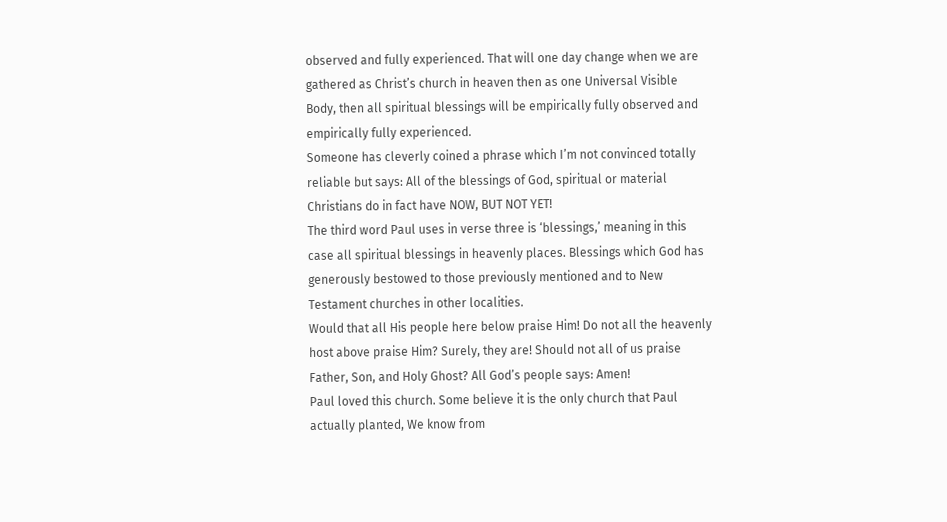observed and fully experienced. That will one day change when we are gathered as Christ’s church in heaven then as one Universal Visible Body, then all spiritual blessings will be empirically fully observed and empirically fully experienced.
Someone has cleverly coined a phrase which I’m not convinced totally reliable but says: All of the blessings of God, spiritual or material Christians do in fact have NOW, BUT NOT YET!
The third word Paul uses in verse three is ‘blessings,’ meaning in this case all spiritual blessings in heavenly places. Blessings which God has generously bestowed to those previously mentioned and to New Testament churches in other localities.
Would that all His people here below praise Him! Do not all the heavenly host above praise Him? Surely, they are! Should not all of us praise Father, Son, and Holy Ghost? All God’s people says: Amen!
Paul loved this church. Some believe it is the only church that Paul actually planted, We know from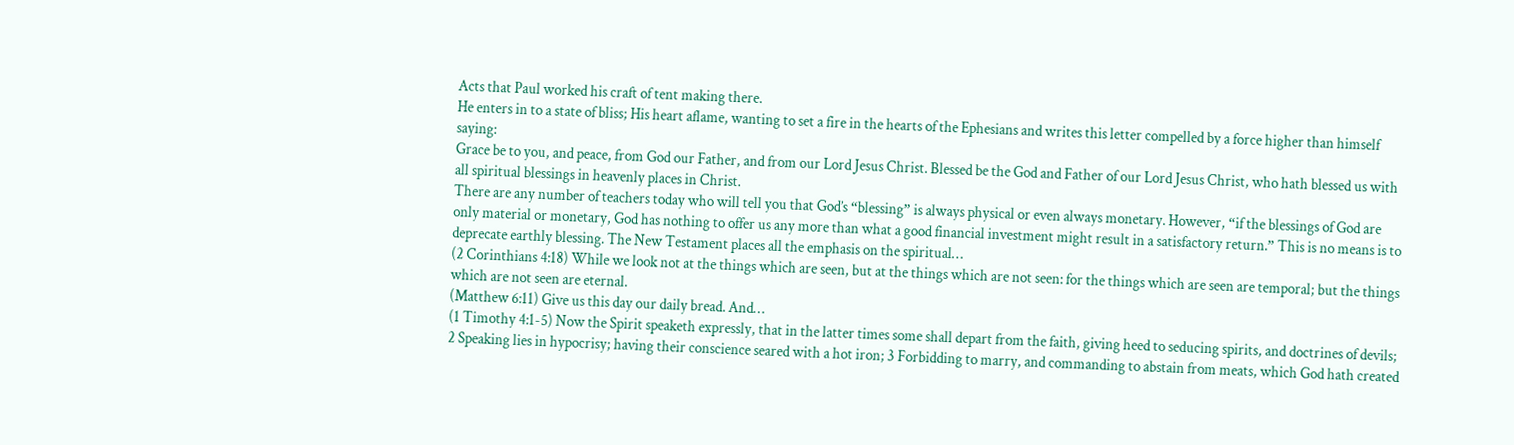Acts that Paul worked his craft of tent making there.
He enters in to a state of bliss; His heart aflame, wanting to set a fire in the hearts of the Ephesians and writes this letter compelled by a force higher than himself saying:
Grace be to you, and peace, from God our Father, and from our Lord Jesus Christ. Blessed be the God and Father of our Lord Jesus Christ, who hath blessed us with all spiritual blessings in heavenly places in Christ.
There are any number of teachers today who will tell you that God’s “blessing” is always physical or even always monetary. However, “if the blessings of God are only material or monetary, God has nothing to offer us any more than what a good financial investment might result in a satisfactory return.” This is no means is to deprecate earthly blessing. The New Testament places all the emphasis on the spiritual…
(2 Corinthians 4:18) While we look not at the things which are seen, but at the things which are not seen: for the things which are seen are temporal; but the things which are not seen are eternal.
(Matthew 6:11) Give us this day our daily bread. And…
(1 Timothy 4:1-5) Now the Spirit speaketh expressly, that in the latter times some shall depart from the faith, giving heed to seducing spirits, and doctrines of devils; 2 Speaking lies in hypocrisy; having their conscience seared with a hot iron; 3 Forbidding to marry, and commanding to abstain from meats, which God hath created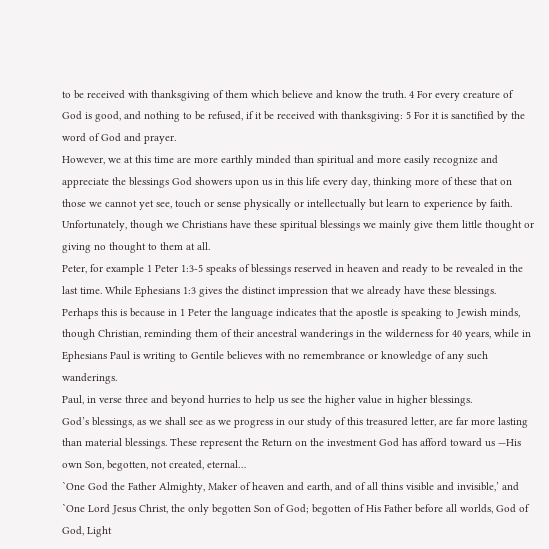to be received with thanksgiving of them which believe and know the truth. 4 For every creature of God is good, and nothing to be refused, if it be received with thanksgiving: 5 For it is sanctified by the word of God and prayer.
However, we at this time are more earthly minded than spiritual and more easily recognize and appreciate the blessings God showers upon us in this life every day, thinking more of these that on those we cannot yet see, touch or sense physically or intellectually but learn to experience by faith.
Unfortunately, though we Christians have these spiritual blessings we mainly give them little thought or giving no thought to them at all.
Peter, for example 1 Peter 1:3-5 speaks of blessings reserved in heaven and ready to be revealed in the last time. While Ephesians 1:3 gives the distinct impression that we already have these blessings. Perhaps this is because in 1 Peter the language indicates that the apostle is speaking to Jewish minds, though Christian, reminding them of their ancestral wanderings in the wilderness for 40 years, while in Ephesians Paul is writing to Gentile believes with no remembrance or knowledge of any such wanderings.
Paul, in verse three and beyond hurries to help us see the higher value in higher blessings.
God’s blessings, as we shall see as we progress in our study of this treasured letter, are far more lasting than material blessings. These represent the Return on the investment God has afford toward us —His own Son, begotten, not created, eternal…
`One God the Father Almighty, Maker of heaven and earth, and of all thins visible and invisible,’ and `One Lord Jesus Christ, the only begotten Son of God; begotten of His Father before all worlds, God of God, Light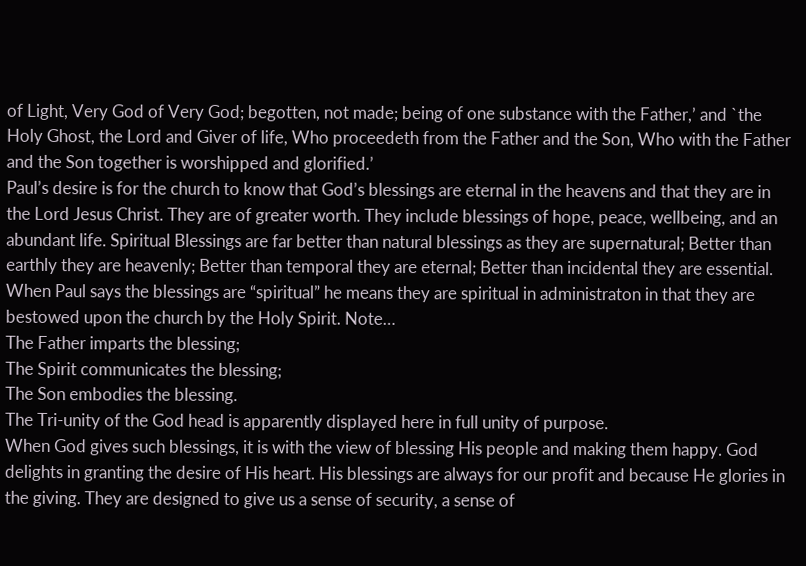of Light, Very God of Very God; begotten, not made; being of one substance with the Father,’ and `the Holy Ghost, the Lord and Giver of life, Who proceedeth from the Father and the Son, Who with the Father and the Son together is worshipped and glorified.’
Paul’s desire is for the church to know that God’s blessings are eternal in the heavens and that they are in the Lord Jesus Christ. They are of greater worth. They include blessings of hope, peace, wellbeing, and an abundant life. Spiritual Blessings are far better than natural blessings as they are supernatural; Better than earthly they are heavenly; Better than temporal they are eternal; Better than incidental they are essential.
When Paul says the blessings are “spiritual” he means they are spiritual in administraton in that they are bestowed upon the church by the Holy Spirit. Note…
The Father imparts the blessing;
The Spirit communicates the blessing;
The Son embodies the blessing.
The Tri-unity of the God head is apparently displayed here in full unity of purpose.
When God gives such blessings, it is with the view of blessing His people and making them happy. God delights in granting the desire of His heart. His blessings are always for our profit and because He glories in the giving. They are designed to give us a sense of security, a sense of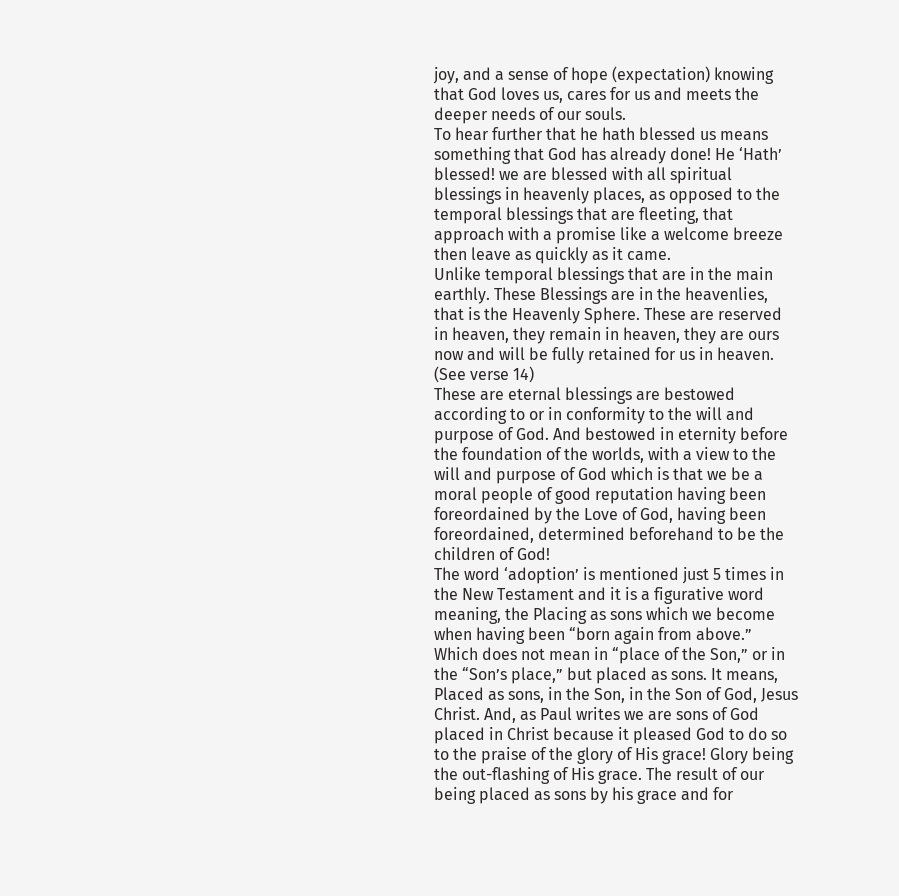joy, and a sense of hope (expectation) knowing that God loves us, cares for us and meets the deeper needs of our souls.
To hear further that he hath blessed us means something that God has already done! He ‘Hath’ blessed! we are blessed with all spiritual blessings in heavenly places, as opposed to the temporal blessings that are fleeting, that approach with a promise like a welcome breeze then leave as quickly as it came.
Unlike temporal blessings that are in the main earthly. These Blessings are in the heavenlies, that is the Heavenly Sphere. These are reserved in heaven, they remain in heaven, they are ours now and will be fully retained for us in heaven. (See verse 14)
These are eternal blessings are bestowed according to or in conformity to the will and purpose of God. And bestowed in eternity before the foundation of the worlds, with a view to the will and purpose of God which is that we be a moral people of good reputation having been foreordained by the Love of God, having been foreordained, determined beforehand to be the children of God!
The word ‘adoption’ is mentioned just 5 times in the New Testament and it is a figurative word meaning, the Placing as sons which we become when having been “born again from above.” Which does not mean in “place of the Son,” or in the “Son’s place,” but placed as sons. It means, Placed as sons, in the Son, in the Son of God, Jesus Christ. And, as Paul writes we are sons of God placed in Christ because it pleased God to do so to the praise of the glory of His grace! Glory being the out-flashing of His grace. The result of our being placed as sons by his grace and for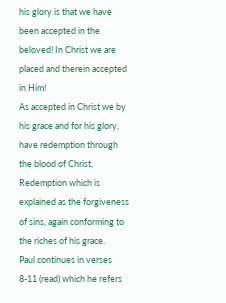his glory is that we have been accepted in the beloved! In Christ we are placed and therein accepted in Him!
As accepted in Christ we by his grace and for his glory, have redemption through the blood of Christ, Redemption which is explained as the forgiveness of sins, again conforming to the riches of his grace.
Paul continues in verses 8-11 (read) which he refers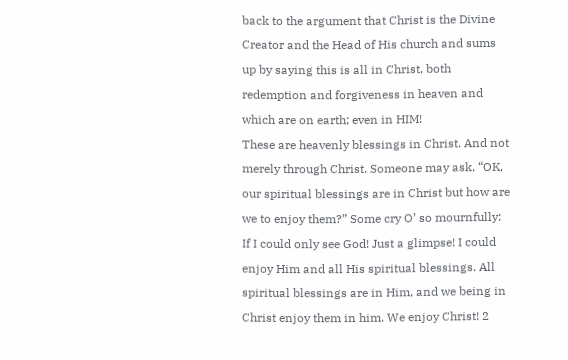back to the argument that Christ is the Divine Creator and the Head of His church and sums up by saying this is all in Christ, both redemption and forgiveness in heaven and which are on earth; even in HIM!
These are heavenly blessings in Christ. And not merely through Christ. Someone may ask, “OK, our spiritual blessings are in Christ but how are we to enjoy them?” Some cry O’ so mournfully: If I could only see God! Just a glimpse! I could enjoy Him and all His spiritual blessings. All spiritual blessings are in Him, and we being in Christ enjoy them in him. We enjoy Christ! 2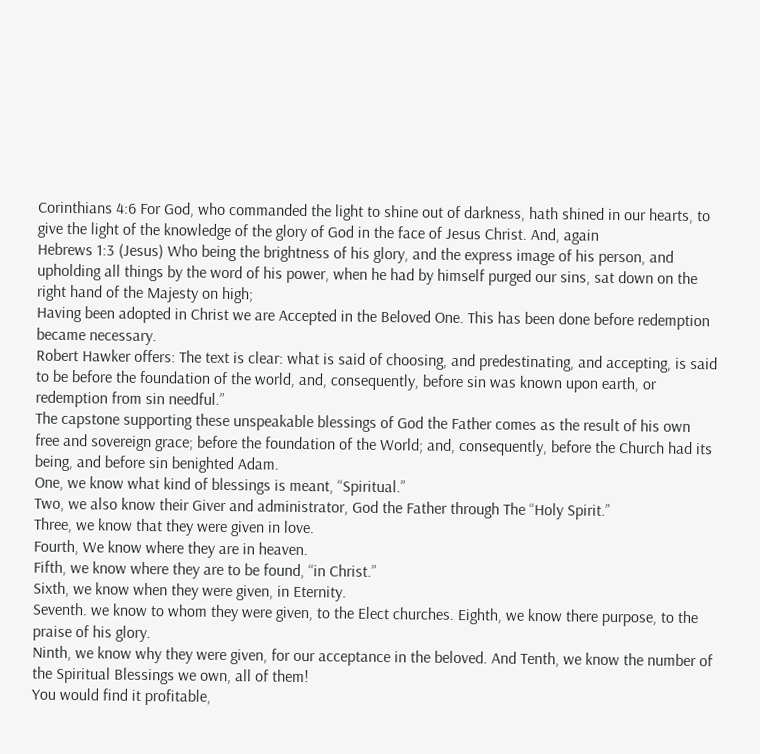Corinthians 4:6 For God, who commanded the light to shine out of darkness, hath shined in our hearts, to give the light of the knowledge of the glory of God in the face of Jesus Christ. And, again
Hebrews 1:3 (Jesus) Who being the brightness of his glory, and the express image of his person, and upholding all things by the word of his power, when he had by himself purged our sins, sat down on the right hand of the Majesty on high;
Having been adopted in Christ we are Accepted in the Beloved One. This has been done before redemption became necessary.
Robert Hawker offers: The text is clear: what is said of choosing, and predestinating, and accepting, is said to be before the foundation of the world, and, consequently, before sin was known upon earth, or redemption from sin needful.”
The capstone supporting these unspeakable blessings of God the Father comes as the result of his own free and sovereign grace; before the foundation of the World; and, consequently, before the Church had its being, and before sin benighted Adam.
One, we know what kind of blessings is meant, “Spiritual.”
Two, we also know their Giver and administrator, God the Father through The “Holy Spirit.”
Three, we know that they were given in love.
Fourth, We know where they are in heaven.
Fifth, we know where they are to be found, “in Christ.”
Sixth, we know when they were given, in Eternity.
Seventh. we know to whom they were given, to the Elect churches. Eighth, we know there purpose, to the praise of his glory.
Ninth, we know why they were given, for our acceptance in the beloved. And Tenth, we know the number of the Spiritual Blessings we own, all of them!
You would find it profitable,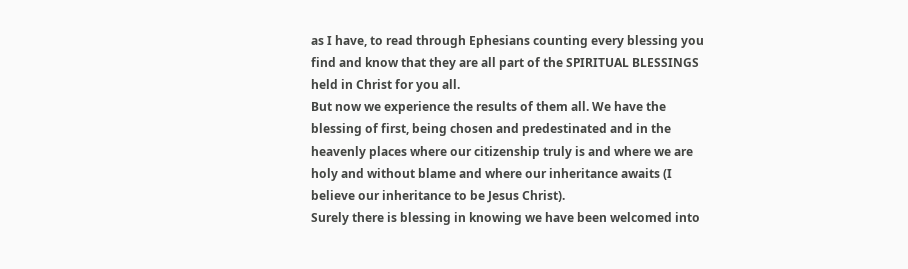as I have, to read through Ephesians counting every blessing you find and know that they are all part of the SPIRITUAL BLESSINGS held in Christ for you all.
But now we experience the results of them all. We have the blessing of first, being chosen and predestinated and in the heavenly places where our citizenship truly is and where we are holy and without blame and where our inheritance awaits (I believe our inheritance to be Jesus Christ).
Surely there is blessing in knowing we have been welcomed into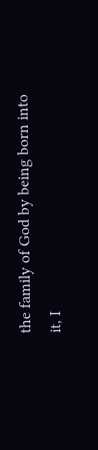the family of God by being born into it, I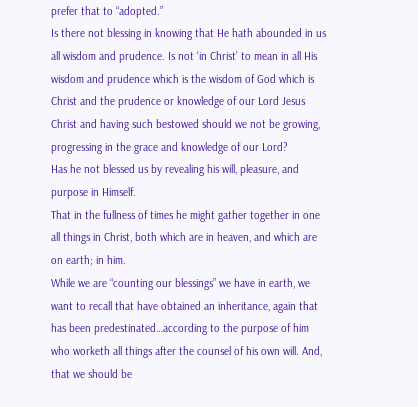prefer that to “adopted.”
Is there not blessing in knowing that He hath abounded in us all wisdom and prudence. Is not ‘in Christ’ to mean in all His wisdom and prudence which is the wisdom of God which is Christ and the prudence or knowledge of our Lord Jesus Christ and having such bestowed should we not be growing, progressing in the grace and knowledge of our Lord?
Has he not blessed us by revealing his will, pleasure, and purpose in Himself.
That in the fullness of times he might gather together in one all things in Christ, both which are in heaven, and which are on earth; in him.
While we are “counting our blessings” we have in earth, we want to recall that have obtained an inheritance, again that has been predestinated…according to the purpose of him who worketh all things after the counsel of his own will. And, that we should be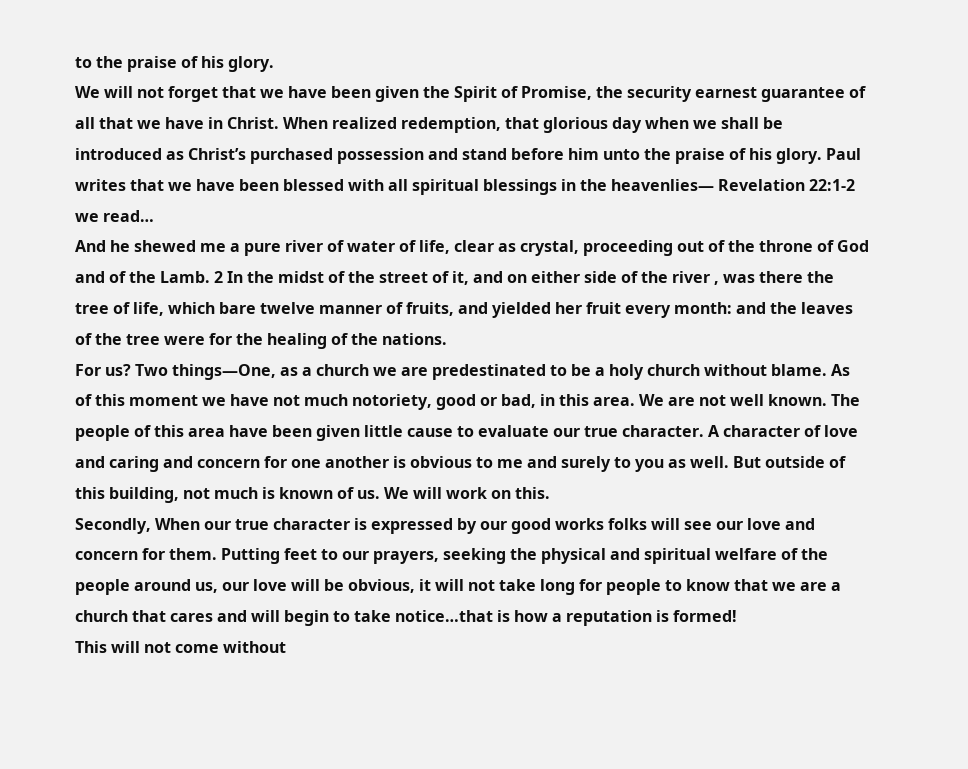to the praise of his glory.
We will not forget that we have been given the Spirit of Promise, the security earnest guarantee of all that we have in Christ. When realized redemption, that glorious day when we shall be introduced as Christ’s purchased possession and stand before him unto the praise of his glory. Paul writes that we have been blessed with all spiritual blessings in the heavenlies— Revelation 22:1-2 we read…
And he shewed me a pure river of water of life, clear as crystal, proceeding out of the throne of God and of the Lamb. 2 In the midst of the street of it, and on either side of the river , was there the tree of life, which bare twelve manner of fruits, and yielded her fruit every month: and the leaves of the tree were for the healing of the nations.
For us? Two things—One, as a church we are predestinated to be a holy church without blame. As of this moment we have not much notoriety, good or bad, in this area. We are not well known. The people of this area have been given little cause to evaluate our true character. A character of love and caring and concern for one another is obvious to me and surely to you as well. But outside of this building, not much is known of us. We will work on this.
Secondly, When our true character is expressed by our good works folks will see our love and concern for them. Putting feet to our prayers, seeking the physical and spiritual welfare of the people around us, our love will be obvious, it will not take long for people to know that we are a church that cares and will begin to take notice…that is how a reputation is formed!
This will not come without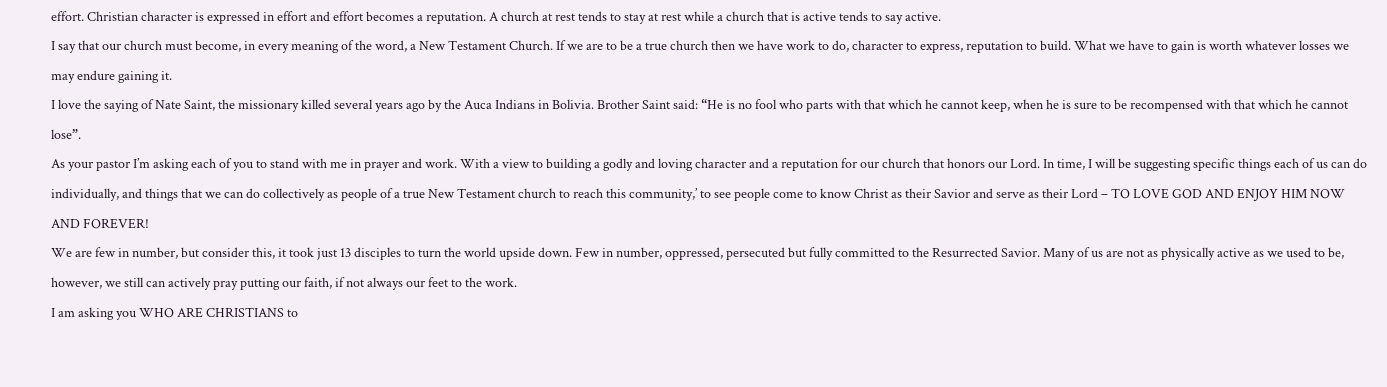effort. Christian character is expressed in effort and effort becomes a reputation. A church at rest tends to stay at rest while a church that is active tends to say active.
I say that our church must become, in every meaning of the word, a New Testament Church. If we are to be a true church then we have work to do, character to express, reputation to build. What we have to gain is worth whatever losses we may endure gaining it.
I love the saying of Nate Saint, the missionary killed several years ago by the Auca Indians in Bolivia. Brother Saint said: “He is no fool who parts with that which he cannot keep, when he is sure to be recompensed with that which he cannot lose”.
As your pastor I’m asking each of you to stand with me in prayer and work. With a view to building a godly and loving character and a reputation for our church that honors our Lord. In time, I will be suggesting specific things each of us can do individually, and things that we can do collectively as people of a true New Testament church to reach this community,’ to see people come to know Christ as their Savior and serve as their Lord – TO LOVE GOD AND ENJOY HIM NOW AND FOREVER!
We are few in number, but consider this, it took just 13 disciples to turn the world upside down. Few in number, oppressed, persecuted but fully committed to the Resurrected Savior. Many of us are not as physically active as we used to be, however, we still can actively pray putting our faith, if not always our feet to the work.
I am asking you WHO ARE CHRISTIANS to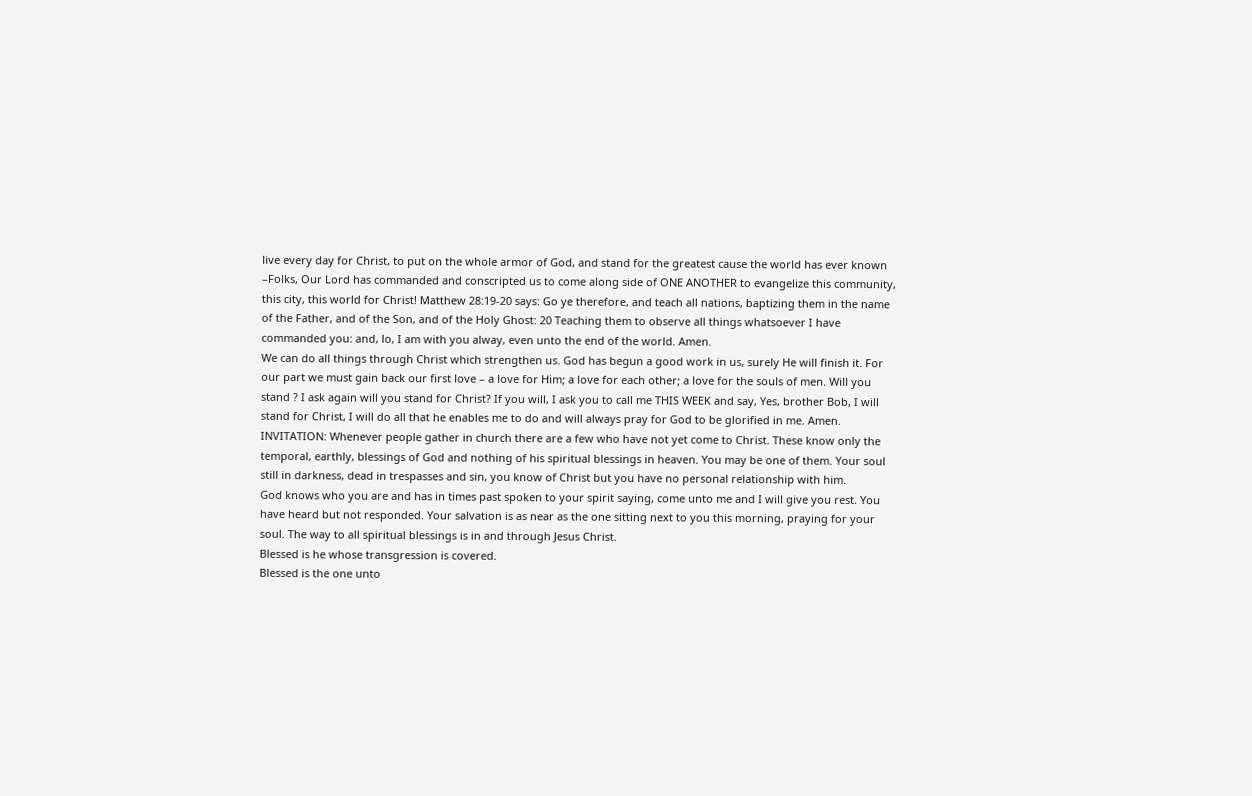live every day for Christ, to put on the whole armor of God, and stand for the greatest cause the world has ever known –Folks, Our Lord has commanded and conscripted us to come along side of ONE ANOTHER to evangelize this community, this city, this world for Christ! Matthew 28:19-20 says: Go ye therefore, and teach all nations, baptizing them in the name of the Father, and of the Son, and of the Holy Ghost: 20 Teaching them to observe all things whatsoever I have commanded you: and, lo, I am with you alway, even unto the end of the world. Amen.
We can do all things through Christ which strengthen us. God has begun a good work in us, surely He will finish it. For our part we must gain back our first love – a love for Him; a love for each other; a love for the souls of men. Will you stand ? I ask again will you stand for Christ? If you will, I ask you to call me THIS WEEK and say, Yes, brother Bob, I will stand for Christ, I will do all that he enables me to do and will always pray for God to be glorified in me. Amen.
INVITATION: Whenever people gather in church there are a few who have not yet come to Christ. These know only the temporal, earthly, blessings of God and nothing of his spiritual blessings in heaven. You may be one of them. Your soul still in darkness, dead in trespasses and sin, you know of Christ but you have no personal relationship with him.
God knows who you are and has in times past spoken to your spirit saying, come unto me and I will give you rest. You have heard but not responded. Your salvation is as near as the one sitting next to you this morning, praying for your soul. The way to all spiritual blessings is in and through Jesus Christ.
Blessed is he whose transgression is covered.
Blessed is the one unto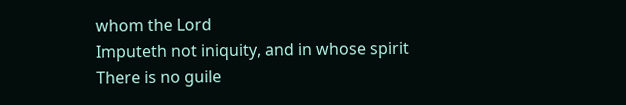whom the Lord
Imputeth not iniquity, and in whose spirit
There is no guile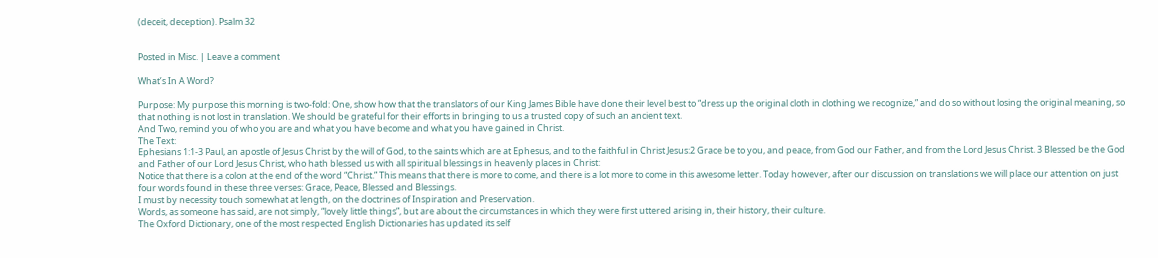(deceit, deception). Psalm 32


Posted in Misc. | Leave a comment

What’s In A Word?

Purpose: My purpose this morning is two-fold: One, show how that the translators of our King James Bible have done their level best to “dress up the original cloth in clothing we recognize,” and do so without losing the original meaning, so that nothing is not lost in translation. We should be grateful for their efforts in bringing to us a trusted copy of such an ancient text.
And Two, remind you of who you are and what you have become and what you have gained in Christ.
The Text:
Ephesians 1:1-3 Paul, an apostle of Jesus Christ by the will of God, to the saints which are at Ephesus, and to the faithful in Christ Jesus:2 Grace be to you, and peace, from God our Father, and from the Lord Jesus Christ. 3 Blessed be the God and Father of our Lord Jesus Christ, who hath blessed us with all spiritual blessings in heavenly places in Christ:
Notice that there is a colon at the end of the word “Christ.” This means that there is more to come, and there is a lot more to come in this awesome letter. Today however, after our discussion on translations we will place our attention on just four words found in these three verses: Grace, Peace, Blessed and Blessings.
I must by necessity touch somewhat at length, on the doctrines of Inspiration and Preservation.
Words, as someone has said, are not simply, “lovely little things”, but are about the circumstances in which they were first uttered arising in, their history, their culture.
The Oxford Dictionary, one of the most respected English Dictionaries has updated its self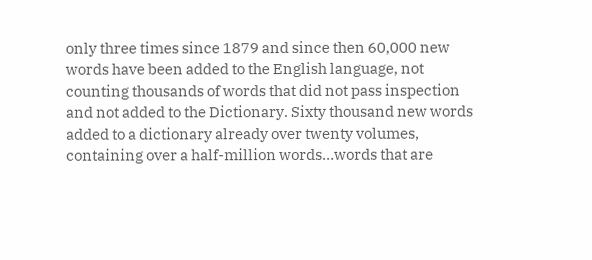only three times since 1879 and since then 60,000 new words have been added to the English language, not counting thousands of words that did not pass inspection and not added to the Dictionary. Sixty thousand new words added to a dictionary already over twenty volumes, containing over a half-million words…words that are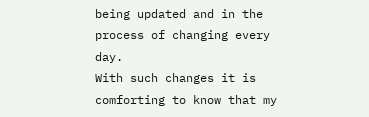being updated and in the process of changing every day.
With such changes it is comforting to know that my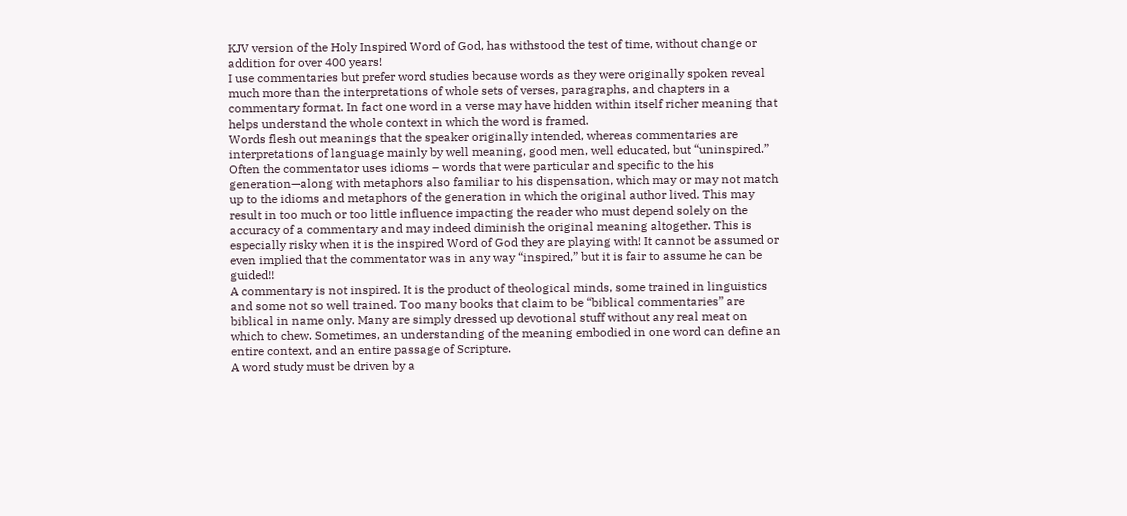KJV version of the Holy Inspired Word of God, has withstood the test of time, without change or addition for over 400 years!
I use commentaries but prefer word studies because words as they were originally spoken reveal much more than the interpretations of whole sets of verses, paragraphs, and chapters in a commentary format. In fact one word in a verse may have hidden within itself richer meaning that helps understand the whole context in which the word is framed.
Words flesh out meanings that the speaker originally intended, whereas commentaries are interpretations of language mainly by well meaning, good men, well educated, but “uninspired.” Often the commentator uses idioms – words that were particular and specific to the his generation—along with metaphors also familiar to his dispensation, which may or may not match up to the idioms and metaphors of the generation in which the original author lived. This may result in too much or too little influence impacting the reader who must depend solely on the accuracy of a commentary and may indeed diminish the original meaning altogether. This is especially risky when it is the inspired Word of God they are playing with! It cannot be assumed or even implied that the commentator was in any way “inspired,” but it is fair to assume he can be guided!!
A commentary is not inspired. It is the product of theological minds, some trained in linguistics and some not so well trained. Too many books that claim to be “biblical commentaries” are biblical in name only. Many are simply dressed up devotional stuff without any real meat on which to chew. Sometimes, an understanding of the meaning embodied in one word can define an entire context, and an entire passage of Scripture.
A word study must be driven by a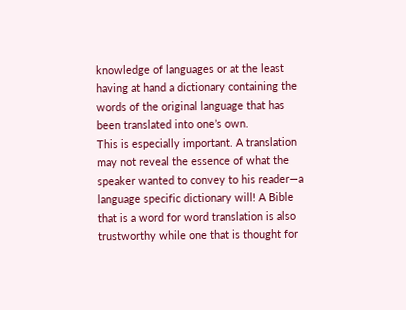knowledge of languages or at the least having at hand a dictionary containing the words of the original language that has been translated into one’s own.
This is especially important. A translation may not reveal the essence of what the speaker wanted to convey to his reader—a language specific dictionary will! A Bible that is a word for word translation is also trustworthy while one that is thought for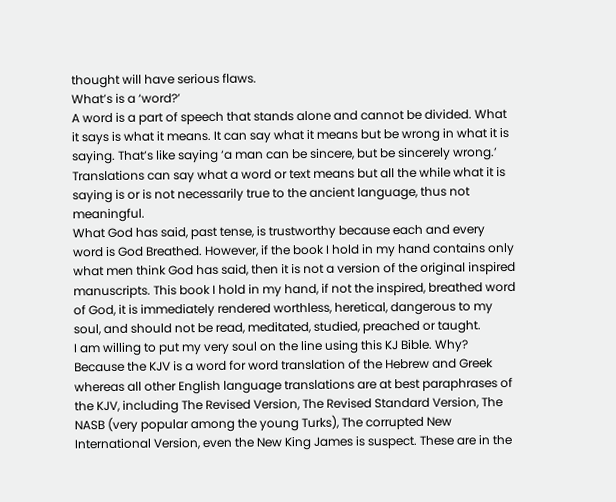thought will have serious flaws.
What’s is a ‘word?’
A word is a part of speech that stands alone and cannot be divided. What it says is what it means. It can say what it means but be wrong in what it is saying. That’s like saying ‘a man can be sincere, but be sincerely wrong.’ Translations can say what a word or text means but all the while what it is saying is or is not necessarily true to the ancient language, thus not meaningful.
What God has said, past tense, is trustworthy because each and every word is God Breathed. However, if the book I hold in my hand contains only what men think God has said, then it is not a version of the original inspired manuscripts. This book I hold in my hand, if not the inspired, breathed word of God, it is immediately rendered worthless, heretical, dangerous to my soul, and should not be read, meditated, studied, preached or taught.
I am willing to put my very soul on the line using this KJ Bible. Why? Because the KJV is a word for word translation of the Hebrew and Greek whereas all other English language translations are at best paraphrases of the KJV, including The Revised Version, The Revised Standard Version, The NASB (very popular among the young Turks), The corrupted New International Version, even the New King James is suspect. These are in the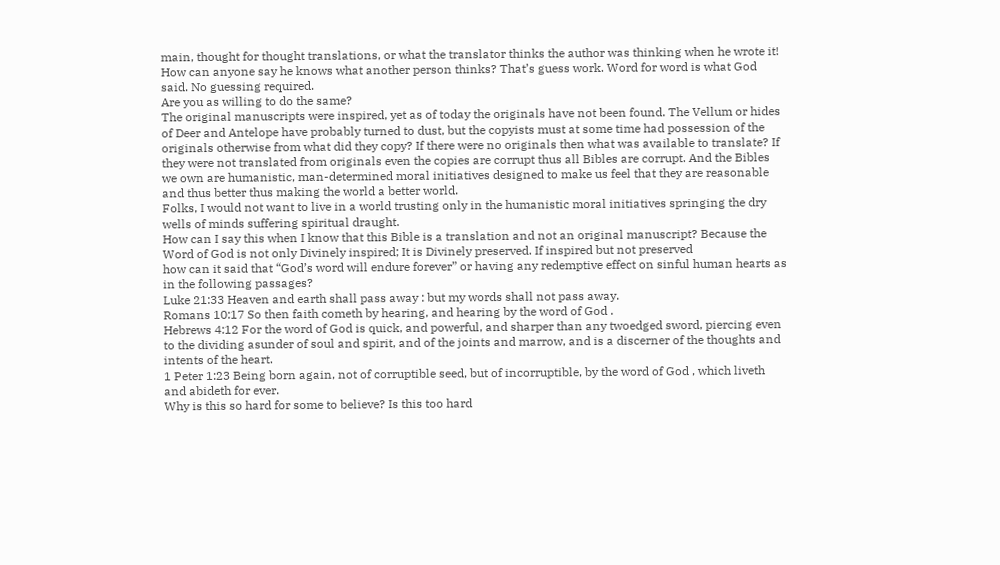main, thought for thought translations, or what the translator thinks the author was thinking when he wrote it! How can anyone say he knows what another person thinks? That’s guess work. Word for word is what God said. No guessing required.
Are you as willing to do the same?
The original manuscripts were inspired, yet as of today the originals have not been found. The Vellum or hides of Deer and Antelope have probably turned to dust, but the copyists must at some time had possession of the originals otherwise from what did they copy? If there were no originals then what was available to translate? If they were not translated from originals even the copies are corrupt thus all Bibles are corrupt. And the Bibles we own are humanistic, man-determined moral initiatives designed to make us feel that they are reasonable and thus better thus making the world a better world.
Folks, I would not want to live in a world trusting only in the humanistic moral initiatives springing the dry wells of minds suffering spiritual draught.
How can I say this when I know that this Bible is a translation and not an original manuscript? Because the Word of God is not only Divinely inspired; It is Divinely preserved. If inspired but not preserved
how can it said that “God’s word will endure forever” or having any redemptive effect on sinful human hearts as in the following passages?
Luke 21:33 Heaven and earth shall pass away : but my words shall not pass away.
Romans 10:17 So then faith cometh by hearing, and hearing by the word of God .
Hebrews 4:12 For the word of God is quick, and powerful, and sharper than any twoedged sword, piercing even to the dividing asunder of soul and spirit, and of the joints and marrow, and is a discerner of the thoughts and intents of the heart.
1 Peter 1:23 Being born again, not of corruptible seed, but of incorruptible, by the word of God , which liveth and abideth for ever.
Why is this so hard for some to believe? Is this too hard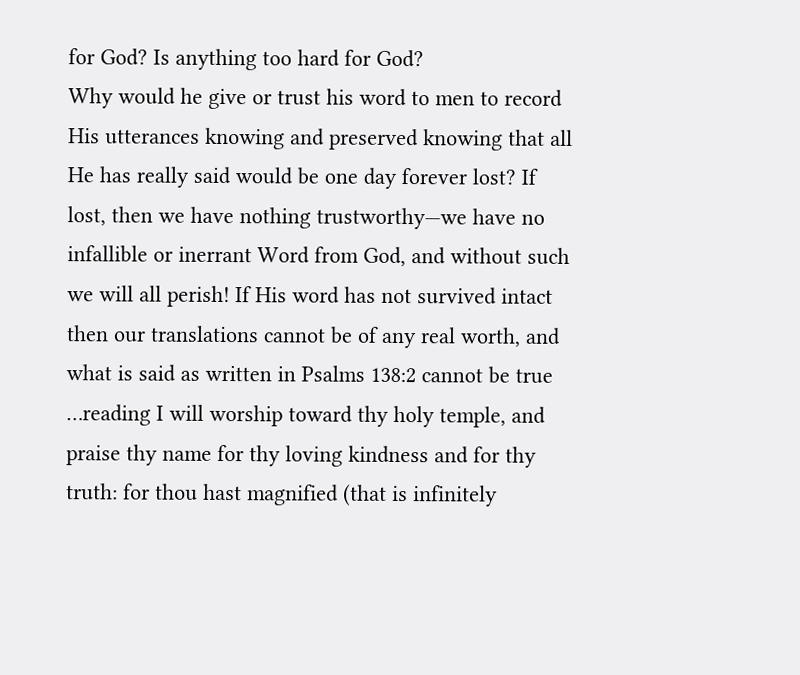for God? Is anything too hard for God?
Why would he give or trust his word to men to record His utterances knowing and preserved knowing that all He has really said would be one day forever lost? If lost, then we have nothing trustworthy—we have no infallible or inerrant Word from God, and without such we will all perish! If His word has not survived intact then our translations cannot be of any real worth, and what is said as written in Psalms 138:2 cannot be true …reading I will worship toward thy holy temple, and praise thy name for thy loving kindness and for thy truth: for thou hast magnified (that is infinitely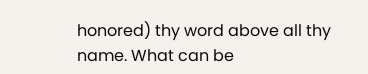honored) thy word above all thy name. What can be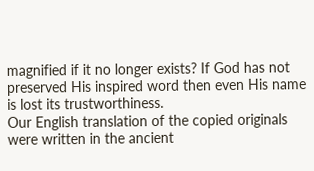magnified if it no longer exists? If God has not preserved His inspired word then even His name is lost its trustworthiness.
Our English translation of the copied originals were written in the ancient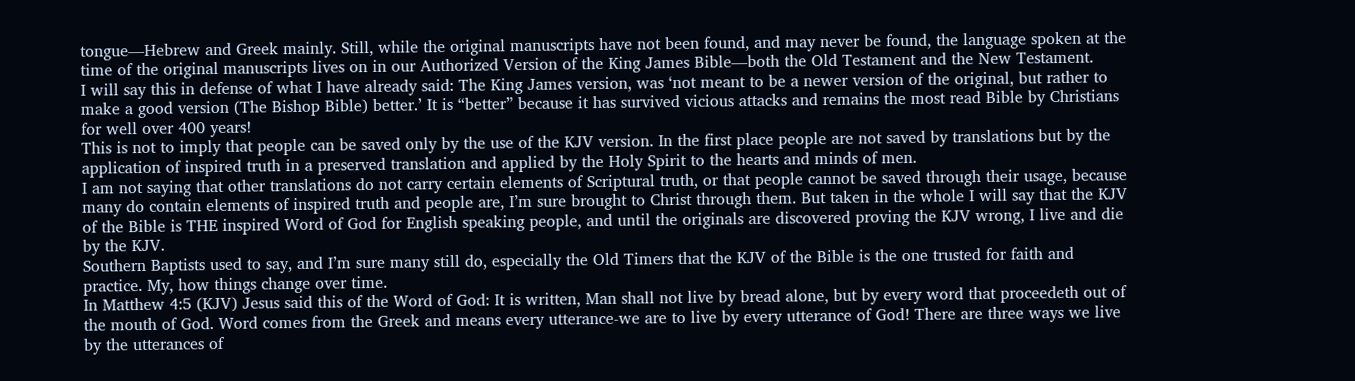tongue—Hebrew and Greek mainly. Still, while the original manuscripts have not been found, and may never be found, the language spoken at the time of the original manuscripts lives on in our Authorized Version of the King James Bible—both the Old Testament and the New Testament.
I will say this in defense of what I have already said: The King James version, was ‘not meant to be a newer version of the original, but rather to make a good version (The Bishop Bible) better.’ It is “better” because it has survived vicious attacks and remains the most read Bible by Christians for well over 400 years!
This is not to imply that people can be saved only by the use of the KJV version. In the first place people are not saved by translations but by the application of inspired truth in a preserved translation and applied by the Holy Spirit to the hearts and minds of men.
I am not saying that other translations do not carry certain elements of Scriptural truth, or that people cannot be saved through their usage, because many do contain elements of inspired truth and people are, I’m sure brought to Christ through them. But taken in the whole I will say that the KJV of the Bible is THE inspired Word of God for English speaking people, and until the originals are discovered proving the KJV wrong, I live and die by the KJV.
Southern Baptists used to say, and I’m sure many still do, especially the Old Timers that the KJV of the Bible is the one trusted for faith and practice. My, how things change over time.
In Matthew 4:5 (KJV) Jesus said this of the Word of God: It is written, Man shall not live by bread alone, but by every word that proceedeth out of the mouth of God. Word comes from the Greek and means every utterance-we are to live by every utterance of God! There are three ways we live by the utterances of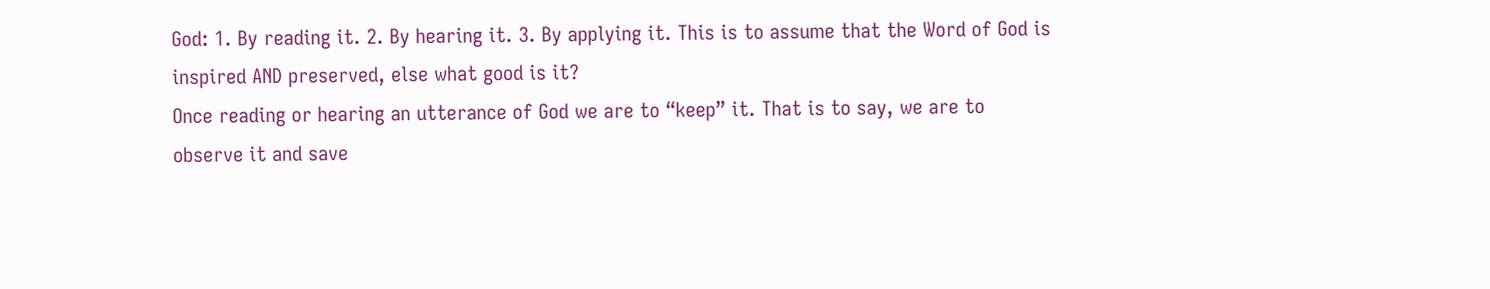God: 1. By reading it. 2. By hearing it. 3. By applying it. This is to assume that the Word of God is inspired AND preserved, else what good is it?
Once reading or hearing an utterance of God we are to “keep” it. That is to say, we are to observe it and save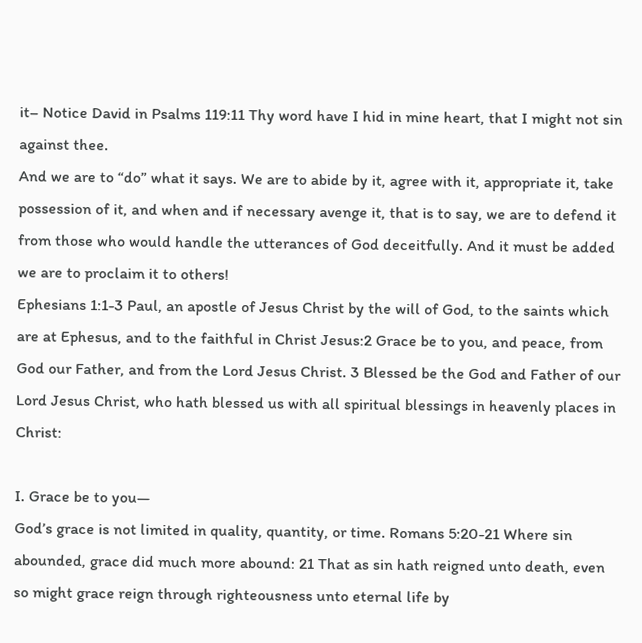it– Notice David in Psalms 119:11 Thy word have I hid in mine heart, that I might not sin against thee.
And we are to “do” what it says. We are to abide by it, agree with it, appropriate it, take possession of it, and when and if necessary avenge it, that is to say, we are to defend it from those who would handle the utterances of God deceitfully. And it must be added we are to proclaim it to others!
Ephesians 1:1-3 Paul, an apostle of Jesus Christ by the will of God, to the saints which are at Ephesus, and to the faithful in Christ Jesus:2 Grace be to you, and peace, from God our Father, and from the Lord Jesus Christ. 3 Blessed be the God and Father of our Lord Jesus Christ, who hath blessed us with all spiritual blessings in heavenly places in Christ:

I. Grace be to you—
God’s grace is not limited in quality, quantity, or time. Romans 5:20-21 Where sin abounded, grace did much more abound: 21 That as sin hath reigned unto death, even so might grace reign through righteousness unto eternal life by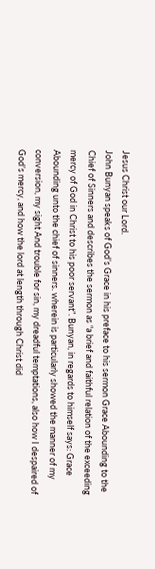Jesus Christ our Lord.
John Bunyan speaks of God’s Grace in his preface to his sermon Grace Abounding to the Chief of Sinners and describes the sermon as “a brief and faithful relation of the exceeding mercy of God in Christ to his poor servant”. Bunyan, in regards to himself says: Grace Abounding unto the chief of sinners. wherein is particularly showed the manner of my conversion, my sight And trouble for sin, my dreadful temptations, also how I despaired of God’s mercy, and how the lord at length through Christ did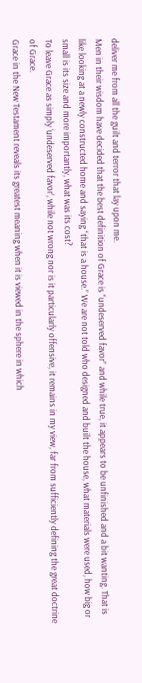deliver me from all the guilt and terror that lay upon me.
Men in their wisdom have decided that the best definition of Grace is “undeserved favor” and while true, it appears to be unfinished and a bit wanting. That is like looking at a newly constructed home and saying “that is a house.” We are not told who designed and built the house, what materials were used, how big or small is its size and more importantly, what was its cost?
To leave Grace as simply ‘undeserved favor’, while not wrong nor is it particularly offensive, it remains in my view, far from sufficiently defining the great doctrine of Grace.
Grace in the New Testament reveals its greatest meaning when it is viewed in the sphere in which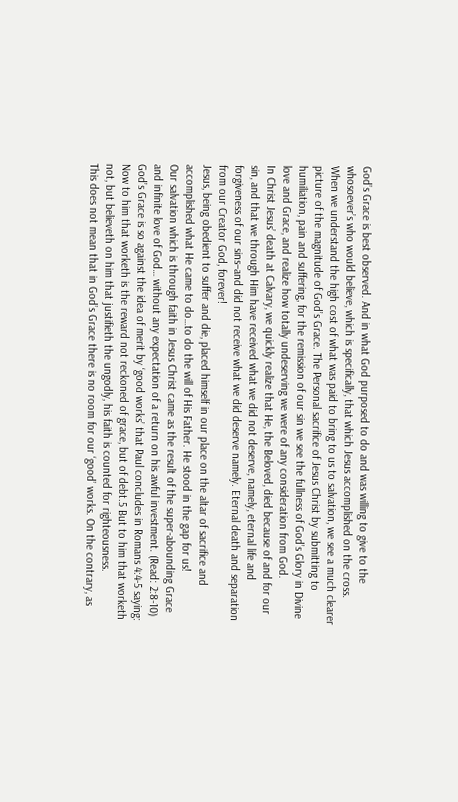God’s Grace is best observed. And in what God purposed to do and was willing to give to the whosoever’s who would believe, which is specifically, that which Jesus accomplished on the cross.
When we understand the high cost of what was paid to bring to us to salvation, we see a much clearer picture of the magnitude of God’s Grace. The Personal sacrifice of Jesus Christ by submitting to humiliation, pain and suffering, for the remission of our sin we see the fullness of God’s Glory in Divine love and Grace, and realize how totally undeserving we were of any consideration from God.
In Christ Jesus’ death at Calvary, we quickly realize that He, the Beloved, died because of and for our sin, and that we through Him have received what we did not deserve, namely, eternal life and forgiveness of our sins–and did not receive what we did deserve namely. Eternal death and separation from our Creator God, forever!
Jesus, being obedient to suffer and die, placed himself in our place on the altar of sacrifice and accomplished what He came to do…to do the will of His Father. He stood in the gap for us!
Our salvation which is through faith in Jesus Christ came as the result of the super-abounding Grace and infinite love of God… without any expectation of a return on his awful investment. (Read: 2:8-10)
God’s Grace is so against the idea of merit by ‘good works’ that Paul concludes in Romans 4:4-5 saying: Now to him that worketh is the reward not reckoned of grace, but of debt.5 But to him that worketh not, but believeth on him that justifieth the ungodly, his faith is counted for righteousness.
This does not mean that in God’s Grace there is no room for our ‘good’ works. On the contrary, as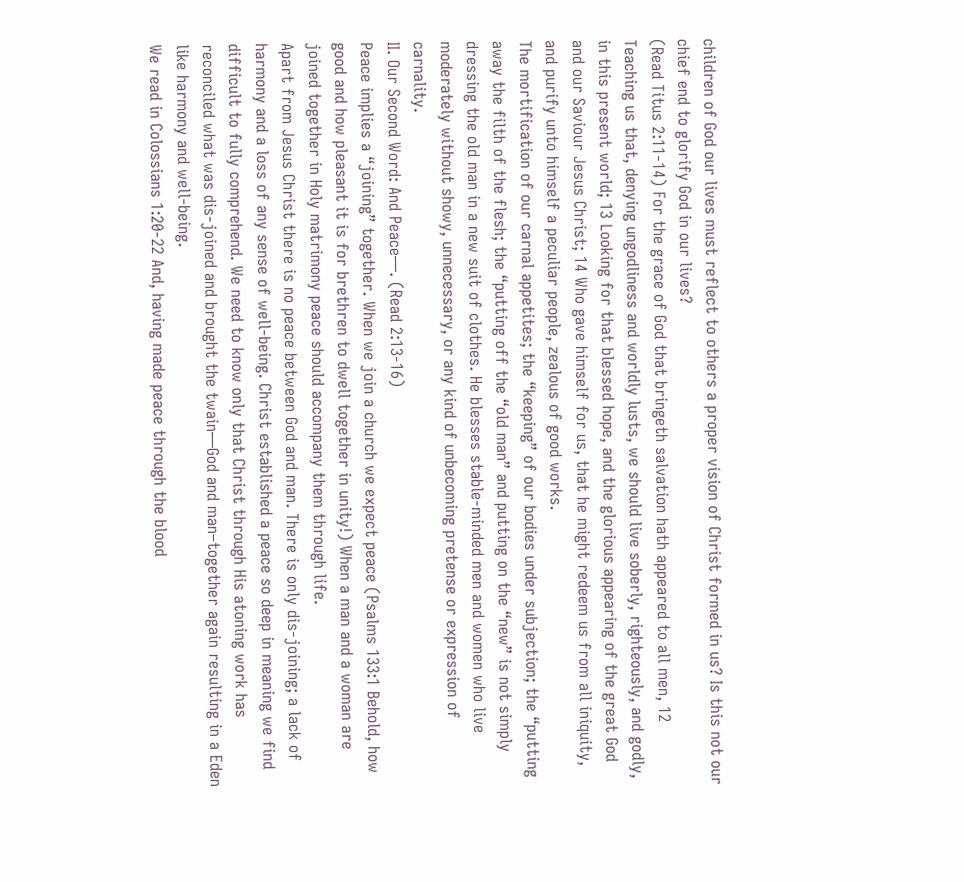children of God our lives must reflect to others a proper vision of Christ formed in us? Is this not our chief end to glorify God in our lives?
(Read Titus 2:11-14) For the grace of God that bringeth salvation hath appeared to all men, 12 Teaching us that, denying ungodliness and worldly lusts, we should live soberly, righteously, and godly, in this present world; 13 Looking for that blessed hope, and the glorious appearing of the great God and our Saviour Jesus Christ; 14 Who gave himself for us, that he might redeem us from all iniquity, and purify unto himself a peculiar people, zealous of good works.
The mortification of our carnal appetites; the “keeping” of our bodies under subjection; the “putting away the filth of the flesh; the “putting off the “old man” and putting on the “new” is not simply dressing the old man in a new suit of clothes. He blesses stable-minded men and women who live moderately without showy, unnecessary, or any kind of unbecoming pretense or expression of carnality.
II. Our Second Word: And Peace—. (Read 2:13-16)
Peace implies a “joining” together. When we join a church we expect peace (Psalms 133:1 Behold, how good and how pleasant it is for brethren to dwell together in unity!) When a man and a woman are joined together in Holy matrimony peace should accompany them through life.
Apart from Jesus Christ there is no peace between God and man. There is only dis-joining; a lack of harmony and a loss of any sense of well-being. Christ established a peace so deep in meaning we find difficult to fully comprehend. We need to know only that Christ through His atoning work has reconciled what was dis-joined and brought the twain—God and man–together again resulting in a Eden like harmony and well-being.
We read in Colossians 1:20-22 And, having made peace through the blood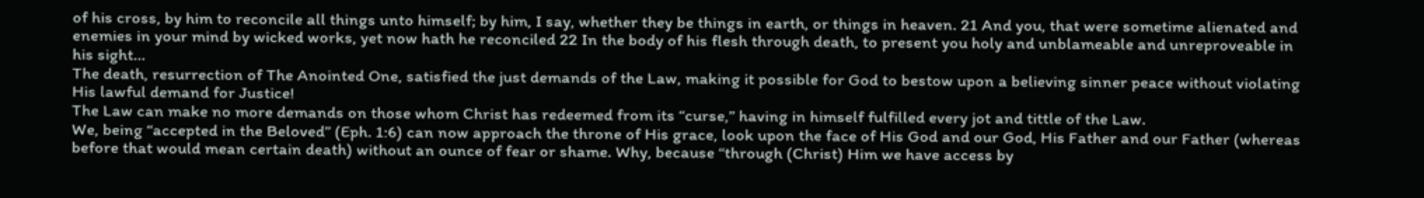of his cross, by him to reconcile all things unto himself; by him, I say, whether they be things in earth, or things in heaven. 21 And you, that were sometime alienated and enemies in your mind by wicked works, yet now hath he reconciled 22 In the body of his flesh through death, to present you holy and unblameable and unreproveable in his sight…
The death, resurrection of The Anointed One, satisfied the just demands of the Law, making it possible for God to bestow upon a believing sinner peace without violating His lawful demand for Justice!
The Law can make no more demands on those whom Christ has redeemed from its “curse,” having in himself fulfilled every jot and tittle of the Law.
We, being “accepted in the Beloved” (Eph. 1:6) can now approach the throne of His grace, look upon the face of His God and our God, His Father and our Father (whereas before that would mean certain death) without an ounce of fear or shame. Why, because “through (Christ) Him we have access by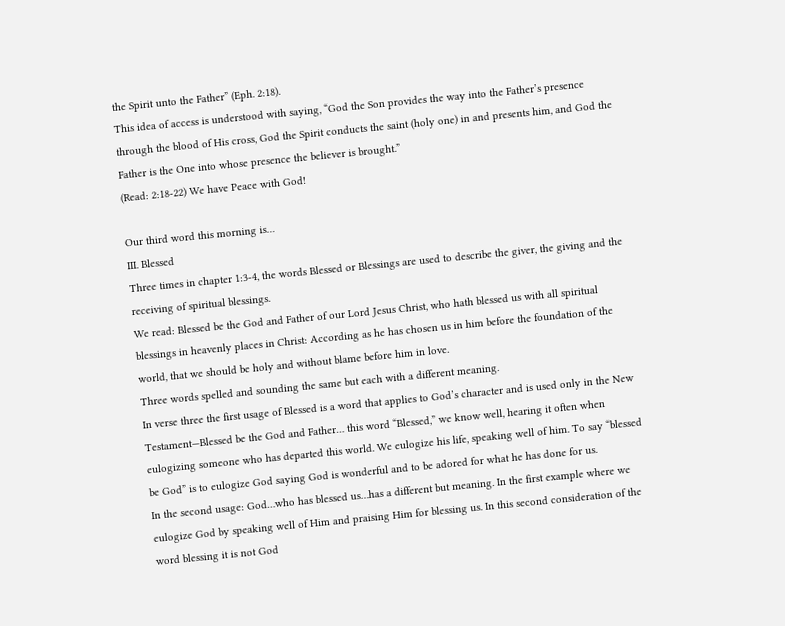the Spirit unto the Father” (Eph. 2:18).
This idea of access is understood with saying, “God the Son provides the way into the Father’s presence through the blood of His cross, God the Spirit conducts the saint (holy one) in and presents him, and God the Father is the One into whose presence the believer is brought.”
(Read: 2:18-22) We have Peace with God!

Our third word this morning is…
III. Blessed
Three times in chapter 1:3-4, the words Blessed or Blessings are used to describe the giver, the giving and the receiving of spiritual blessings.
We read: Blessed be the God and Father of our Lord Jesus Christ, who hath blessed us with all spiritual blessings in heavenly places in Christ: According as he has chosen us in him before the foundation of the world, that we should be holy and without blame before him in love.
Three words spelled and sounding the same but each with a different meaning.
In verse three the first usage of Blessed is a word that applies to God’s character and is used only in the New Testament—Blessed be the God and Father… this word “Blessed,” we know well, hearing it often when eulogizing someone who has departed this world. We eulogize his life, speaking well of him. To say “blessed be God” is to eulogize God saying God is wonderful and to be adored for what he has done for us.
In the second usage: God…who has blessed us…has a different but meaning. In the first example where we eulogize God by speaking well of Him and praising Him for blessing us. In this second consideration of the word blessing it is not God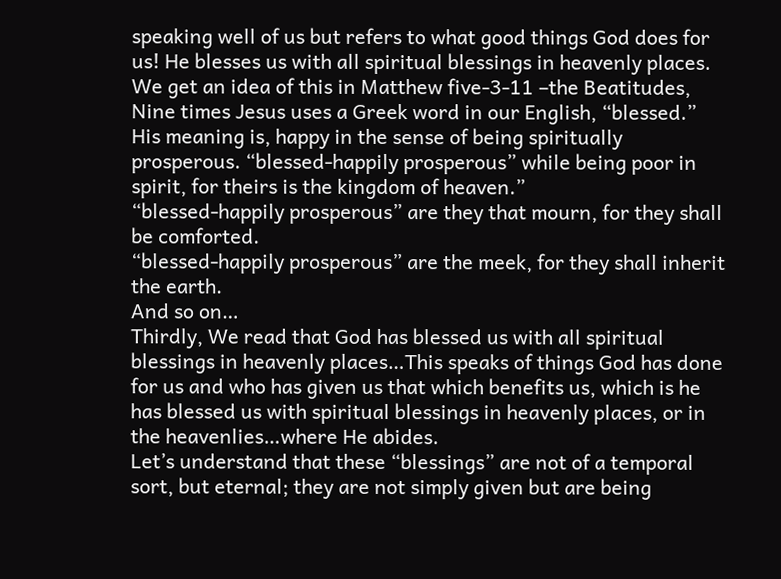speaking well of us but refers to what good things God does for us! He blesses us with all spiritual blessings in heavenly places.
We get an idea of this in Matthew five-3-11 –the Beatitudes, Nine times Jesus uses a Greek word in our English, “blessed.” His meaning is, happy in the sense of being spiritually prosperous. “blessed-happily prosperous” while being poor in spirit, for theirs is the kingdom of heaven.”
“blessed-happily prosperous” are they that mourn, for they shall be comforted.
“blessed-happily prosperous” are the meek, for they shall inherit the earth.
And so on…
Thirdly, We read that God has blessed us with all spiritual blessings in heavenly places…This speaks of things God has done for us and who has given us that which benefits us, which is he has blessed us with spiritual blessings in heavenly places, or in the heavenlies…where He abides.
Let’s understand that these “blessings” are not of a temporal sort, but eternal; they are not simply given but are being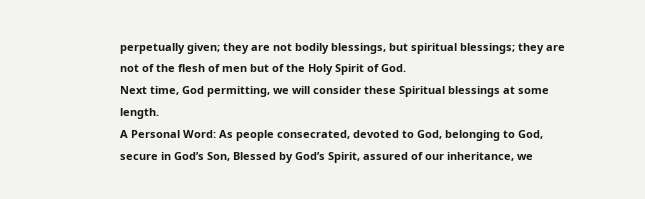perpetually given; they are not bodily blessings, but spiritual blessings; they are not of the flesh of men but of the Holy Spirit of God.
Next time, God permitting, we will consider these Spiritual blessings at some length.
A Personal Word: As people consecrated, devoted to God, belonging to God, secure in God’s Son, Blessed by God’s Spirit, assured of our inheritance, we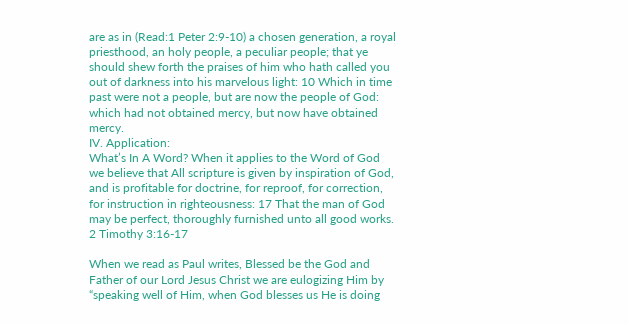are as in (Read:1 Peter 2:9-10) a chosen generation, a royal priesthood, an holy people, a peculiar people; that ye should shew forth the praises of him who hath called you out of darkness into his marvelous light: 10 Which in time past were not a people, but are now the people of God: which had not obtained mercy, but now have obtained mercy.
IV. Application:
What’s In A Word? When it applies to the Word of God we believe that All scripture is given by inspiration of God, and is profitable for doctrine, for reproof, for correction, for instruction in righteousness: 17 That the man of God may be perfect, thoroughly furnished unto all good works. 2 Timothy 3:16-17

When we read as Paul writes, Blessed be the God and Father of our Lord Jesus Christ we are eulogizing Him by “speaking well of Him, when God blesses us He is doing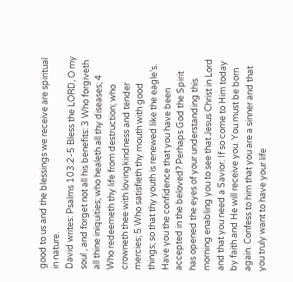good to us and the blessings we receive are spiritual in nature.
David writes: Psalms 103:2-5 Bless the LORD, O my soul , and forget not all his benefits: 3 Who forgiveth all thine iniquities; who healeth all thy diseases; 4 Who redeemeth thy life from destruction; who crowneth thee with lovingkindness and tender mercies; 5 Who satisfieth thy mouth with good things; so that thy youth is renewed like the eagle’s.
Have you the confidence that you have been accepted in the beloved? Perhaps God the Spirit has opened the eyes of your understanding this morning enabling you to see that Jesus Christ in Lord and that you need a Savior. If so come to Him today by faith and He will receive you. You must be born again. Confess to him that you are a sinner and that you truly want to have your life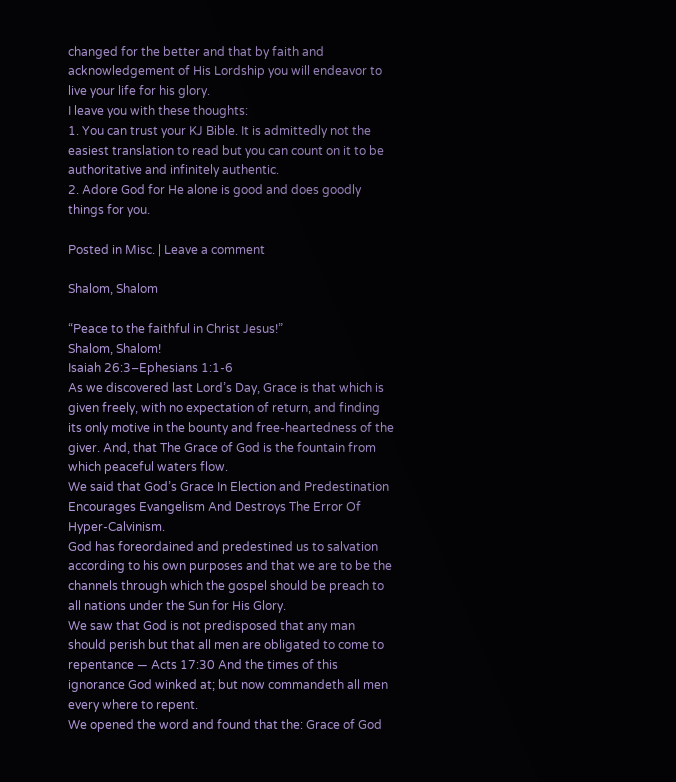changed for the better and that by faith and acknowledgement of His Lordship you will endeavor to live your life for his glory.
I leave you with these thoughts:
1. You can trust your KJ Bible. It is admittedly not the easiest translation to read but you can count on it to be authoritative and infinitely authentic.
2. Adore God for He alone is good and does goodly things for you.

Posted in Misc. | Leave a comment

Shalom, Shalom

“Peace to the faithful in Christ Jesus!”
Shalom, Shalom!
Isaiah 26:3–Ephesians 1:1-6
As we discovered last Lord’s Day, Grace is that which is given freely, with no expectation of return, and finding its only motive in the bounty and free-heartedness of the giver. And, that The Grace of God is the fountain from which peaceful waters flow.
We said that God’s Grace In Election and Predestination Encourages Evangelism And Destroys The Error Of Hyper-Calvinism.
God has foreordained and predestined us to salvation according to his own purposes and that we are to be the channels through which the gospel should be preach to all nations under the Sun for His Glory.
We saw that God is not predisposed that any man should perish but that all men are obligated to come to repentance — Acts 17:30 And the times of this ignorance God winked at; but now commandeth all men every where to repent.
We opened the word and found that the: Grace of God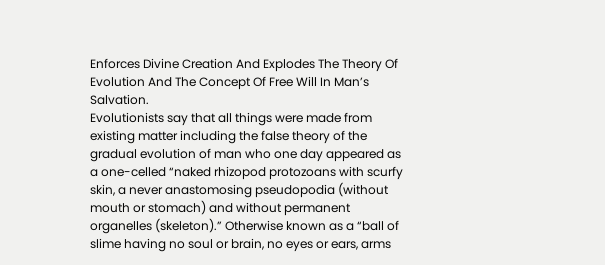Enforces Divine Creation And Explodes The Theory Of Evolution And The Concept Of Free Will In Man’s Salvation.
Evolutionists say that all things were made from existing matter including the false theory of the gradual evolution of man who one day appeared as a one-celled “naked rhizopod protozoans with scurfy skin, a never anastomosing pseudopodia (without mouth or stomach) and without permanent organelles (skeleton).” Otherwise known as a “ball of slime having no soul or brain, no eyes or ears, arms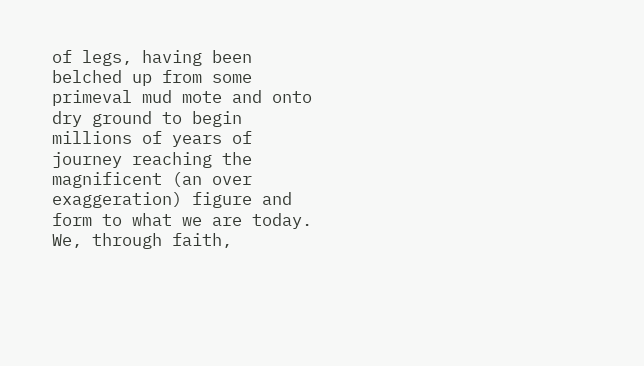of legs, having been belched up from some primeval mud mote and onto dry ground to begin millions of years of journey reaching the magnificent (an over exaggeration) figure and form to what we are today.
We, through faith,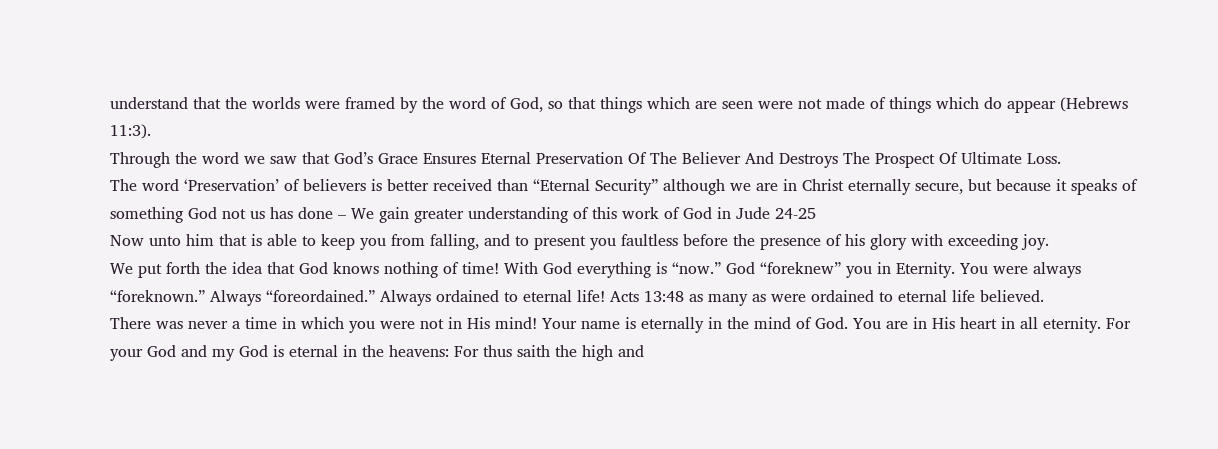understand that the worlds were framed by the word of God, so that things which are seen were not made of things which do appear (Hebrews 11:3).
Through the word we saw that God’s Grace Ensures Eternal Preservation Of The Believer And Destroys The Prospect Of Ultimate Loss.
The word ‘Preservation’ of believers is better received than “Eternal Security” although we are in Christ eternally secure, but because it speaks of something God not us has done – We gain greater understanding of this work of God in Jude 24-25
Now unto him that is able to keep you from falling, and to present you faultless before the presence of his glory with exceeding joy.
We put forth the idea that God knows nothing of time! With God everything is “now.” God “foreknew” you in Eternity. You were always “foreknown.” Always “foreordained.” Always ordained to eternal life! Acts 13:48 as many as were ordained to eternal life believed.
There was never a time in which you were not in His mind! Your name is eternally in the mind of God. You are in His heart in all eternity. For your God and my God is eternal in the heavens: For thus saith the high and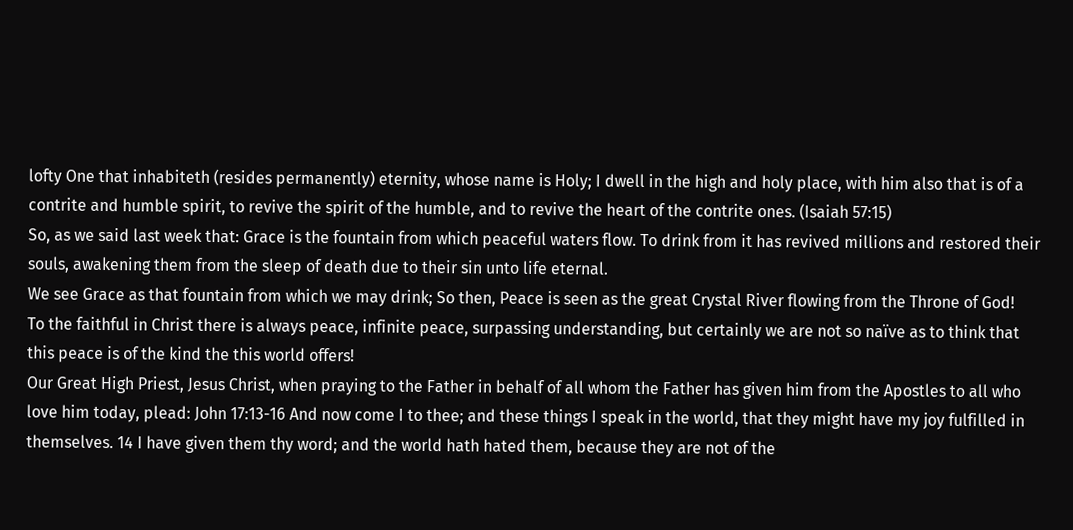lofty One that inhabiteth (resides permanently) eternity, whose name is Holy; I dwell in the high and holy place, with him also that is of a contrite and humble spirit, to revive the spirit of the humble, and to revive the heart of the contrite ones. (Isaiah 57:15)
So, as we said last week that: Grace is the fountain from which peaceful waters flow. To drink from it has revived millions and restored their souls, awakening them from the sleep of death due to their sin unto life eternal.
We see Grace as that fountain from which we may drink; So then, Peace is seen as the great Crystal River flowing from the Throne of God!
To the faithful in Christ there is always peace, infinite peace, surpassing understanding, but certainly we are not so naïve as to think that this peace is of the kind the this world offers!
Our Great High Priest, Jesus Christ, when praying to the Father in behalf of all whom the Father has given him from the Apostles to all who love him today, plead: John 17:13-16 And now come I to thee; and these things I speak in the world, that they might have my joy fulfilled in themselves. 14 I have given them thy word; and the world hath hated them, because they are not of the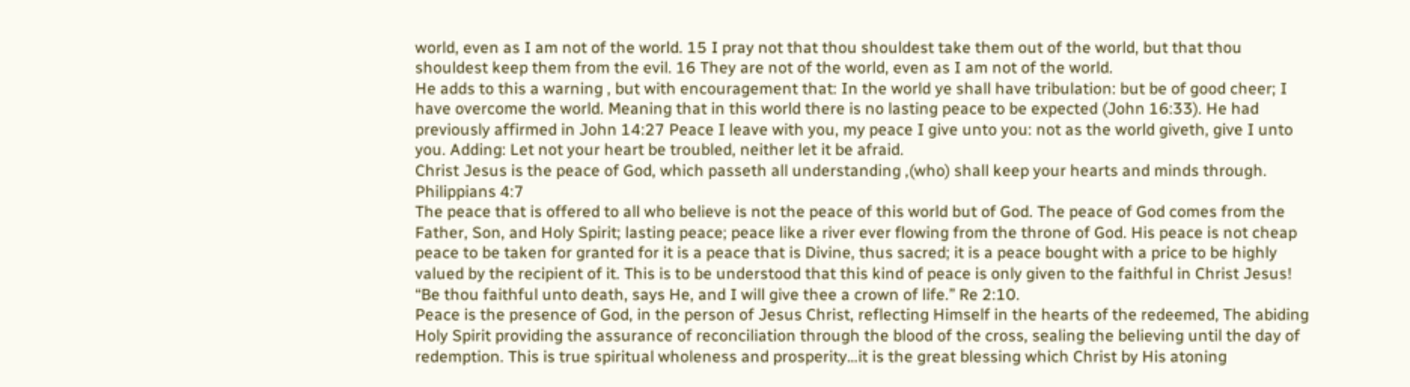world, even as I am not of the world. 15 I pray not that thou shouldest take them out of the world, but that thou shouldest keep them from the evil. 16 They are not of the world, even as I am not of the world.
He adds to this a warning , but with encouragement that: In the world ye shall have tribulation: but be of good cheer; I have overcome the world. Meaning that in this world there is no lasting peace to be expected (John 16:33). He had previously affirmed in John 14:27 Peace I leave with you, my peace I give unto you: not as the world giveth, give I unto you. Adding: Let not your heart be troubled, neither let it be afraid.
Christ Jesus is the peace of God, which passeth all understanding ,(who) shall keep your hearts and minds through. Philippians 4:7
The peace that is offered to all who believe is not the peace of this world but of God. The peace of God comes from the Father, Son, and Holy Spirit; lasting peace; peace like a river ever flowing from the throne of God. His peace is not cheap peace to be taken for granted for it is a peace that is Divine, thus sacred; it is a peace bought with a price to be highly valued by the recipient of it. This is to be understood that this kind of peace is only given to the faithful in Christ Jesus! “Be thou faithful unto death, says He, and I will give thee a crown of life.” Re 2:10.
Peace is the presence of God, in the person of Jesus Christ, reflecting Himself in the hearts of the redeemed, The abiding Holy Spirit providing the assurance of reconciliation through the blood of the cross, sealing the believing until the day of redemption. This is true spiritual wholeness and prosperity…it is the great blessing which Christ by His atoning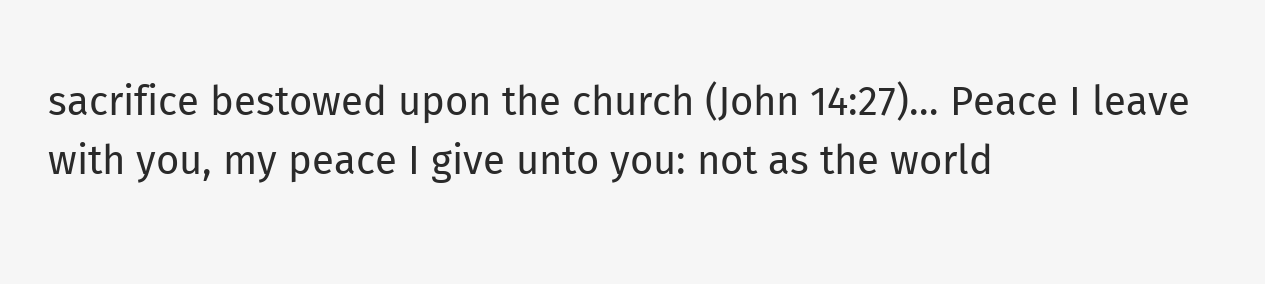sacrifice bestowed upon the church (John 14:27)… Peace I leave with you, my peace I give unto you: not as the world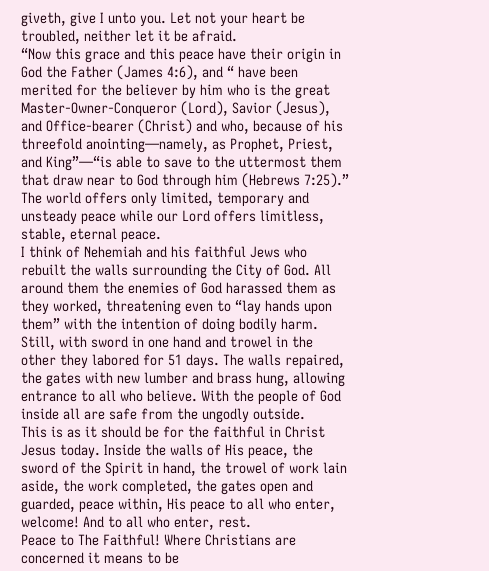giveth, give I unto you. Let not your heart be troubled, neither let it be afraid.
“Now this grace and this peace have their origin in God the Father (James 4:6), and “ have been merited for the believer by him who is the great Master-Owner-Conqueror (Lord), Savior (Jesus), and Office-bearer (Christ) and who, because of his threefold anointing—namely, as Prophet, Priest, and King”—“is able to save to the uttermost them that draw near to God through him (Hebrews 7:25).”
The world offers only limited, temporary and unsteady peace while our Lord offers limitless, stable, eternal peace.
I think of Nehemiah and his faithful Jews who rebuilt the walls surrounding the City of God. All around them the enemies of God harassed them as they worked, threatening even to “lay hands upon them” with the intention of doing bodily harm. Still, with sword in one hand and trowel in the other they labored for 51 days. The walls repaired, the gates with new lumber and brass hung, allowing entrance to all who believe. With the people of God inside all are safe from the ungodly outside.
This is as it should be for the faithful in Christ Jesus today. Inside the walls of His peace, the sword of the Spirit in hand, the trowel of work lain aside, the work completed, the gates open and guarded, peace within, His peace to all who enter, welcome! And to all who enter, rest.
Peace to The Faithful! Where Christians are concerned it means to be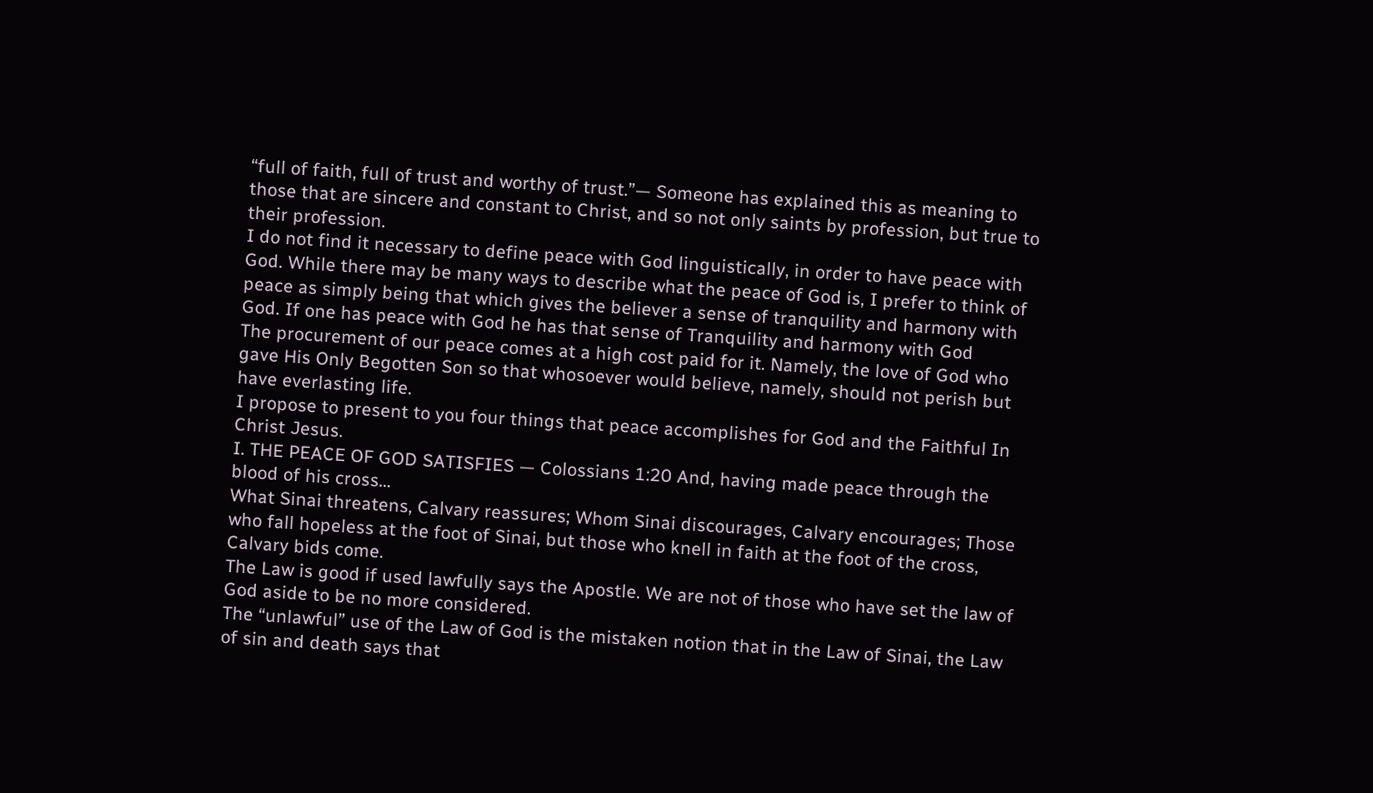“full of faith, full of trust and worthy of trust.”— Someone has explained this as meaning to those that are sincere and constant to Christ, and so not only saints by profession, but true to their profession.
I do not find it necessary to define peace with God linguistically, in order to have peace with God. While there may be many ways to describe what the peace of God is, I prefer to think of peace as simply being that which gives the believer a sense of tranquility and harmony with God. If one has peace with God he has that sense of Tranquility and harmony with God
The procurement of our peace comes at a high cost paid for it. Namely, the love of God who gave His Only Begotten Son so that whosoever would believe, namely, should not perish but have everlasting life.
I propose to present to you four things that peace accomplishes for God and the Faithful In Christ Jesus.
I. THE PEACE OF GOD SATISFIES — Colossians 1:20 And, having made peace through the blood of his cross…
What Sinai threatens, Calvary reassures; Whom Sinai discourages, Calvary encourages; Those who fall hopeless at the foot of Sinai, but those who knell in faith at the foot of the cross, Calvary bids come.
The Law is good if used lawfully says the Apostle. We are not of those who have set the law of God aside to be no more considered.
The “unlawful” use of the Law of God is the mistaken notion that in the Law of Sinai, the Law of sin and death says that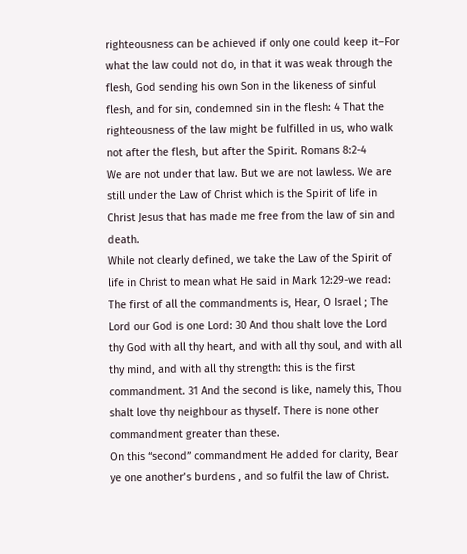righteousness can be achieved if only one could keep it–For what the law could not do, in that it was weak through the flesh, God sending his own Son in the likeness of sinful flesh, and for sin, condemned sin in the flesh: 4 That the righteousness of the law might be fulfilled in us, who walk not after the flesh, but after the Spirit. Romans 8:2-4
We are not under that law. But we are not lawless. We are still under the Law of Christ which is the Spirit of life in Christ Jesus that has made me free from the law of sin and death.
While not clearly defined, we take the Law of the Spirit of life in Christ to mean what He said in Mark 12:29-we read: The first of all the commandments is, Hear, O Israel ; The Lord our God is one Lord: 30 And thou shalt love the Lord thy God with all thy heart, and with all thy soul, and with all thy mind, and with all thy strength: this is the first commandment. 31 And the second is like, namely this, Thou shalt love thy neighbour as thyself. There is none other commandment greater than these.
On this “second” commandment He added for clarity, Bear ye one another’s burdens , and so fulfil the law of Christ.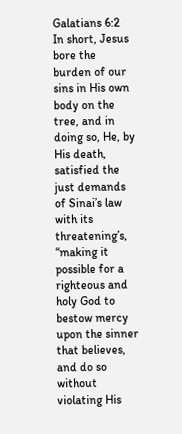Galatians 6:2
In short, Jesus bore the burden of our sins in His own body on the tree, and in doing so, He, by His death, satisfied the just demands of Sinai’s law with its threatening’s, “making it possible for a righteous and holy God to bestow mercy upon the sinner that believes, and do so without violating His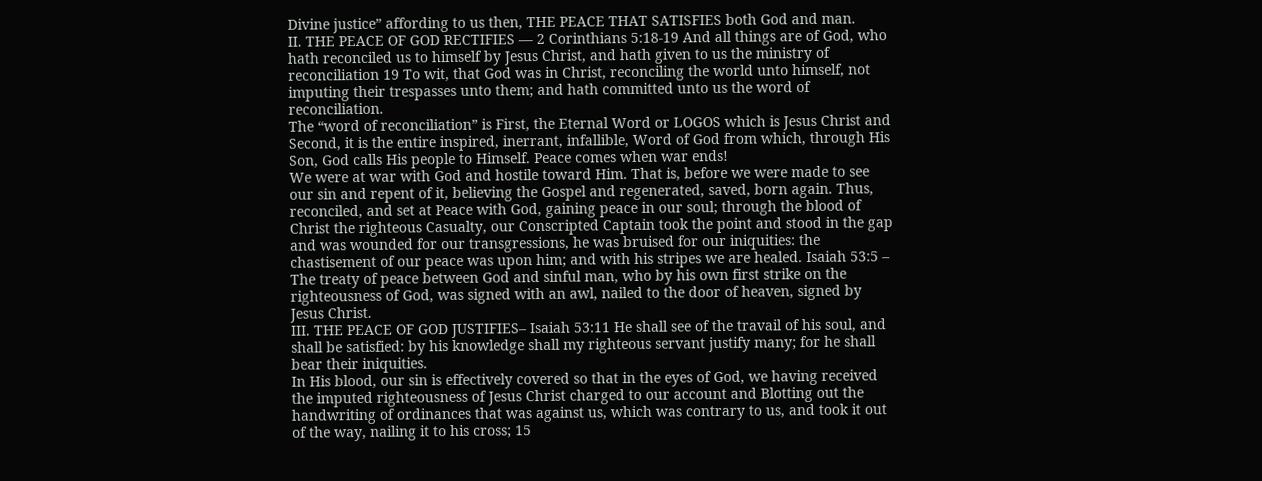Divine justice” affording to us then, THE PEACE THAT SATISFIES both God and man.
II. THE PEACE OF GOD RECTIFIES — 2 Corinthians 5:18-19 And all things are of God, who hath reconciled us to himself by Jesus Christ, and hath given to us the ministry of reconciliation 19 To wit, that God was in Christ, reconciling the world unto himself, not imputing their trespasses unto them; and hath committed unto us the word of reconciliation.
The “word of reconciliation” is First, the Eternal Word or LOGOS which is Jesus Christ and Second, it is the entire inspired, inerrant, infallible, Word of God from which, through His Son, God calls His people to Himself. Peace comes when war ends!
We were at war with God and hostile toward Him. That is, before we were made to see our sin and repent of it, believing the Gospel and regenerated, saved, born again. Thus, reconciled, and set at Peace with God, gaining peace in our soul; through the blood of Christ the righteous Casualty, our Conscripted Captain took the point and stood in the gap and was wounded for our transgressions, he was bruised for our iniquities: the chastisement of our peace was upon him; and with his stripes we are healed. Isaiah 53:5 – The treaty of peace between God and sinful man, who by his own first strike on the righteousness of God, was signed with an awl, nailed to the door of heaven, signed by Jesus Christ.
III. THE PEACE OF GOD JUSTIFIES– Isaiah 53:11 He shall see of the travail of his soul, and shall be satisfied: by his knowledge shall my righteous servant justify many; for he shall bear their iniquities.
In His blood, our sin is effectively covered so that in the eyes of God, we having received the imputed righteousness of Jesus Christ charged to our account and Blotting out the handwriting of ordinances that was against us, which was contrary to us, and took it out of the way, nailing it to his cross; 15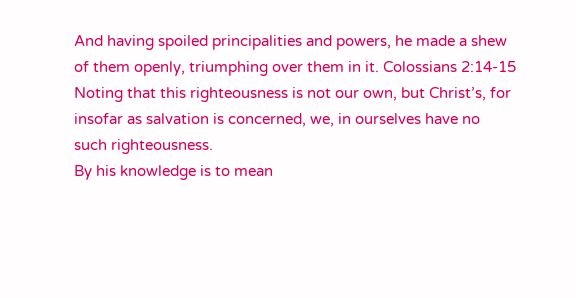And having spoiled principalities and powers, he made a shew of them openly, triumphing over them in it. Colossians 2:14-15
Noting that this righteousness is not our own, but Christ’s, for insofar as salvation is concerned, we, in ourselves have no such righteousness.
By his knowledge is to mean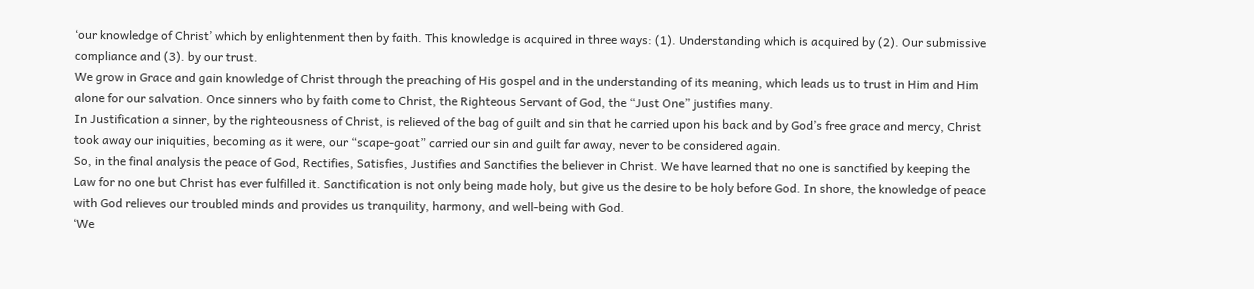‘our knowledge of Christ’ which by enlightenment then by faith. This knowledge is acquired in three ways: (1). Understanding which is acquired by (2). Our submissive compliance and (3). by our trust.
We grow in Grace and gain knowledge of Christ through the preaching of His gospel and in the understanding of its meaning, which leads us to trust in Him and Him alone for our salvation. Once sinners who by faith come to Christ, the Righteous Servant of God, the “Just One” justifies many.
In Justification a sinner, by the righteousness of Christ, is relieved of the bag of guilt and sin that he carried upon his back and by God’s free grace and mercy, Christ took away our iniquities, becoming as it were, our “scape-goat” carried our sin and guilt far away, never to be considered again.
So, in the final analysis the peace of God, Rectifies, Satisfies, Justifies and Sanctifies the believer in Christ. We have learned that no one is sanctified by keeping the Law for no one but Christ has ever fulfilled it. Sanctification is not only being made holy, but give us the desire to be holy before God. In shore, the knowledge of peace with God relieves our troubled minds and provides us tranquility, harmony, and well-being with God.
‘We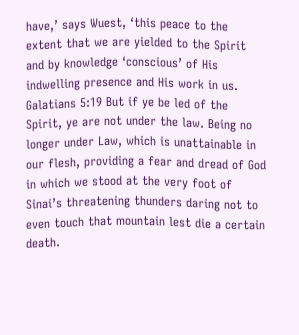have,’ says Wuest, ‘this peace to the extent that we are yielded to the Spirit and by knowledge ‘conscious’ of His indwelling presence and His work in us.
Galatians 5:19 But if ye be led of the Spirit, ye are not under the law. Being no longer under Law, which is unattainable in our flesh, providing a fear and dread of God in which we stood at the very foot of Sinai’s threatening thunders daring not to even touch that mountain lest die a certain death.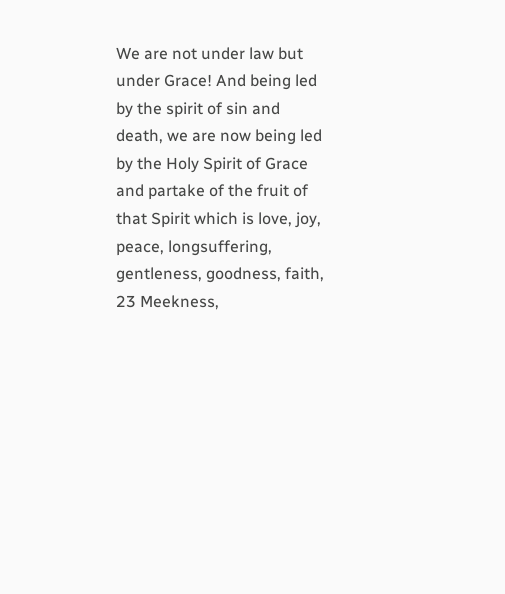We are not under law but under Grace! And being led by the spirit of sin and death, we are now being led by the Holy Spirit of Grace and partake of the fruit of that Spirit which is love, joy, peace, longsuffering, gentleness, goodness, faith, 23 Meekness,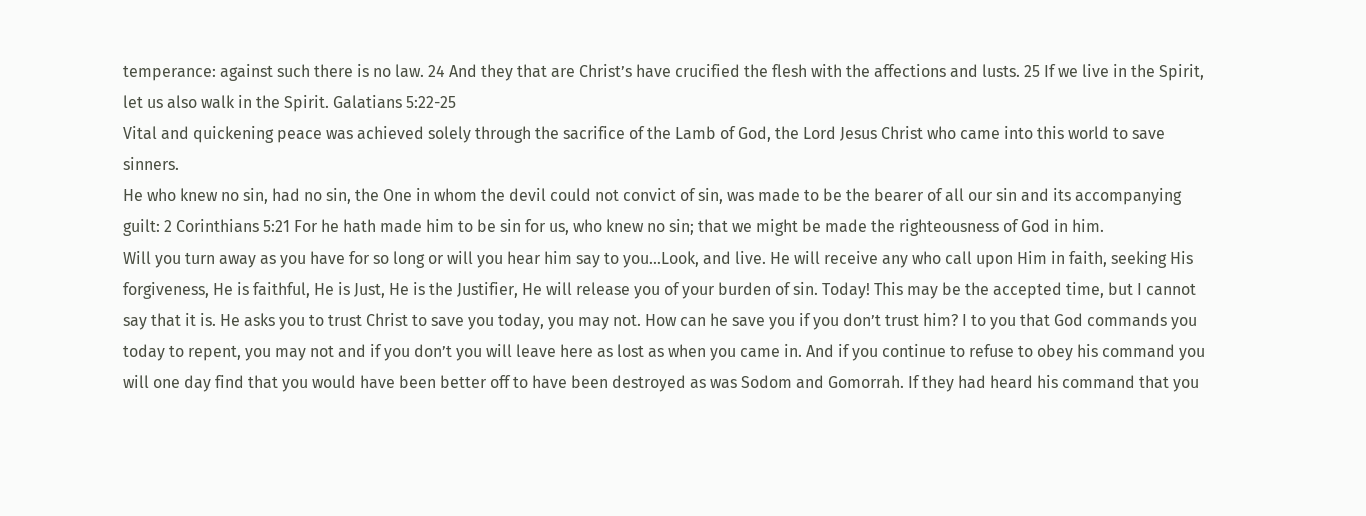temperance: against such there is no law. 24 And they that are Christ’s have crucified the flesh with the affections and lusts. 25 If we live in the Spirit, let us also walk in the Spirit. Galatians 5:22-25
Vital and quickening peace was achieved solely through the sacrifice of the Lamb of God, the Lord Jesus Christ who came into this world to save sinners.
He who knew no sin, had no sin, the One in whom the devil could not convict of sin, was made to be the bearer of all our sin and its accompanying guilt: 2 Corinthians 5:21 For he hath made him to be sin for us, who knew no sin; that we might be made the righteousness of God in him.
Will you turn away as you have for so long or will you hear him say to you…Look, and live. He will receive any who call upon Him in faith, seeking His forgiveness, He is faithful, He is Just, He is the Justifier, He will release you of your burden of sin. Today! This may be the accepted time, but I cannot say that it is. He asks you to trust Christ to save you today, you may not. How can he save you if you don’t trust him? I to you that God commands you today to repent, you may not and if you don’t you will leave here as lost as when you came in. And if you continue to refuse to obey his command you will one day find that you would have been better off to have been destroyed as was Sodom and Gomorrah. If they had heard his command that you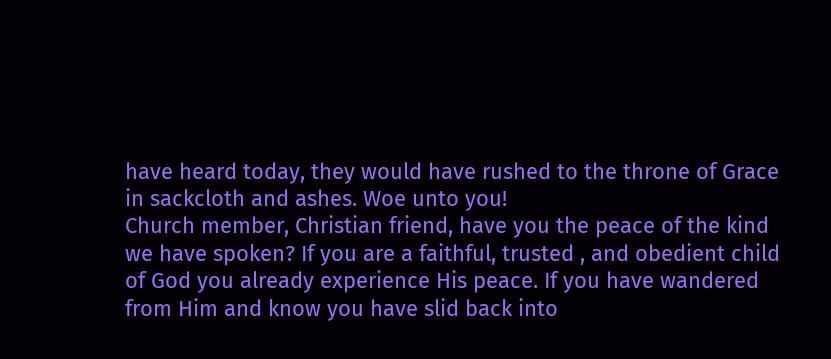have heard today, they would have rushed to the throne of Grace in sackcloth and ashes. Woe unto you!
Church member, Christian friend, have you the peace of the kind we have spoken? If you are a faithful, trusted , and obedient child of God you already experience His peace. If you have wandered from Him and know you have slid back into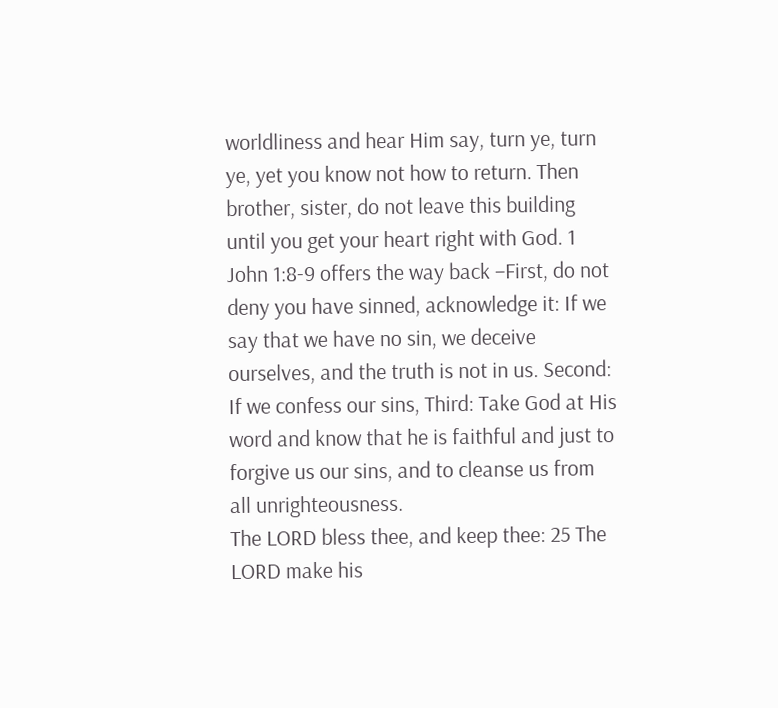worldliness and hear Him say, turn ye, turn ye, yet you know not how to return. Then brother, sister, do not leave this building until you get your heart right with God. 1 John 1:8-9 offers the way back –First, do not deny you have sinned, acknowledge it: If we say that we have no sin, we deceive ourselves, and the truth is not in us. Second: If we confess our sins, Third: Take God at His word and know that he is faithful and just to forgive us our sins, and to cleanse us from all unrighteousness.
The LORD bless thee, and keep thee: 25 The LORD make his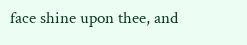face shine upon thee, and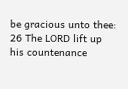be gracious unto thee: 26 The LORD lift up his countenance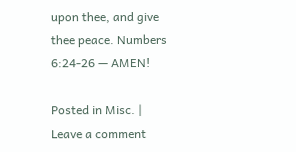upon thee, and give thee peace. Numbers 6:24-26 — AMEN!

Posted in Misc. | Leave a comment